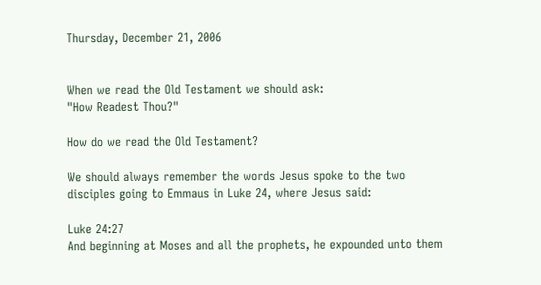Thursday, December 21, 2006


When we read the Old Testament we should ask:
"How Readest Thou?"

How do we read the Old Testament?

We should always remember the words Jesus spoke to the two disciples going to Emmaus in Luke 24, where Jesus said:

Luke 24:27
And beginning at Moses and all the prophets, he expounded unto them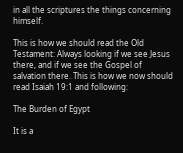in all the scriptures the things concerning himself.

This is how we should read the Old Testament: Always looking if we see Jesus there, and if we see the Gospel of salvation there. This is how we now should read Isaiah 19:1 and following:

The Burden of Egypt

It is a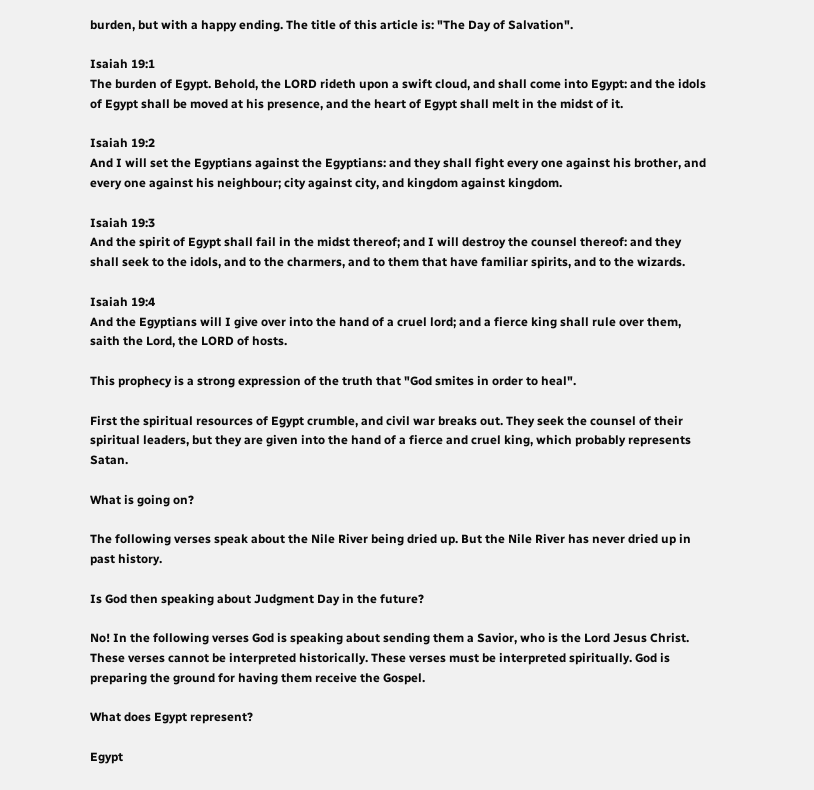burden, but with a happy ending. The title of this article is: "The Day of Salvation".

Isaiah 19:1
The burden of Egypt. Behold, the LORD rideth upon a swift cloud, and shall come into Egypt: and the idols of Egypt shall be moved at his presence, and the heart of Egypt shall melt in the midst of it.

Isaiah 19:2
And I will set the Egyptians against the Egyptians: and they shall fight every one against his brother, and every one against his neighbour; city against city, and kingdom against kingdom.

Isaiah 19:3
And the spirit of Egypt shall fail in the midst thereof; and I will destroy the counsel thereof: and they shall seek to the idols, and to the charmers, and to them that have familiar spirits, and to the wizards.

Isaiah 19:4
And the Egyptians will I give over into the hand of a cruel lord; and a fierce king shall rule over them, saith the Lord, the LORD of hosts.

This prophecy is a strong expression of the truth that "God smites in order to heal".

First the spiritual resources of Egypt crumble, and civil war breaks out. They seek the counsel of their spiritual leaders, but they are given into the hand of a fierce and cruel king, which probably represents Satan.

What is going on?

The following verses speak about the Nile River being dried up. But the Nile River has never dried up in past history.

Is God then speaking about Judgment Day in the future?

No! In the following verses God is speaking about sending them a Savior, who is the Lord Jesus Christ. These verses cannot be interpreted historically. These verses must be interpreted spiritually. God is preparing the ground for having them receive the Gospel.

What does Egypt represent?

Egypt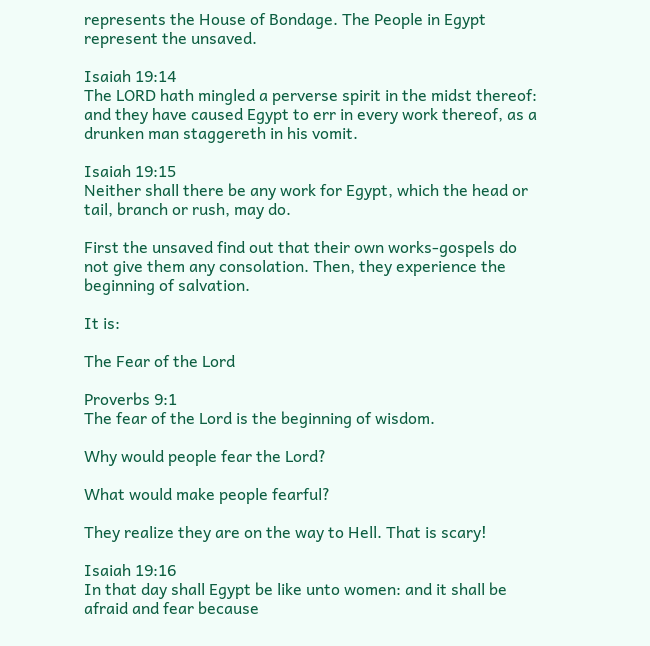represents the House of Bondage. The People in Egypt represent the unsaved.

Isaiah 19:14
The LORD hath mingled a perverse spirit in the midst thereof: and they have caused Egypt to err in every work thereof, as a drunken man staggereth in his vomit.

Isaiah 19:15
Neither shall there be any work for Egypt, which the head or tail, branch or rush, may do.

First the unsaved find out that their own works-gospels do not give them any consolation. Then, they experience the beginning of salvation.

It is:

The Fear of the Lord

Proverbs 9:1
The fear of the Lord is the beginning of wisdom.

Why would people fear the Lord?

What would make people fearful?

They realize they are on the way to Hell. That is scary!

Isaiah 19:16
In that day shall Egypt be like unto women: and it shall be afraid and fear because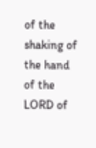of the shaking of the hand of the LORD of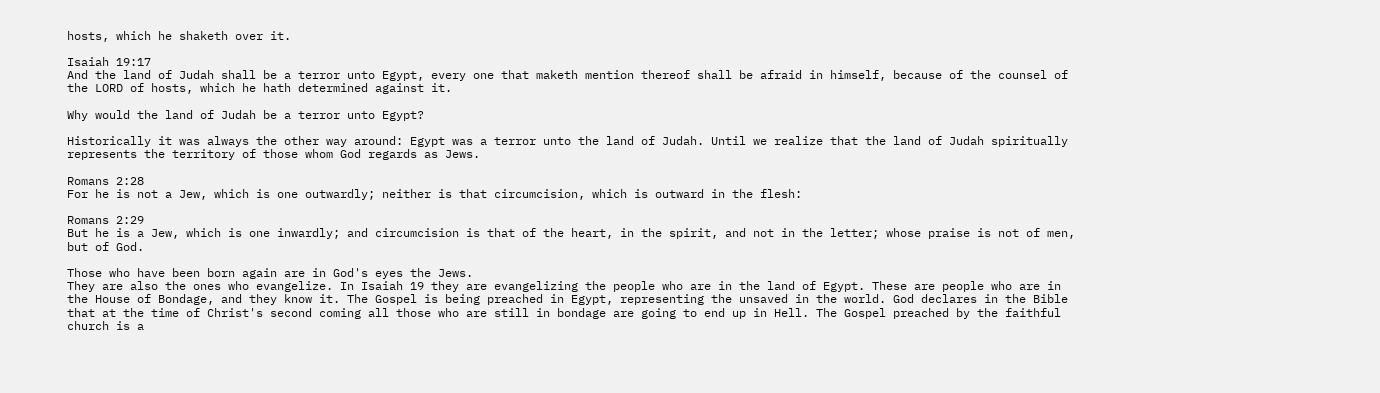hosts, which he shaketh over it.

Isaiah 19:17
And the land of Judah shall be a terror unto Egypt, every one that maketh mention thereof shall be afraid in himself, because of the counsel of the LORD of hosts, which he hath determined against it.

Why would the land of Judah be a terror unto Egypt?

Historically it was always the other way around: Egypt was a terror unto the land of Judah. Until we realize that the land of Judah spiritually represents the territory of those whom God regards as Jews.

Romans 2:28
For he is not a Jew, which is one outwardly; neither is that circumcision, which is outward in the flesh:

Romans 2:29
But he is a Jew, which is one inwardly; and circumcision is that of the heart, in the spirit, and not in the letter; whose praise is not of men, but of God.

Those who have been born again are in God's eyes the Jews.
They are also the ones who evangelize. In Isaiah 19 they are evangelizing the people who are in the land of Egypt. These are people who are in the House of Bondage, and they know it. The Gospel is being preached in Egypt, representing the unsaved in the world. God declares in the Bible that at the time of Christ's second coming all those who are still in bondage are going to end up in Hell. The Gospel preached by the faithful church is a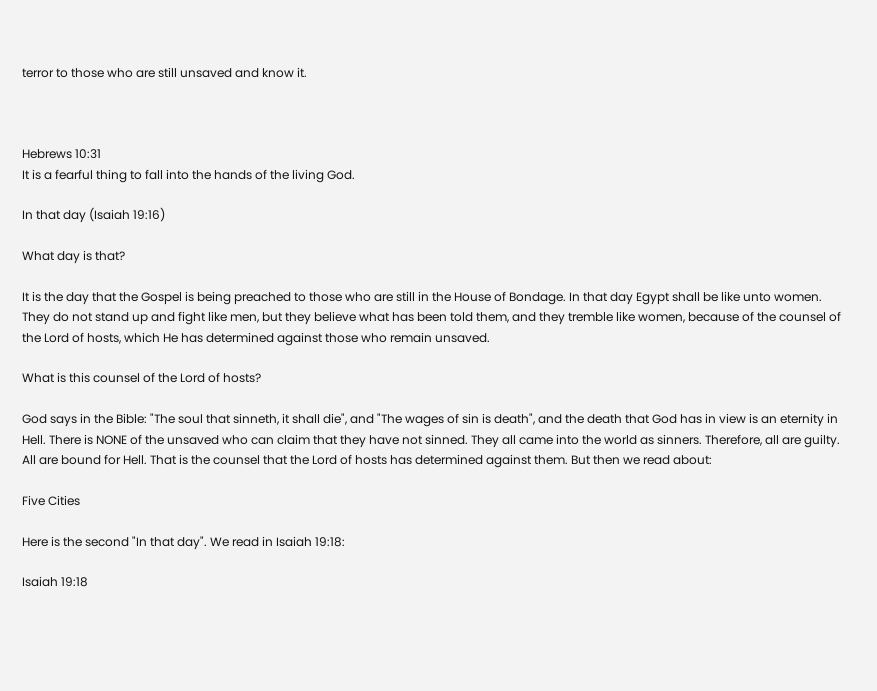terror to those who are still unsaved and know it.



Hebrews 10:31
It is a fearful thing to fall into the hands of the living God.

In that day (Isaiah 19:16)

What day is that?

It is the day that the Gospel is being preached to those who are still in the House of Bondage. In that day Egypt shall be like unto women. They do not stand up and fight like men, but they believe what has been told them, and they tremble like women, because of the counsel of the Lord of hosts, which He has determined against those who remain unsaved.

What is this counsel of the Lord of hosts?

God says in the Bible: "The soul that sinneth, it shall die", and "The wages of sin is death", and the death that God has in view is an eternity in Hell. There is NONE of the unsaved who can claim that they have not sinned. They all came into the world as sinners. Therefore, all are guilty. All are bound for Hell. That is the counsel that the Lord of hosts has determined against them. But then we read about:

Five Cities

Here is the second "In that day". We read in Isaiah 19:18:

Isaiah 19:18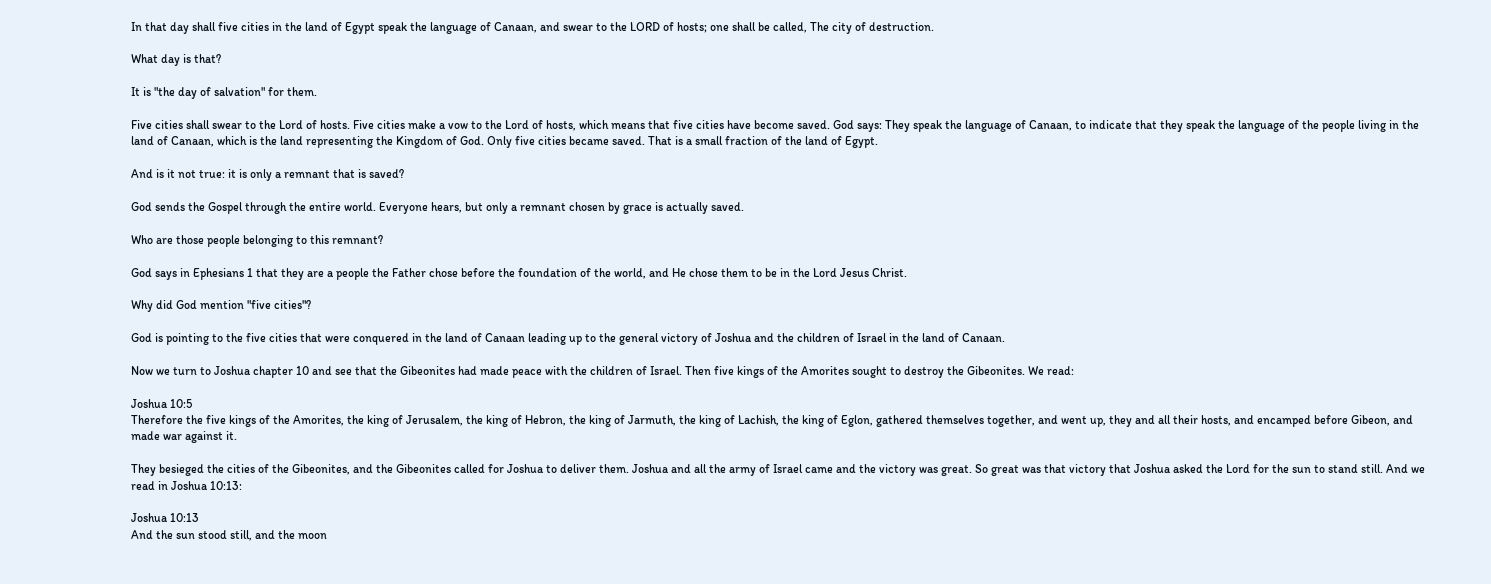In that day shall five cities in the land of Egypt speak the language of Canaan, and swear to the LORD of hosts; one shall be called, The city of destruction.

What day is that?

It is "the day of salvation" for them.

Five cities shall swear to the Lord of hosts. Five cities make a vow to the Lord of hosts, which means that five cities have become saved. God says: They speak the language of Canaan, to indicate that they speak the language of the people living in the land of Canaan, which is the land representing the Kingdom of God. Only five cities became saved. That is a small fraction of the land of Egypt.

And is it not true: it is only a remnant that is saved?

God sends the Gospel through the entire world. Everyone hears, but only a remnant chosen by grace is actually saved.

Who are those people belonging to this remnant?

God says in Ephesians 1 that they are a people the Father chose before the foundation of the world, and He chose them to be in the Lord Jesus Christ.

Why did God mention "five cities"?

God is pointing to the five cities that were conquered in the land of Canaan leading up to the general victory of Joshua and the children of Israel in the land of Canaan.

Now we turn to Joshua chapter 10 and see that the Gibeonites had made peace with the children of Israel. Then five kings of the Amorites sought to destroy the Gibeonites. We read:

Joshua 10:5
Therefore the five kings of the Amorites, the king of Jerusalem, the king of Hebron, the king of Jarmuth, the king of Lachish, the king of Eglon, gathered themselves together, and went up, they and all their hosts, and encamped before Gibeon, and made war against it.

They besieged the cities of the Gibeonites, and the Gibeonites called for Joshua to deliver them. Joshua and all the army of Israel came and the victory was great. So great was that victory that Joshua asked the Lord for the sun to stand still. And we read in Joshua 10:13:

Joshua 10:13
And the sun stood still, and the moon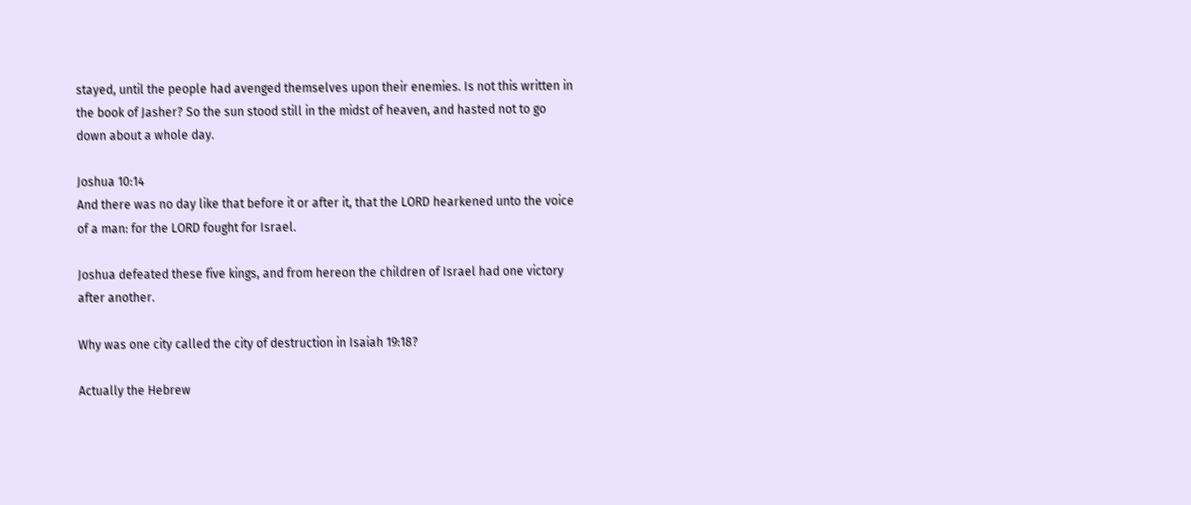stayed, until the people had avenged themselves upon their enemies. Is not this written in the book of Jasher? So the sun stood still in the midst of heaven, and hasted not to go down about a whole day.

Joshua 10:14
And there was no day like that before it or after it, that the LORD hearkened unto the voice of a man: for the LORD fought for Israel.

Joshua defeated these five kings, and from hereon the children of Israel had one victory after another.

Why was one city called the city of destruction in Isaiah 19:18?

Actually the Hebrew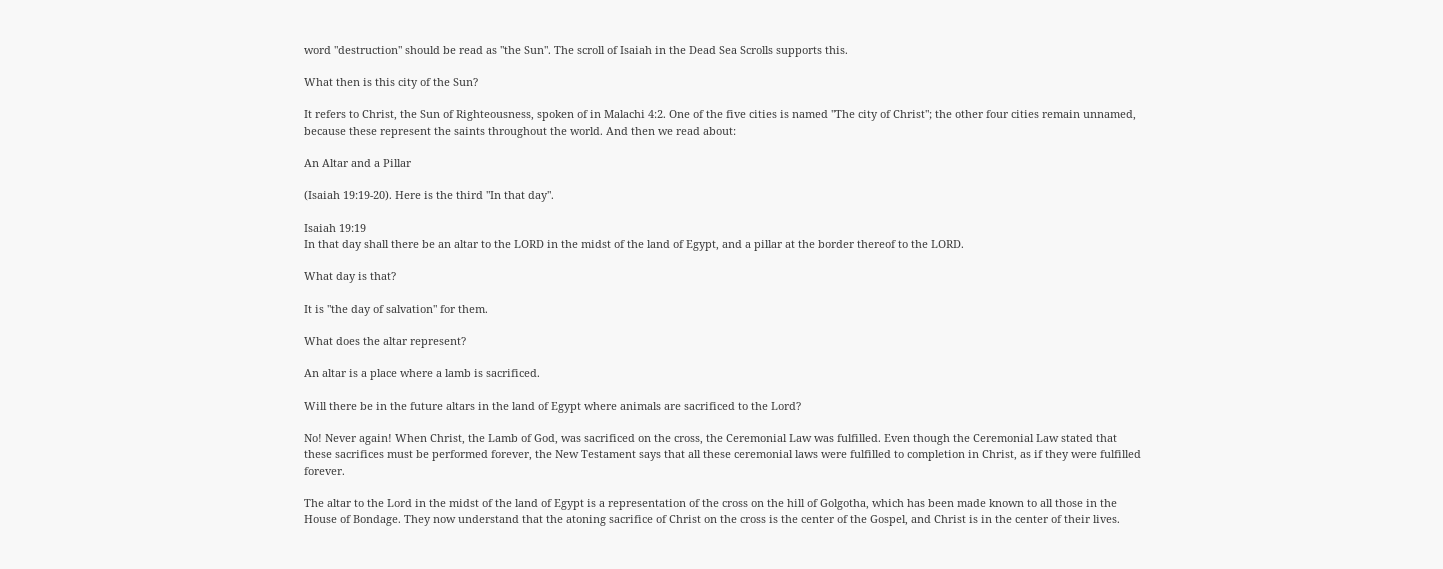word "destruction" should be read as "the Sun". The scroll of Isaiah in the Dead Sea Scrolls supports this.

What then is this city of the Sun?

It refers to Christ, the Sun of Righteousness, spoken of in Malachi 4:2. One of the five cities is named "The city of Christ"; the other four cities remain unnamed, because these represent the saints throughout the world. And then we read about:

An Altar and a Pillar

(Isaiah 19:19-20). Here is the third "In that day".

Isaiah 19:19
In that day shall there be an altar to the LORD in the midst of the land of Egypt, and a pillar at the border thereof to the LORD.

What day is that?

It is "the day of salvation" for them.

What does the altar represent?

An altar is a place where a lamb is sacrificed.

Will there be in the future altars in the land of Egypt where animals are sacrificed to the Lord?

No! Never again! When Christ, the Lamb of God, was sacrificed on the cross, the Ceremonial Law was fulfilled. Even though the Ceremonial Law stated that these sacrifices must be performed forever, the New Testament says that all these ceremonial laws were fulfilled to completion in Christ, as if they were fulfilled forever.

The altar to the Lord in the midst of the land of Egypt is a representation of the cross on the hill of Golgotha, which has been made known to all those in the House of Bondage. They now understand that the atoning sacrifice of Christ on the cross is the center of the Gospel, and Christ is in the center of their lives.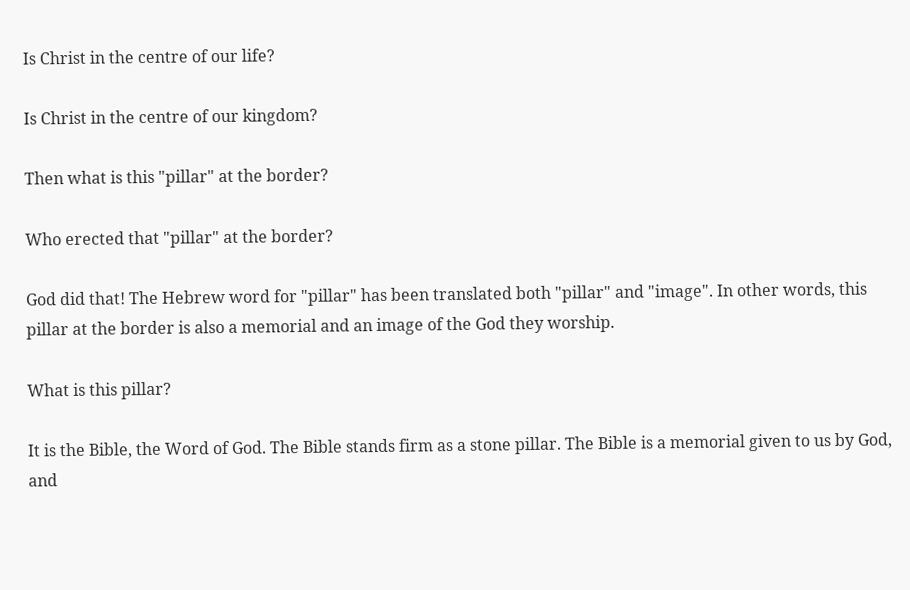Is Christ in the centre of our life?

Is Christ in the centre of our kingdom?

Then what is this "pillar" at the border?

Who erected that "pillar" at the border?

God did that! The Hebrew word for "pillar" has been translated both "pillar" and "image". In other words, this pillar at the border is also a memorial and an image of the God they worship.

What is this pillar?

It is the Bible, the Word of God. The Bible stands firm as a stone pillar. The Bible is a memorial given to us by God, and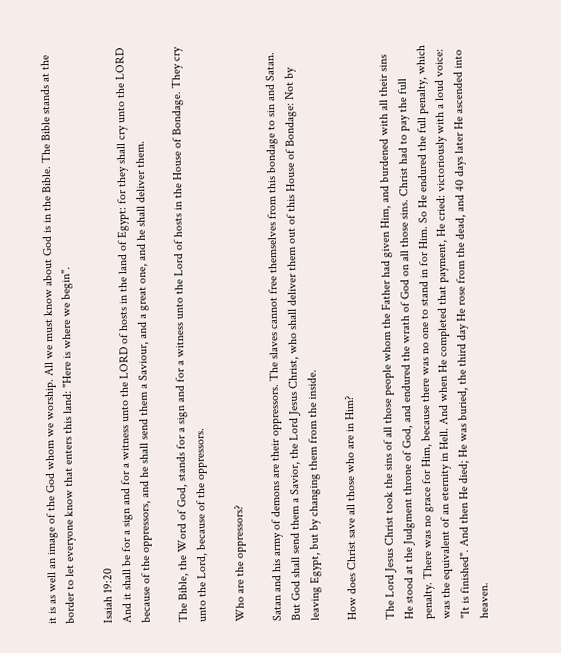it is as well an image of the God whom we worship. All we must know about God is in the Bible. The Bible stands at the border to let everyone know that enters this land: "Here is where we begin".

Isaiah 19:20
And it shall be for a sign and for a witness unto the LORD of hosts in the land of Egypt: for they shall cry unto the LORD because of the oppressors, and he shall send them a Saviour, and a great one, and he shall deliver them.

The Bible, the Word of God, stands for a sign and for a witness unto the Lord of hosts in the House of Bondage. They cry unto the Lord, because of the oppressors.

Who are the oppressors?

Satan and his army of demons are their oppressors. The slaves cannot free themselves from this bondage to sin and Satan. But God shall send them a Savior, the Lord Jesus Christ, who shall deliver them out of this House of Bondage: Not by leaving Egypt, but by changing them from the inside.

How does Christ save all those who are in Him?

The Lord Jesus Christ took the sins of all those people whom the Father had given Him, and burdened with all their sins He stood at the Judgment throne of God, and endured the wrath of God on all those sins. Christ had to pay the full penalty. There was no grace for Him, because there was no one to stand in for Him. So He endured the full penalty, which was the equivalent of an eternity in Hell. And when He completed that payment, He cried: victoriously with a loud voice: "It is finished". And then He died; He was buried, the third day He rose from the dead, and 40 days later He ascended into heaven.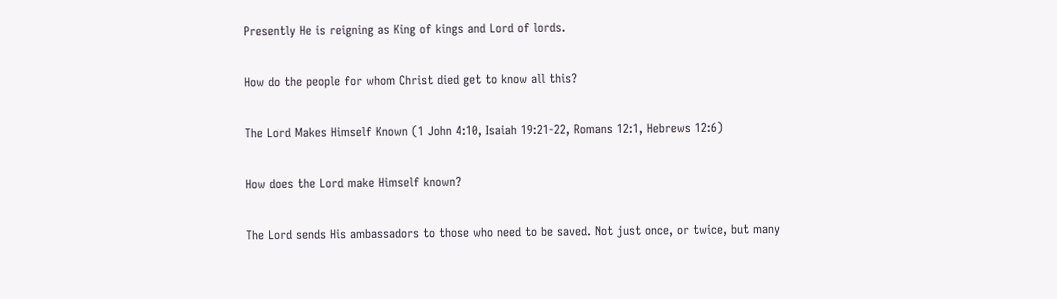Presently He is reigning as King of kings and Lord of lords.

How do the people for whom Christ died get to know all this?

The Lord Makes Himself Known (1 John 4:10, Isaiah 19:21-22, Romans 12:1, Hebrews 12:6)

How does the Lord make Himself known?

The Lord sends His ambassadors to those who need to be saved. Not just once, or twice, but many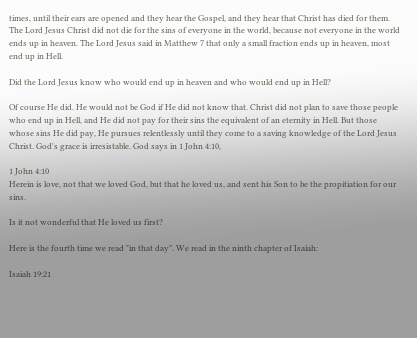times, until their ears are opened and they hear the Gospel, and they hear that Christ has died for them. The Lord Jesus Christ did not die for the sins of everyone in the world, because not everyone in the world ends up in heaven. The Lord Jesus said in Matthew 7 that only a small fraction ends up in heaven, most end up in Hell.

Did the Lord Jesus know who would end up in heaven and who would end up in Hell?

Of course He did. He would not be God if He did not know that. Christ did not plan to save those people who end up in Hell, and He did not pay for their sins the equivalent of an eternity in Hell. But those whose sins He did pay, He pursues relentlessly until they come to a saving knowledge of the Lord Jesus Christ. God's grace is irresistable. God says in 1 John 4:10,

1 John 4:10
Herein is love, not that we loved God, but that he loved us, and sent his Son to be the propitiation for our sins.

Is it not wonderful that He loved us first?

Here is the fourth time we read "in that day". We read in the ninth chapter of Isaiah:

Isaiah 19:21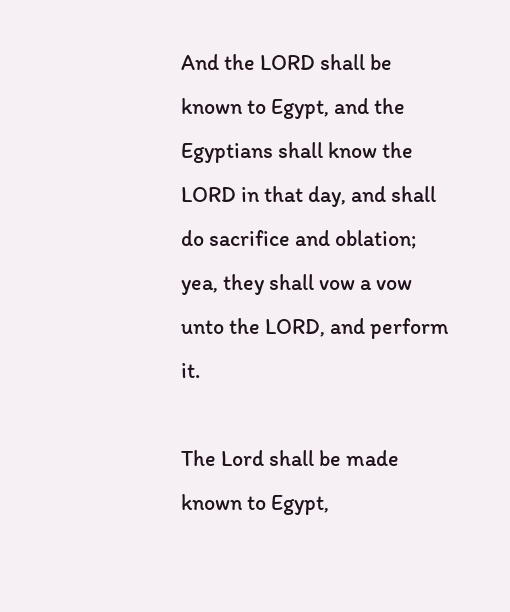And the LORD shall be known to Egypt, and the Egyptians shall know the LORD in that day, and shall do sacrifice and oblation; yea, they shall vow a vow unto the LORD, and perform it.

The Lord shall be made known to Egypt,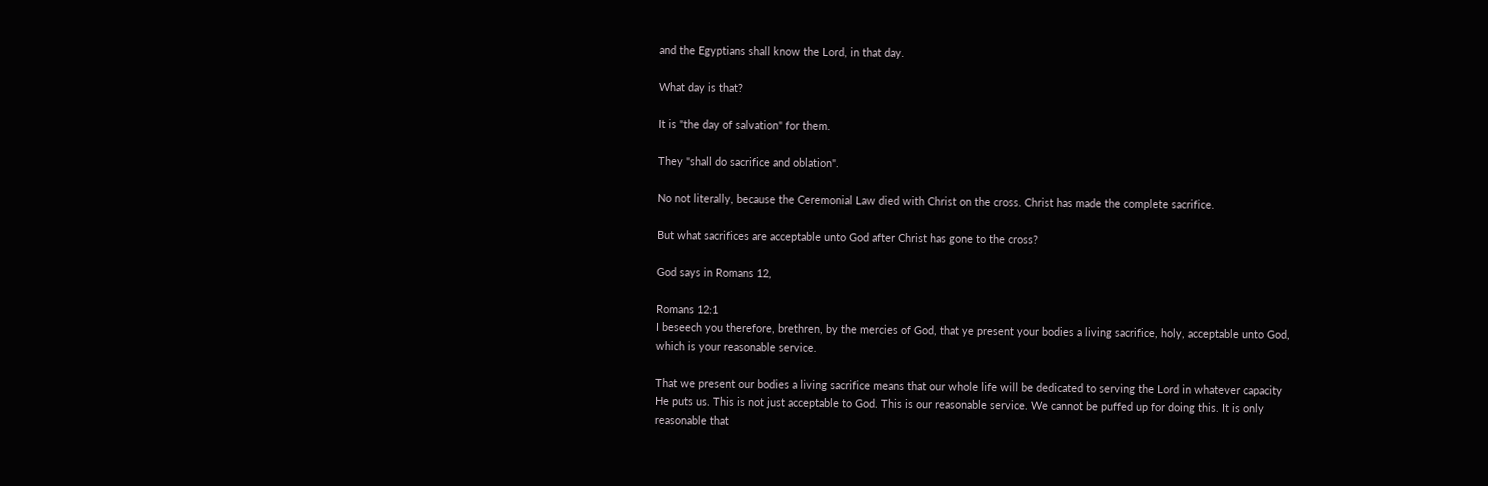and the Egyptians shall know the Lord, in that day.

What day is that?

It is "the day of salvation" for them.

They "shall do sacrifice and oblation".

No not literally, because the Ceremonial Law died with Christ on the cross. Christ has made the complete sacrifice.

But what sacrifices are acceptable unto God after Christ has gone to the cross?

God says in Romans 12,

Romans 12:1
I beseech you therefore, brethren, by the mercies of God, that ye present your bodies a living sacrifice, holy, acceptable unto God, which is your reasonable service.

That we present our bodies a living sacrifice means that our whole life will be dedicated to serving the Lord in whatever capacity He puts us. This is not just acceptable to God. This is our reasonable service. We cannot be puffed up for doing this. It is only reasonable that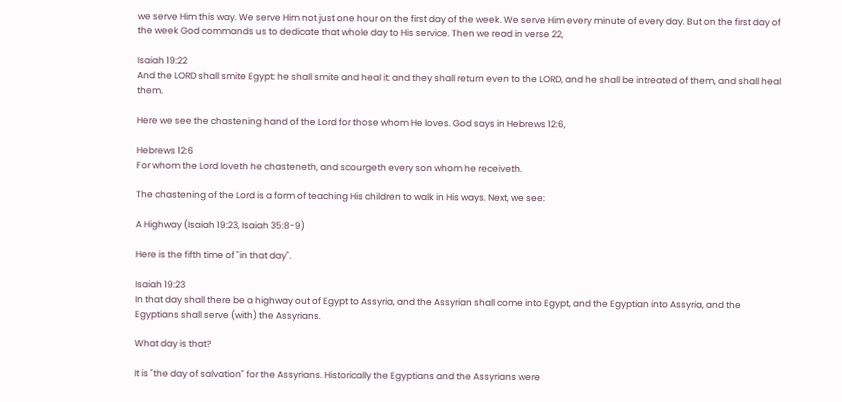we serve Him this way. We serve Him not just one hour on the first day of the week. We serve Him every minute of every day. But on the first day of the week God commands us to dedicate that whole day to His service. Then we read in verse 22,

Isaiah 19:22
And the LORD shall smite Egypt: he shall smite and heal it: and they shall return even to the LORD, and he shall be intreated of them, and shall heal them.

Here we see the chastening hand of the Lord for those whom He loves. God says in Hebrews 12:6,

Hebrews 12:6
For whom the Lord loveth he chasteneth, and scourgeth every son whom he receiveth.

The chastening of the Lord is a form of teaching His children to walk in His ways. Next, we see:

A Highway (Isaiah 19:23, Isaiah 35:8-9)

Here is the fifth time of "in that day".

Isaiah 19:23
In that day shall there be a highway out of Egypt to Assyria, and the Assyrian shall come into Egypt, and the Egyptian into Assyria, and the Egyptians shall serve (with) the Assyrians.

What day is that?

It is "the day of salvation" for the Assyrians. Historically the Egyptians and the Assyrians were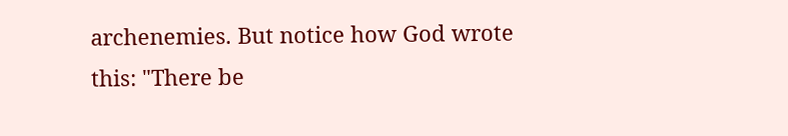archenemies. But notice how God wrote this: "There be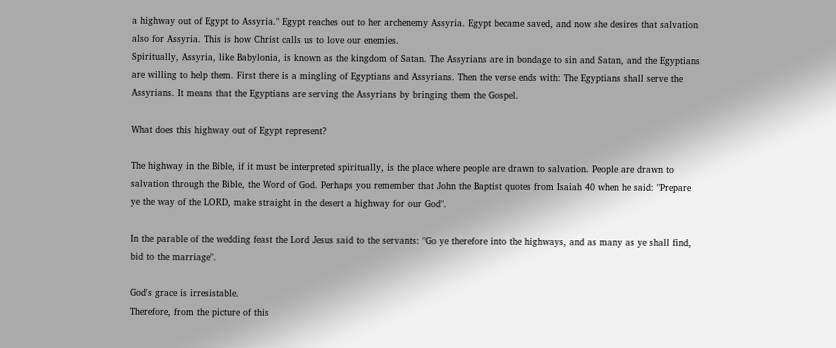a highway out of Egypt to Assyria." Egypt reaches out to her archenemy Assyria. Egypt became saved, and now she desires that salvation also for Assyria. This is how Christ calls us to love our enemies.
Spiritually, Assyria, like Babylonia, is known as the kingdom of Satan. The Assyrians are in bondage to sin and Satan, and the Egyptians are willing to help them. First there is a mingling of Egyptians and Assyrians. Then the verse ends with: The Egyptians shall serve the Assyrians. It means that the Egyptians are serving the Assyrians by bringing them the Gospel.

What does this highway out of Egypt represent?

The highway in the Bible, if it must be interpreted spiritually, is the place where people are drawn to salvation. People are drawn to salvation through the Bible, the Word of God. Perhaps you remember that John the Baptist quotes from Isaiah 40 when he said: "Prepare ye the way of the LORD, make straight in the desert a highway for our God".

In the parable of the wedding feast the Lord Jesus said to the servants: "Go ye therefore into the highways, and as many as ye shall find, bid to the marriage".

God's grace is irresistable.
Therefore, from the picture of this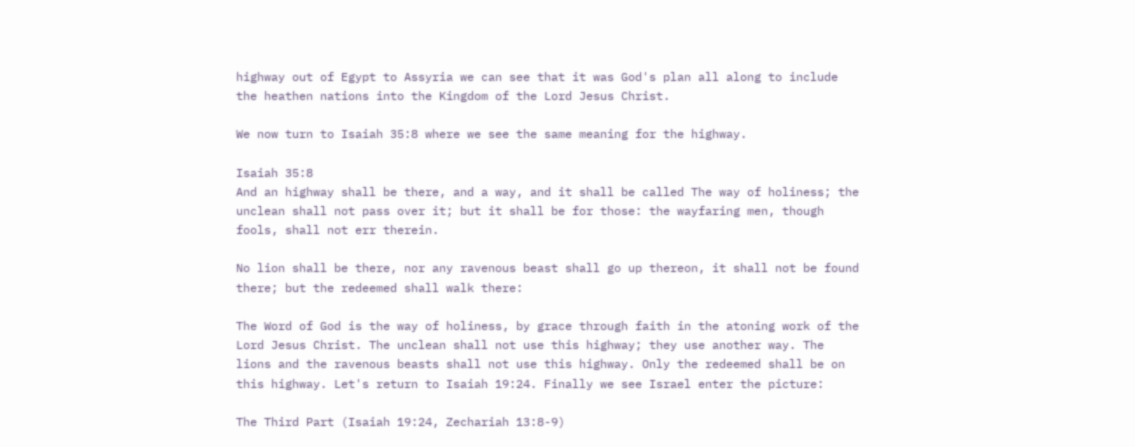highway out of Egypt to Assyria we can see that it was God's plan all along to include the heathen nations into the Kingdom of the Lord Jesus Christ.

We now turn to Isaiah 35:8 where we see the same meaning for the highway.

Isaiah 35:8
And an highway shall be there, and a way, and it shall be called The way of holiness; the unclean shall not pass over it; but it shall be for those: the wayfaring men, though fools, shall not err therein.

No lion shall be there, nor any ravenous beast shall go up thereon, it shall not be found there; but the redeemed shall walk there:

The Word of God is the way of holiness, by grace through faith in the atoning work of the Lord Jesus Christ. The unclean shall not use this highway; they use another way. The lions and the ravenous beasts shall not use this highway. Only the redeemed shall be on this highway. Let's return to Isaiah 19:24. Finally we see Israel enter the picture:

The Third Part (Isaiah 19:24, Zechariah 13:8-9)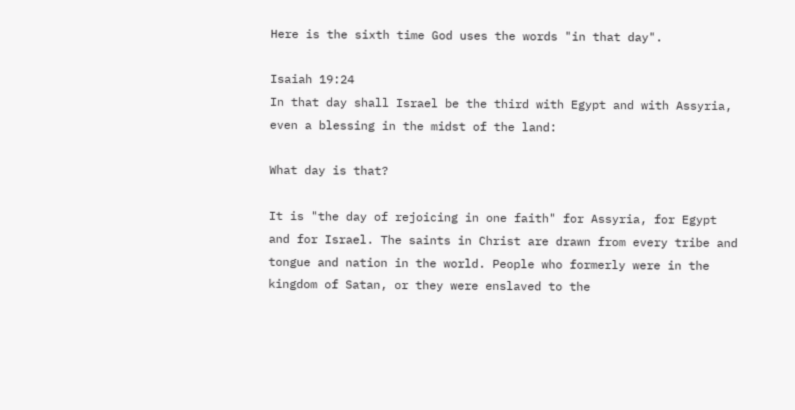Here is the sixth time God uses the words "in that day".

Isaiah 19:24
In that day shall Israel be the third with Egypt and with Assyria, even a blessing in the midst of the land:

What day is that?

It is "the day of rejoicing in one faith" for Assyria, for Egypt and for Israel. The saints in Christ are drawn from every tribe and tongue and nation in the world. People who formerly were in the kingdom of Satan, or they were enslaved to the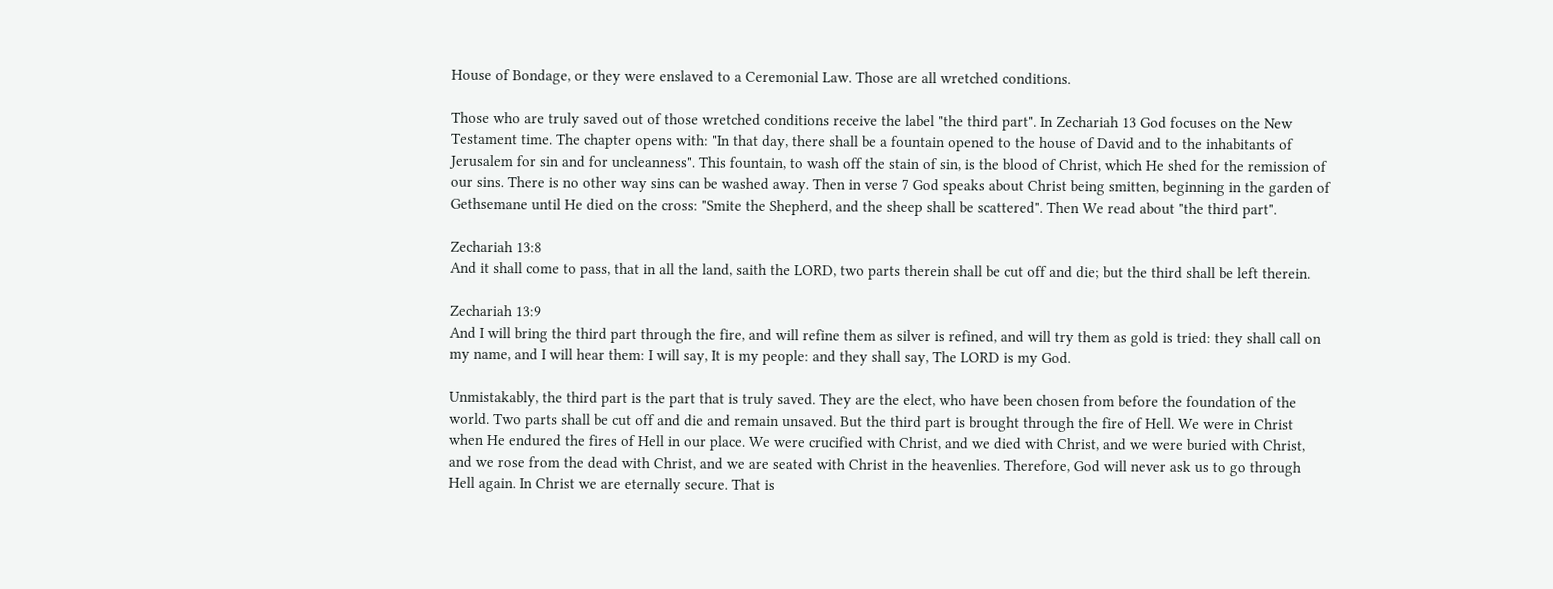House of Bondage, or they were enslaved to a Ceremonial Law. Those are all wretched conditions.

Those who are truly saved out of those wretched conditions receive the label "the third part". In Zechariah 13 God focuses on the New Testament time. The chapter opens with: "In that day, there shall be a fountain opened to the house of David and to the inhabitants of Jerusalem for sin and for uncleanness". This fountain, to wash off the stain of sin, is the blood of Christ, which He shed for the remission of our sins. There is no other way sins can be washed away. Then in verse 7 God speaks about Christ being smitten, beginning in the garden of Gethsemane until He died on the cross: "Smite the Shepherd, and the sheep shall be scattered". Then We read about "the third part".

Zechariah 13:8
And it shall come to pass, that in all the land, saith the LORD, two parts therein shall be cut off and die; but the third shall be left therein.

Zechariah 13:9
And I will bring the third part through the fire, and will refine them as silver is refined, and will try them as gold is tried: they shall call on my name, and I will hear them: I will say, It is my people: and they shall say, The LORD is my God.

Unmistakably, the third part is the part that is truly saved. They are the elect, who have been chosen from before the foundation of the world. Two parts shall be cut off and die and remain unsaved. But the third part is brought through the fire of Hell. We were in Christ when He endured the fires of Hell in our place. We were crucified with Christ, and we died with Christ, and we were buried with Christ, and we rose from the dead with Christ, and we are seated with Christ in the heavenlies. Therefore, God will never ask us to go through Hell again. In Christ we are eternally secure. That is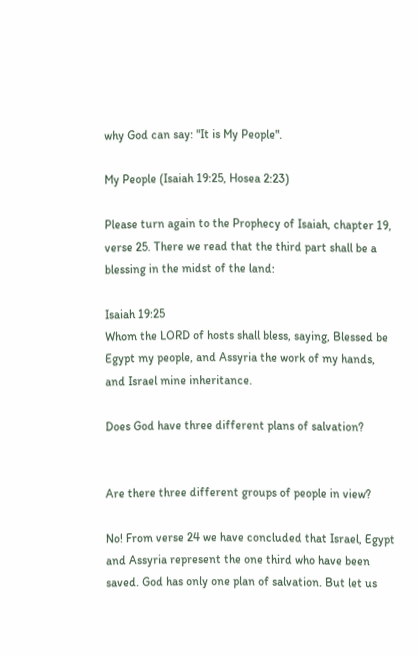why God can say: "It is My People".

My People (Isaiah 19:25, Hosea 2:23)

Please turn again to the Prophecy of Isaiah, chapter 19, verse 25. There we read that the third part shall be a blessing in the midst of the land:

Isaiah 19:25
Whom the LORD of hosts shall bless, saying, Blessed be Egypt my people, and Assyria the work of my hands, and Israel mine inheritance.

Does God have three different plans of salvation?


Are there three different groups of people in view?

No! From verse 24 we have concluded that Israel, Egypt and Assyria represent the one third who have been saved. God has only one plan of salvation. But let us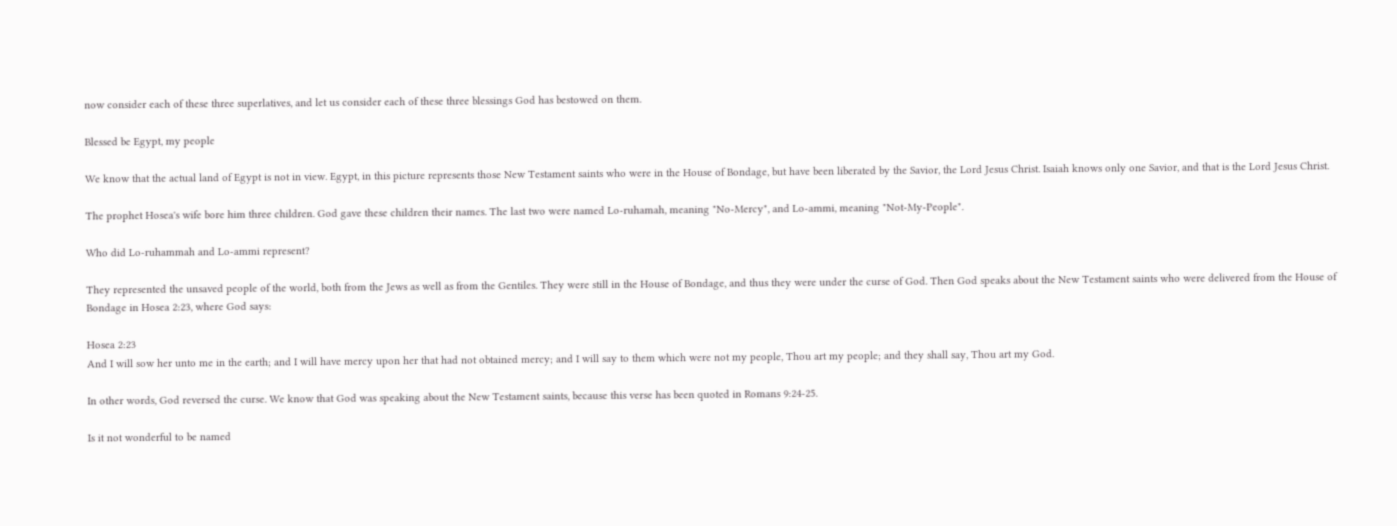now consider each of these three superlatives, and let us consider each of these three blessings God has bestowed on them.

Blessed be Egypt, my people

We know that the actual land of Egypt is not in view. Egypt, in this picture represents those New Testament saints who were in the House of Bondage, but have been liberated by the Savior, the Lord Jesus Christ. Isaiah knows only one Savior, and that is the Lord Jesus Christ.

The prophet Hosea's wife bore him three children. God gave these children their names. The last two were named Lo-ruhamah, meaning "No-Mercy", and Lo-ammi, meaning "Not-My-People".

Who did Lo-ruhammah and Lo-ammi represent?

They represented the unsaved people of the world, both from the Jews as well as from the Gentiles. They were still in the House of Bondage, and thus they were under the curse of God. Then God speaks about the New Testament saints who were delivered from the House of Bondage in Hosea 2:23, where God says:

Hosea 2:23
And I will sow her unto me in the earth; and I will have mercy upon her that had not obtained mercy; and I will say to them which were not my people, Thou art my people; and they shall say, Thou art my God.

In other words, God reversed the curse. We know that God was speaking about the New Testament saints, because this verse has been quoted in Romans 9:24-25.

Is it not wonderful to be named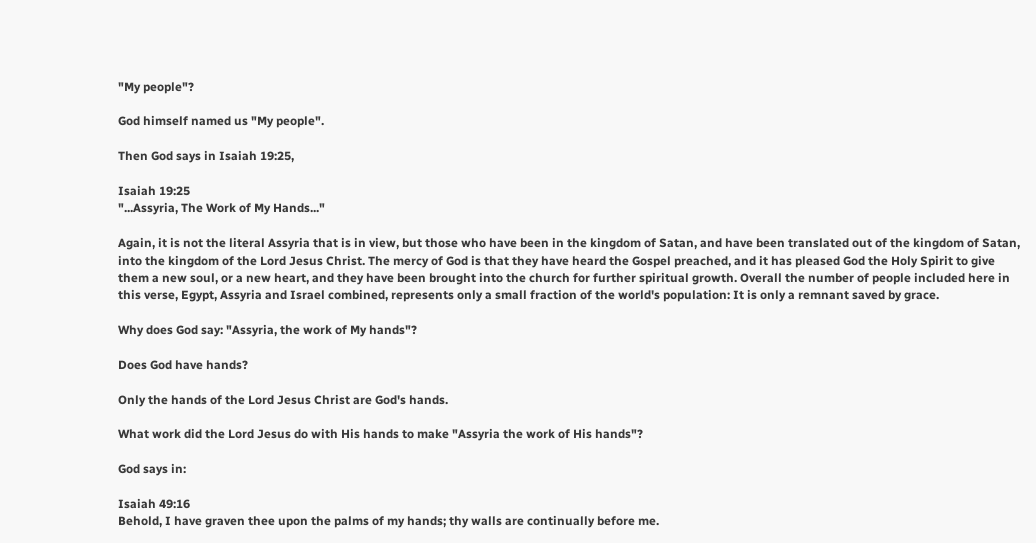"My people"?

God himself named us "My people".

Then God says in Isaiah 19:25,

Isaiah 19:25
"...Assyria, The Work of My Hands..."

Again, it is not the literal Assyria that is in view, but those who have been in the kingdom of Satan, and have been translated out of the kingdom of Satan, into the kingdom of the Lord Jesus Christ. The mercy of God is that they have heard the Gospel preached, and it has pleased God the Holy Spirit to give them a new soul, or a new heart, and they have been brought into the church for further spiritual growth. Overall the number of people included here in this verse, Egypt, Assyria and Israel combined, represents only a small fraction of the world's population: It is only a remnant saved by grace.

Why does God say: "Assyria, the work of My hands"?

Does God have hands?

Only the hands of the Lord Jesus Christ are God's hands.

What work did the Lord Jesus do with His hands to make "Assyria the work of His hands"?

God says in:

Isaiah 49:16
Behold, I have graven thee upon the palms of my hands; thy walls are continually before me.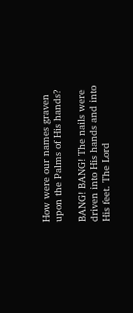How were our names graven upon the Palms of His hands?

BANG! BANG! The nails were driven into His hands and into His feet. The Lord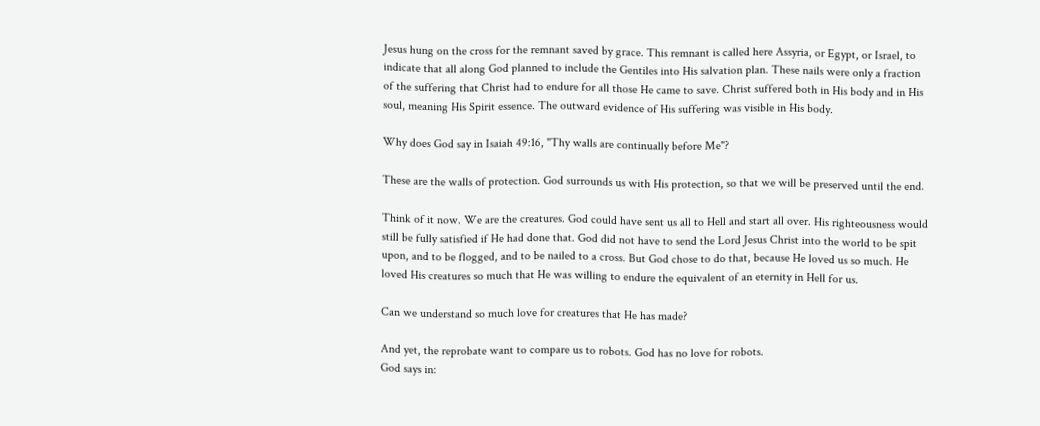Jesus hung on the cross for the remnant saved by grace. This remnant is called here Assyria, or Egypt, or Israel, to indicate that all along God planned to include the Gentiles into His salvation plan. These nails were only a fraction of the suffering that Christ had to endure for all those He came to save. Christ suffered both in His body and in His soul, meaning His Spirit essence. The outward evidence of His suffering was visible in His body.

Why does God say in Isaiah 49:16, "Thy walls are continually before Me"?

These are the walls of protection. God surrounds us with His protection, so that we will be preserved until the end.

Think of it now. We are the creatures. God could have sent us all to Hell and start all over. His righteousness would still be fully satisfied if He had done that. God did not have to send the Lord Jesus Christ into the world to be spit upon, and to be flogged, and to be nailed to a cross. But God chose to do that, because He loved us so much. He loved His creatures so much that He was willing to endure the equivalent of an eternity in Hell for us.

Can we understand so much love for creatures that He has made?

And yet, the reprobate want to compare us to robots. God has no love for robots.
God says in: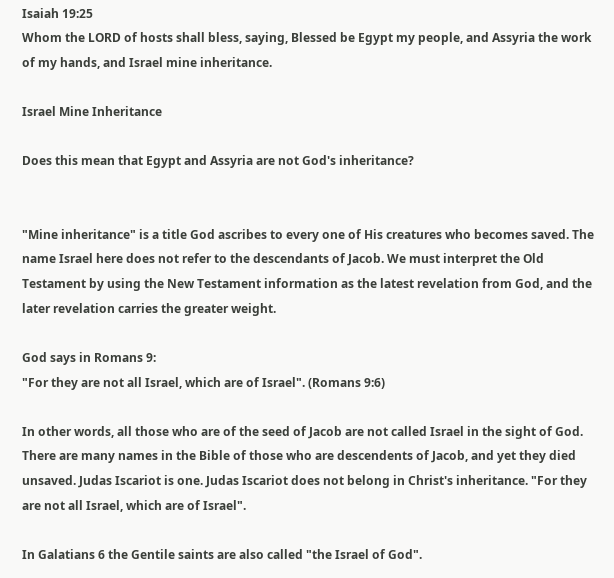Isaiah 19:25
Whom the LORD of hosts shall bless, saying, Blessed be Egypt my people, and Assyria the work of my hands, and Israel mine inheritance.

Israel Mine Inheritance

Does this mean that Egypt and Assyria are not God's inheritance?


"Mine inheritance" is a title God ascribes to every one of His creatures who becomes saved. The name Israel here does not refer to the descendants of Jacob. We must interpret the Old Testament by using the New Testament information as the latest revelation from God, and the later revelation carries the greater weight.

God says in Romans 9:
"For they are not all Israel, which are of Israel". (Romans 9:6)

In other words, all those who are of the seed of Jacob are not called Israel in the sight of God. There are many names in the Bible of those who are descendents of Jacob, and yet they died unsaved. Judas Iscariot is one. Judas Iscariot does not belong in Christ's inheritance. "For they are not all Israel, which are of Israel".

In Galatians 6 the Gentile saints are also called "the Israel of God".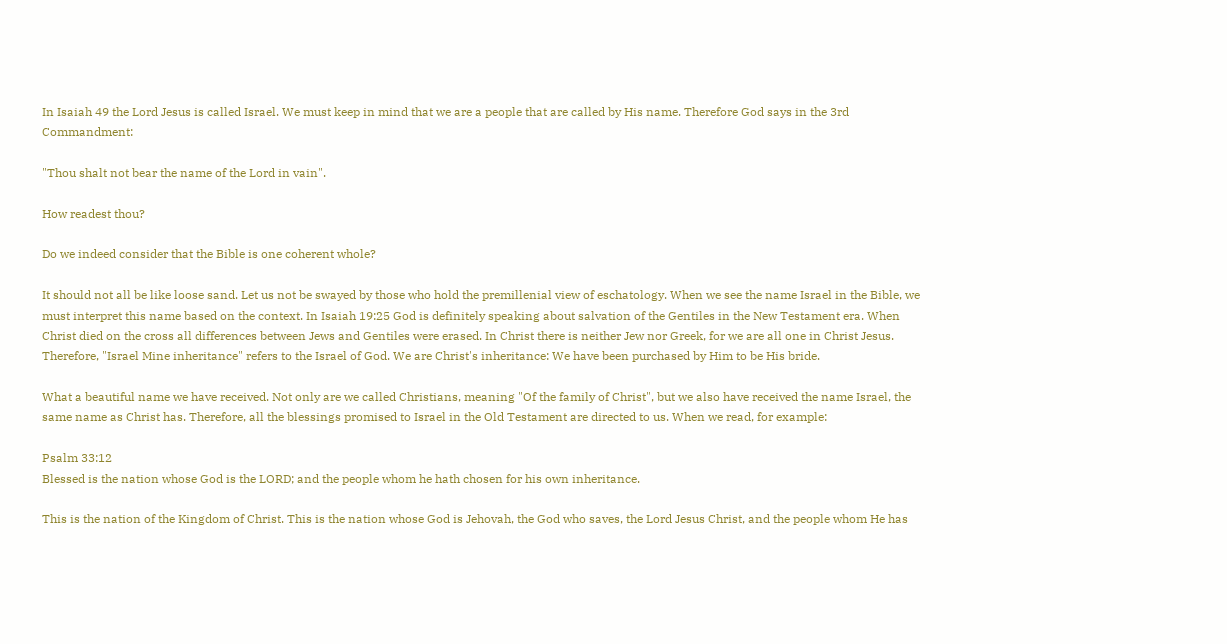In Isaiah 49 the Lord Jesus is called Israel. We must keep in mind that we are a people that are called by His name. Therefore God says in the 3rd Commandment:

"Thou shalt not bear the name of the Lord in vain".

How readest thou?

Do we indeed consider that the Bible is one coherent whole?

It should not all be like loose sand. Let us not be swayed by those who hold the premillenial view of eschatology. When we see the name Israel in the Bible, we must interpret this name based on the context. In Isaiah 19:25 God is definitely speaking about salvation of the Gentiles in the New Testament era. When Christ died on the cross all differences between Jews and Gentiles were erased. In Christ there is neither Jew nor Greek, for we are all one in Christ Jesus. Therefore, "Israel Mine inheritance" refers to the Israel of God. We are Christ's inheritance: We have been purchased by Him to be His bride.

What a beautiful name we have received. Not only are we called Christians, meaning "Of the family of Christ", but we also have received the name Israel, the same name as Christ has. Therefore, all the blessings promised to Israel in the Old Testament are directed to us. When we read, for example:

Psalm 33:12
Blessed is the nation whose God is the LORD; and the people whom he hath chosen for his own inheritance.

This is the nation of the Kingdom of Christ. This is the nation whose God is Jehovah, the God who saves, the Lord Jesus Christ, and the people whom He has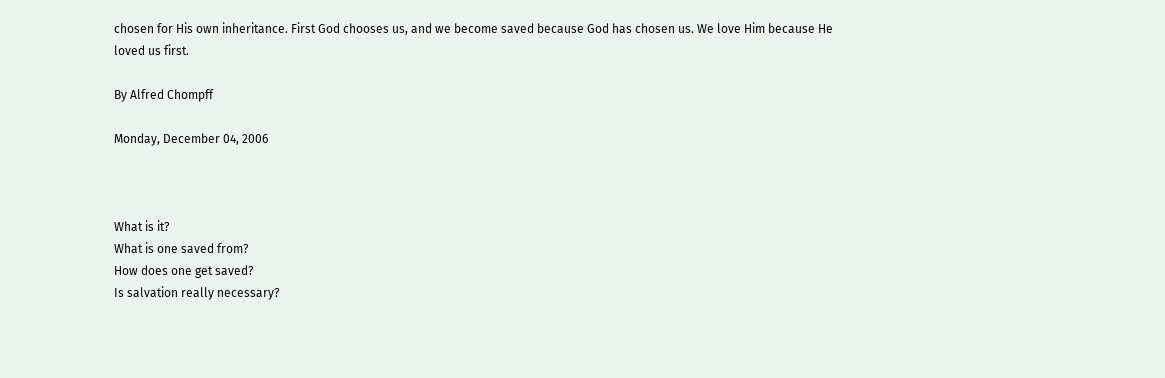chosen for His own inheritance. First God chooses us, and we become saved because God has chosen us. We love Him because He loved us first.

By Alfred Chompff

Monday, December 04, 2006



What is it?
What is one saved from?
How does one get saved?
Is salvation really necessary?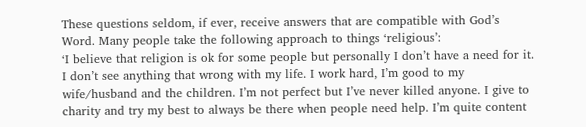These questions seldom, if ever, receive answers that are compatible with God’s Word. Many people take the following approach to things ‘religious’:
‘I believe that religion is ok for some people but personally I don’t have a need for it. I don’t see anything that wrong with my life. I work hard, I’m good to my wife/husband and the children. I’m not perfect but I’ve never killed anyone. I give to charity and try my best to always be there when people need help. I’m quite content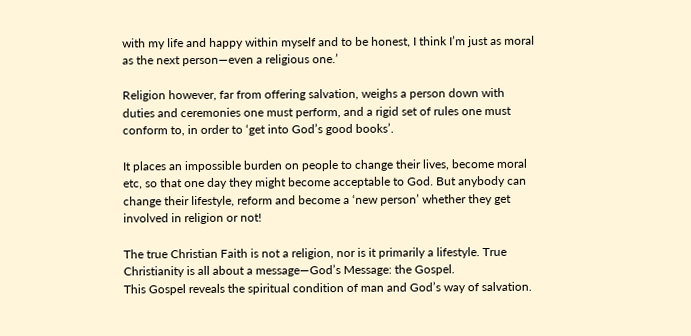with my life and happy within myself and to be honest, I think I’m just as moral as the next person—even a religious one.’

Religion however, far from offering salvation, weighs a person down with duties and ceremonies one must perform, and a rigid set of rules one must conform to, in order to ‘get into God’s good books’.

It places an impossible burden on people to change their lives, become moral etc, so that one day they might become acceptable to God. But anybody can change their lifestyle, reform and become a ‘new person’ whether they get involved in religion or not!

The true Christian Faith is not a religion, nor is it primarily a lifestyle. True Christianity is all about a message—God’s Message: the Gospel.
This Gospel reveals the spiritual condition of man and God’s way of salvation.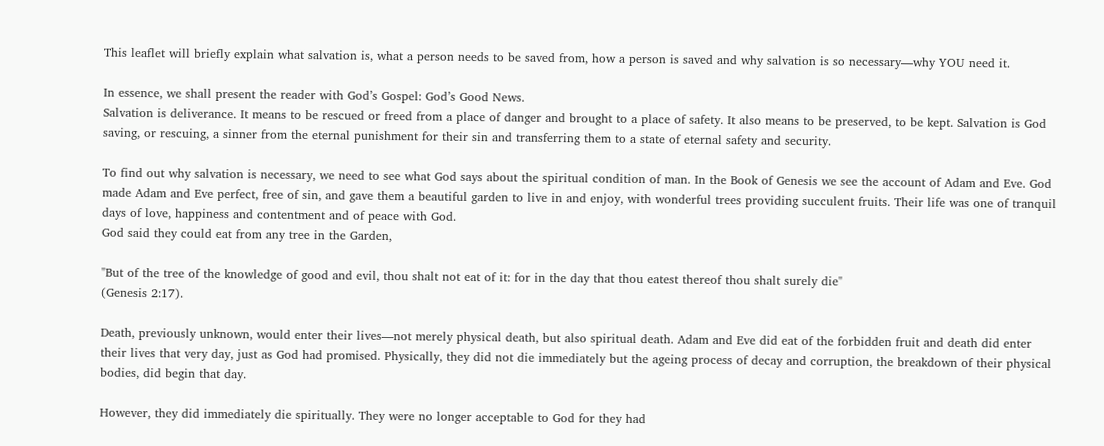This leaflet will briefly explain what salvation is, what a person needs to be saved from, how a person is saved and why salvation is so necessary—why YOU need it.

In essence, we shall present the reader with God’s Gospel: God’s Good News.
Salvation is deliverance. It means to be rescued or freed from a place of danger and brought to a place of safety. It also means to be preserved, to be kept. Salvation is God saving, or rescuing, a sinner from the eternal punishment for their sin and transferring them to a state of eternal safety and security.

To find out why salvation is necessary, we need to see what God says about the spiritual condition of man. In the Book of Genesis we see the account of Adam and Eve. God made Adam and Eve perfect, free of sin, and gave them a beautiful garden to live in and enjoy, with wonderful trees providing succulent fruits. Their life was one of tranquil days of love, happiness and contentment and of peace with God.
God said they could eat from any tree in the Garden,

"But of the tree of the knowledge of good and evil, thou shalt not eat of it: for in the day that thou eatest thereof thou shalt surely die"
(Genesis 2:17).

Death, previously unknown, would enter their lives—not merely physical death, but also spiritual death. Adam and Eve did eat of the forbidden fruit and death did enter their lives that very day, just as God had promised. Physically, they did not die immediately but the ageing process of decay and corruption, the breakdown of their physical bodies, did begin that day.

However, they did immediately die spiritually. They were no longer acceptable to God for they had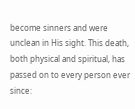become sinners and were unclean in His sight. This death, both physical and spiritual, has passed on to every person ever since: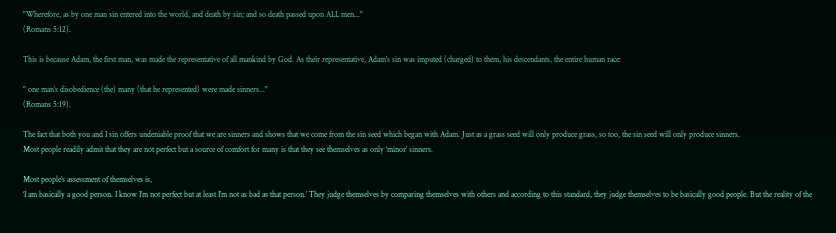"Wherefore, as by one man sin entered into the world, and death by sin; and so death passed upon ALL men..."
(Romans 5:12).

This is because Adam, the first man, was made the representative of all mankind by God. As their representative, Adam’s sin was imputed (charged) to them, his descendants, the entire human race:

" one man’s disobedience (the) many (that he represented) were made sinners..."
(Romans 5:19).

The fact that both you and I sin offers undeniable proof that we are sinners and shows that we come from the sin seed which began with Adam. Just as a grass seed will only produce grass, so too, the sin seed will only produce sinners.
Most people readily admit that they are not perfect but a source of comfort for many is that they see themselves as only ‘minor’ sinners.

Most people’s assessment of themselves is,
‘I am basically a good person. I know I’m not perfect but at least I’m not as bad as that person.’ They judge themselves by comparing themselves with others and according to this standard, they judge themselves to be basically good people. But the reality of the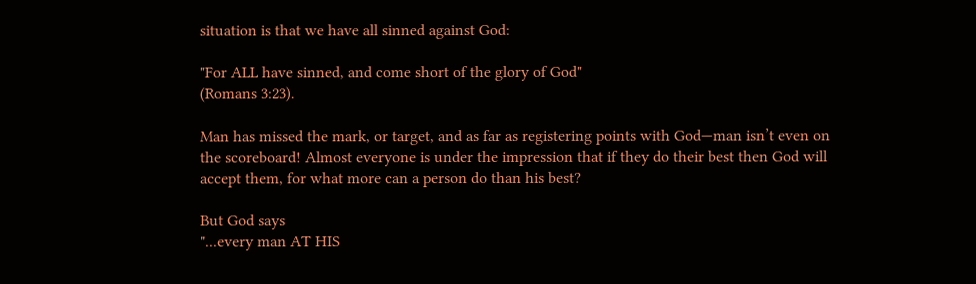situation is that we have all sinned against God:

"For ALL have sinned, and come short of the glory of God"
(Romans 3:23).

Man has missed the mark, or target, and as far as registering points with God—man isn’t even on the scoreboard! Almost everyone is under the impression that if they do their best then God will accept them, for what more can a person do than his best?

But God says
"...every man AT HIS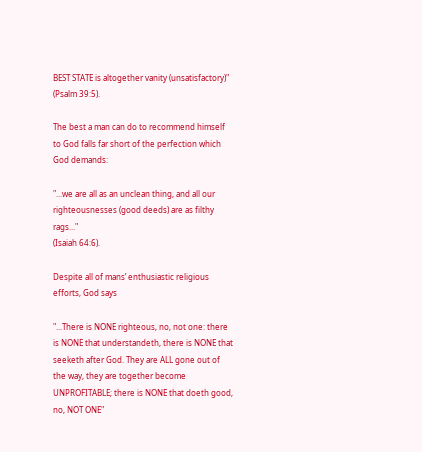BEST STATE is altogether vanity (unsatisfactory)"
(Psalm 39:5).

The best a man can do to recommend himself to God falls far short of the perfection which God demands:

"...we are all as an unclean thing, and all our righteousnesses (good deeds) are as filthy rags..."
(Isaiah 64:6).

Despite all of mans’ enthusiastic religious efforts, God says

"...There is NONE righteous, no, not one: there is NONE that understandeth, there is NONE that seeketh after God. They are ALL gone out of the way, they are together become UNPROFITABLE; there is NONE that doeth good, no, NOT ONE"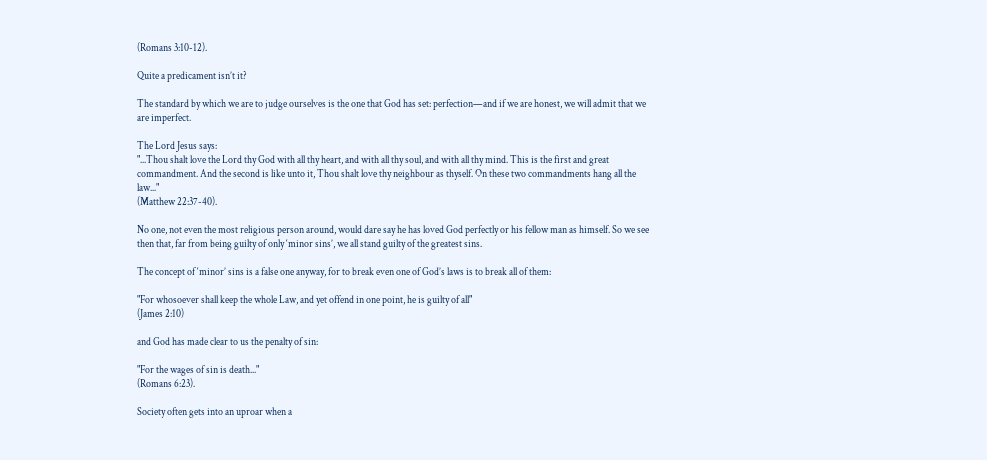(Romans 3:10-12).

Quite a predicament isn’t it?

The standard by which we are to judge ourselves is the one that God has set: perfection—and if we are honest, we will admit that we are imperfect.

The Lord Jesus says:
"...Thou shalt love the Lord thy God with all thy heart, and with all thy soul, and with all thy mind. This is the first and great commandment. And the second is like unto it, Thou shalt love thy neighbour as thyself. On these two commandments hang all the law..."
(Matthew 22:37-40).

No one, not even the most religious person around, would dare say he has loved God perfectly or his fellow man as himself. So we see then that, far from being guilty of only ‘minor sins’, we all stand guilty of the greatest sins.

The concept of ‘minor’ sins is a false one anyway, for to break even one of God’s laws is to break all of them:

"For whosoever shall keep the whole Law, and yet offend in one point, he is guilty of all"
(James 2:10)

and God has made clear to us the penalty of sin:

"For the wages of sin is death..."
(Romans 6:23).

Society often gets into an uproar when a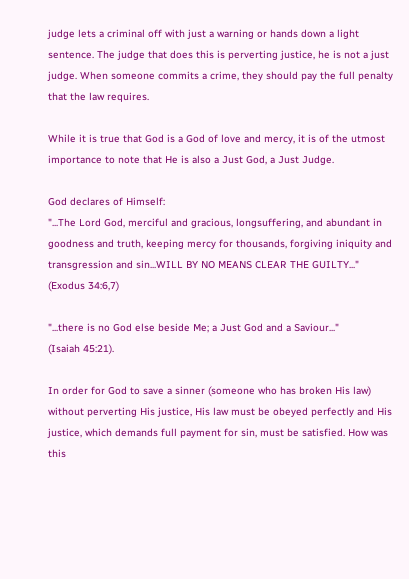judge lets a criminal off with just a warning or hands down a light sentence. The judge that does this is perverting justice, he is not a just judge. When someone commits a crime, they should pay the full penalty that the law requires.

While it is true that God is a God of love and mercy, it is of the utmost importance to note that He is also a Just God, a Just Judge.

God declares of Himself:
"...The Lord God, merciful and gracious, longsuffering, and abundant in goodness and truth, keeping mercy for thousands, forgiving iniquity and transgression and sin...WILL BY NO MEANS CLEAR THE GUILTY..."
(Exodus 34:6,7)

"...there is no God else beside Me; a Just God and a Saviour..."
(Isaiah 45:21).

In order for God to save a sinner (someone who has broken His law) without perverting His justice, His law must be obeyed perfectly and His justice, which demands full payment for sin, must be satisfied. How was this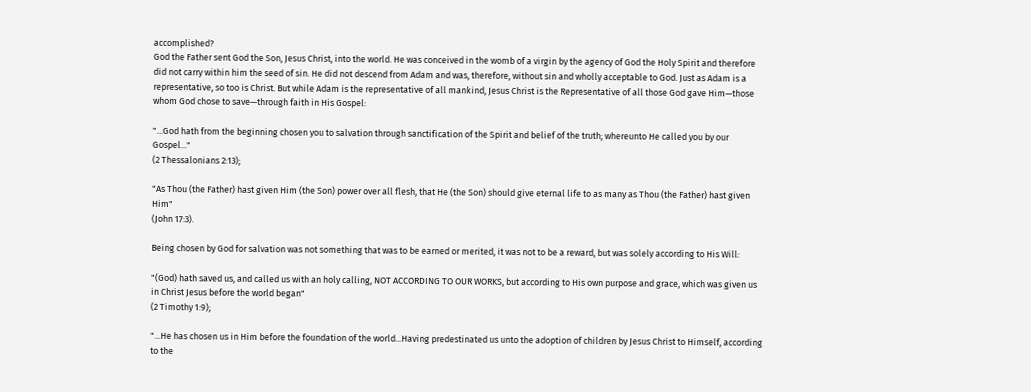accomplished?
God the Father sent God the Son, Jesus Christ, into the world. He was conceived in the womb of a virgin by the agency of God the Holy Spirit and therefore did not carry within him the seed of sin. He did not descend from Adam and was, therefore, without sin and wholly acceptable to God. Just as Adam is a representative, so too is Christ. But while Adam is the representative of all mankind, Jesus Christ is the Representative of all those God gave Him—those whom God chose to save—through faith in His Gospel:

"...God hath from the beginning chosen you to salvation through sanctification of the Spirit and belief of the truth; whereunto He called you by our Gospel..."
(2 Thessalonians 2:13);

"As Thou (the Father) hast given Him (the Son) power over all flesh, that He (the Son) should give eternal life to as many as Thou (the Father) hast given Him"
(John 17:3).

Being chosen by God for salvation was not something that was to be earned or merited, it was not to be a reward, but was solely according to His Will:

"(God) hath saved us, and called us with an holy calling, NOT ACCORDING TO OUR WORKS, but according to His own purpose and grace, which was given us in Christ Jesus before the world began"
(2 Timothy 1:9);

"...He has chosen us in Him before the foundation of the world...Having predestinated us unto the adoption of children by Jesus Christ to Himself, according to the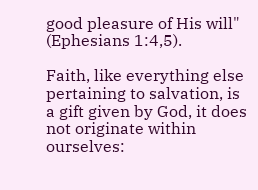good pleasure of His will"
(Ephesians 1:4,5).

Faith, like everything else pertaining to salvation, is a gift given by God, it does not originate within ourselves: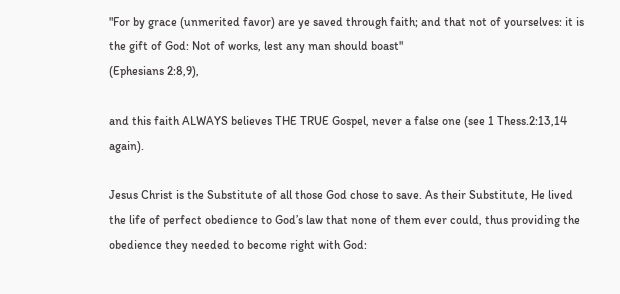"For by grace (unmerited favor) are ye saved through faith; and that not of yourselves: it is the gift of God: Not of works, lest any man should boast"
(Ephesians 2:8,9),

and this faith ALWAYS believes THE TRUE Gospel, never a false one (see 1 Thess.2:13,14 again).

Jesus Christ is the Substitute of all those God chose to save. As their Substitute, He lived the life of perfect obedience to God’s law that none of them ever could, thus providing the obedience they needed to become right with God: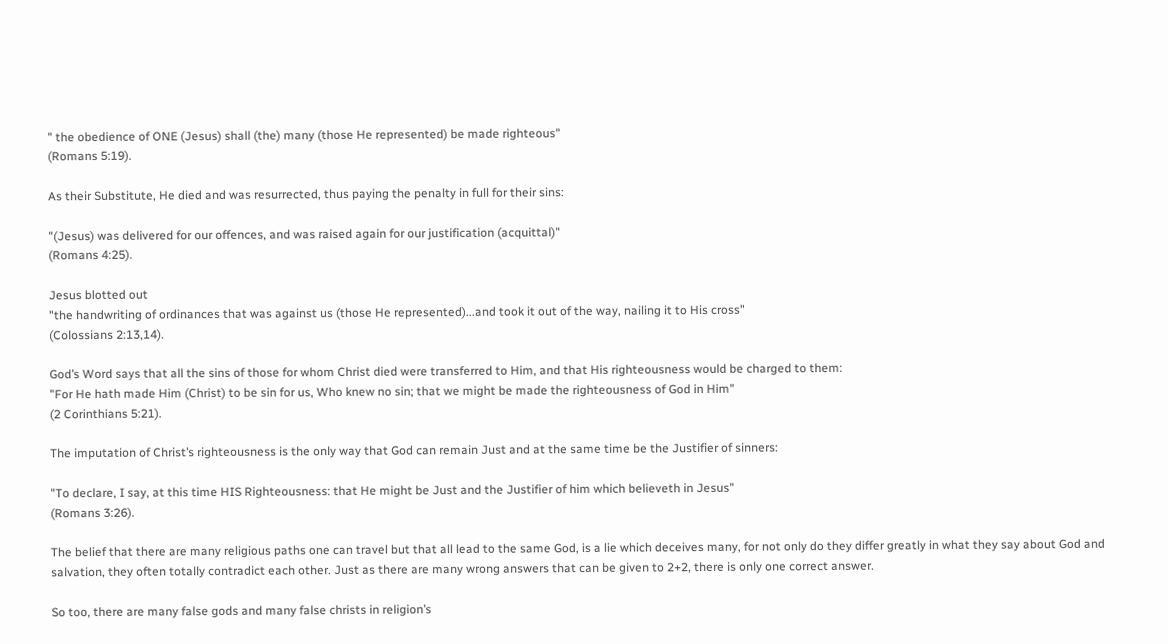" the obedience of ONE (Jesus) shall (the) many (those He represented) be made righteous"
(Romans 5:19).

As their Substitute, He died and was resurrected, thus paying the penalty in full for their sins:

"(Jesus) was delivered for our offences, and was raised again for our justification (acquittal)"
(Romans 4:25).

Jesus blotted out
"the handwriting of ordinances that was against us (those He represented)...and took it out of the way, nailing it to His cross"
(Colossians 2:13,14).

God’s Word says that all the sins of those for whom Christ died were transferred to Him, and that His righteousness would be charged to them:
"For He hath made Him (Christ) to be sin for us, Who knew no sin; that we might be made the righteousness of God in Him"
(2 Corinthians 5:21).

The imputation of Christ’s righteousness is the only way that God can remain Just and at the same time be the Justifier of sinners:

"To declare, I say, at this time HIS Righteousness: that He might be Just and the Justifier of him which believeth in Jesus"
(Romans 3:26).

The belief that there are many religious paths one can travel but that all lead to the same God, is a lie which deceives many, for not only do they differ greatly in what they say about God and salvation, they often totally contradict each other. Just as there are many wrong answers that can be given to 2+2, there is only one correct answer.

So too, there are many false gods and many false christs in religion’s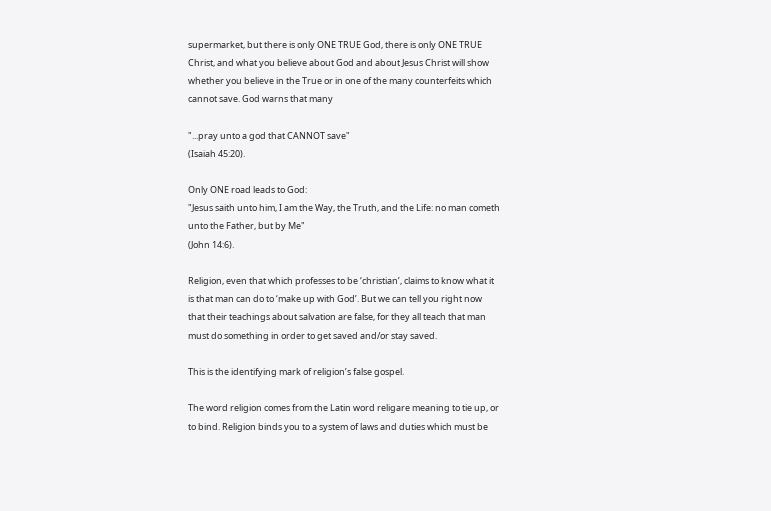supermarket, but there is only ONE TRUE God, there is only ONE TRUE Christ, and what you believe about God and about Jesus Christ will show whether you believe in the True or in one of the many counterfeits which cannot save. God warns that many

"...pray unto a god that CANNOT save"
(Isaiah 45:20).

Only ONE road leads to God:
"Jesus saith unto him, I am the Way, the Truth, and the Life: no man cometh unto the Father, but by Me"
(John 14:6).

Religion, even that which professes to be ‘christian’, claims to know what it is that man can do to ‘make up with God’. But we can tell you right now that their teachings about salvation are false, for they all teach that man must do something in order to get saved and/or stay saved.

This is the identifying mark of religion’s false gospel.

The word religion comes from the Latin word religare meaning to tie up, or to bind. Religion binds you to a system of laws and duties which must be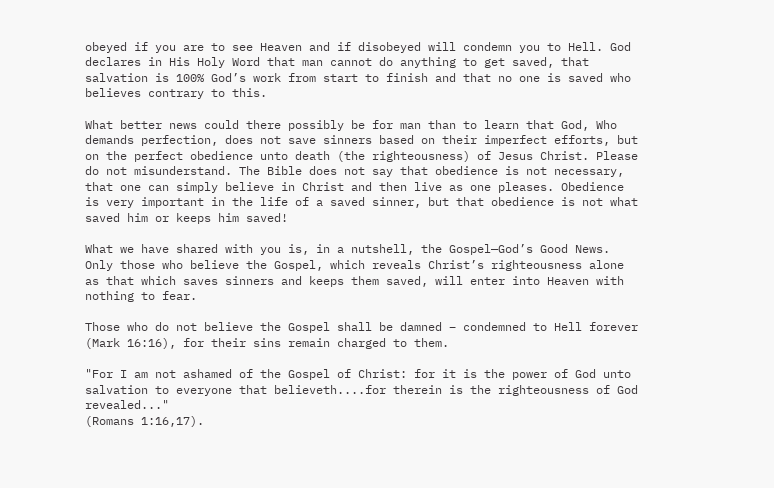obeyed if you are to see Heaven and if disobeyed will condemn you to Hell. God declares in His Holy Word that man cannot do anything to get saved, that salvation is 100% God’s work from start to finish and that no one is saved who believes contrary to this.

What better news could there possibly be for man than to learn that God, Who demands perfection, does not save sinners based on their imperfect efforts, but on the perfect obedience unto death (the righteousness) of Jesus Christ. Please do not misunderstand. The Bible does not say that obedience is not necessary, that one can simply believe in Christ and then live as one pleases. Obedience is very important in the life of a saved sinner, but that obedience is not what saved him or keeps him saved!

What we have shared with you is, in a nutshell, the Gospel—God’s Good News. Only those who believe the Gospel, which reveals Christ’s righteousness alone as that which saves sinners and keeps them saved, will enter into Heaven with nothing to fear.

Those who do not believe the Gospel shall be damned – condemned to Hell forever (Mark 16:16), for their sins remain charged to them.

"For I am not ashamed of the Gospel of Christ: for it is the power of God unto salvation to everyone that believeth....for therein is the righteousness of God revealed..."
(Romans 1:16,17).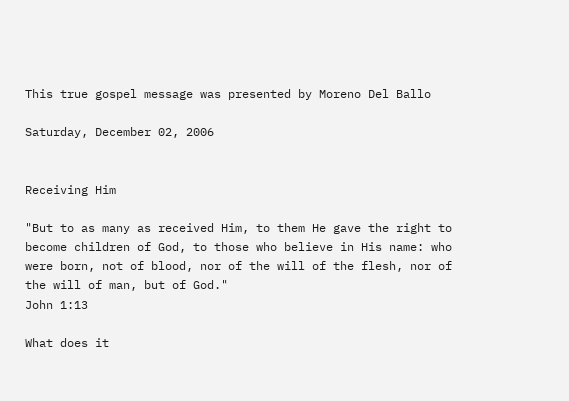This true gospel message was presented by Moreno Del Ballo

Saturday, December 02, 2006


Receiving Him

"But to as many as received Him, to them He gave the right to become children of God, to those who believe in His name: who were born, not of blood, nor of the will of the flesh, nor of the will of man, but of God."
John 1:13

What does it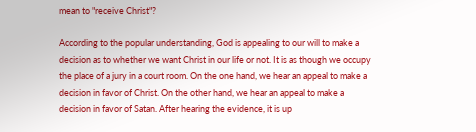mean to "receive Christ"?

According to the popular understanding, God is appealing to our will to make a decision as to whether we want Christ in our life or not. It is as though we occupy the place of a jury in a court room. On the one hand, we hear an appeal to make a decision in favor of Christ. On the other hand, we hear an appeal to make a decision in favor of Satan. After hearing the evidence, it is up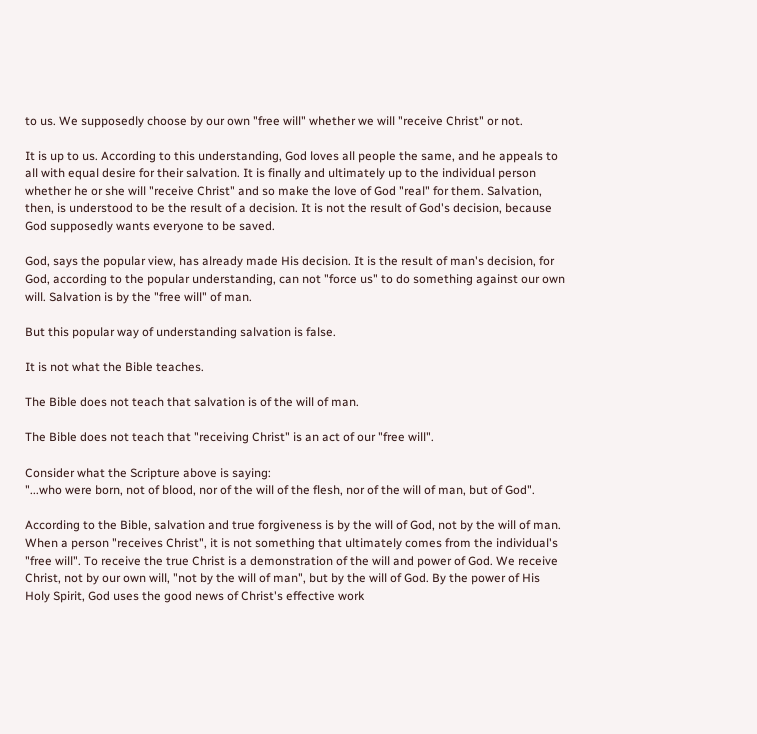to us. We supposedly choose by our own "free will" whether we will "receive Christ" or not.

It is up to us. According to this understanding, God loves all people the same, and he appeals to all with equal desire for their salvation. It is finally and ultimately up to the individual person whether he or she will "receive Christ" and so make the love of God "real" for them. Salvation, then, is understood to be the result of a decision. It is not the result of God's decision, because God supposedly wants everyone to be saved.

God, says the popular view, has already made His decision. It is the result of man's decision, for God, according to the popular understanding, can not "force us" to do something against our own will. Salvation is by the "free will" of man.

But this popular way of understanding salvation is false.

It is not what the Bible teaches.

The Bible does not teach that salvation is of the will of man.

The Bible does not teach that "receiving Christ" is an act of our "free will".

Consider what the Scripture above is saying:
"...who were born, not of blood, nor of the will of the flesh, nor of the will of man, but of God".

According to the Bible, salvation and true forgiveness is by the will of God, not by the will of man. When a person "receives Christ", it is not something that ultimately comes from the individual's "free will". To receive the true Christ is a demonstration of the will and power of God. We receive Christ, not by our own will, "not by the will of man", but by the will of God. By the power of His Holy Spirit, God uses the good news of Christ's effective work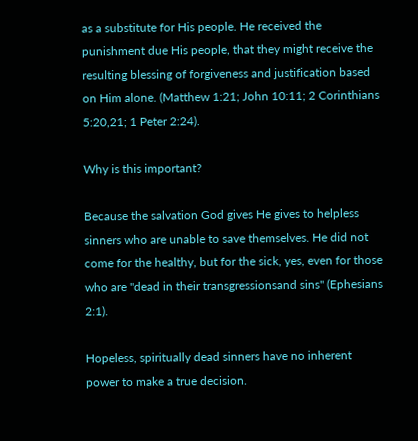as a substitute for His people. He received the punishment due His people, that they might receive the resulting blessing of forgiveness and justification based on Him alone. (Matthew 1:21; John 10:11; 2 Corinthians 5:20,21; 1 Peter 2:24).

Why is this important?

Because the salvation God gives He gives to helpless sinners who are unable to save themselves. He did not come for the healthy, but for the sick, yes, even for those who are "dead in their transgressionsand sins" (Ephesians 2:1).

Hopeless, spiritually dead sinners have no inherent power to make a true decision.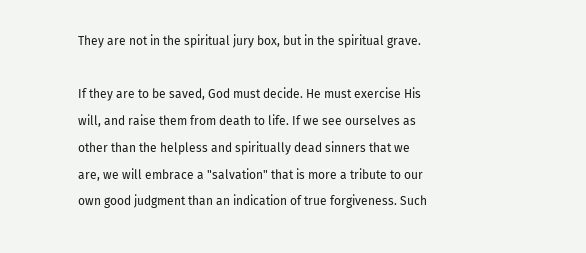They are not in the spiritual jury box, but in the spiritual grave.

If they are to be saved, God must decide. He must exercise His will, and raise them from death to life. If we see ourselves as other than the helpless and spiritually dead sinners that we are, we will embrace a "salvation" that is more a tribute to our own good judgment than an indication of true forgiveness. Such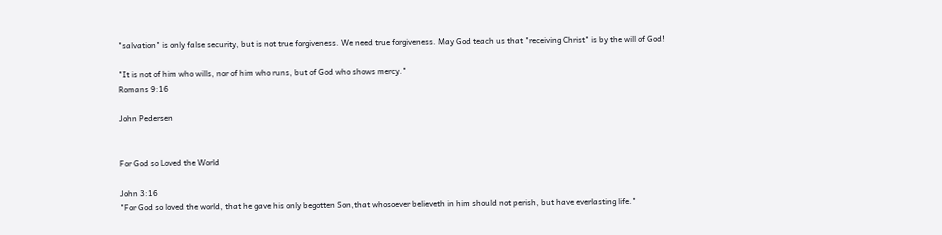"salvation" is only false security, but is not true forgiveness. We need true forgiveness. May God teach us that "receiving Christ" is by the will of God!

"It is not of him who wills, nor of him who runs, but of God who shows mercy."
Romans 9:16

John Pedersen


For God so Loved the World

John 3:16
"For God so loved the world, that he gave his only begotten Son,that whosoever believeth in him should not perish, but have everlasting life."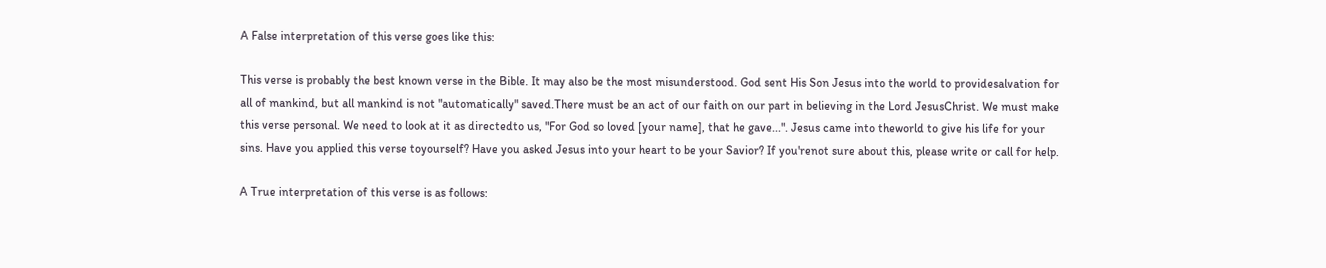A False interpretation of this verse goes like this:

This verse is probably the best known verse in the Bible. It may also be the most misunderstood. God sent His Son Jesus into the world to providesalvation for all of mankind, but all mankind is not "automatically" saved.There must be an act of our faith on our part in believing in the Lord JesusChrist. We must make this verse personal. We need to look at it as directedto us, "For God so loved [your name], that he gave...". Jesus came into theworld to give his life for your sins. Have you applied this verse toyourself? Have you asked Jesus into your heart to be your Savior? If you'renot sure about this, please write or call for help.

A True interpretation of this verse is as follows: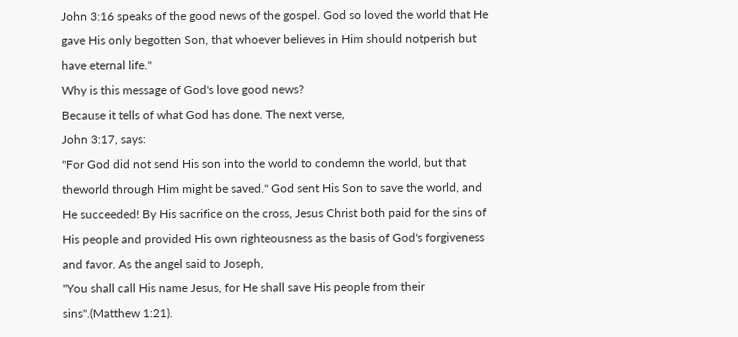John 3:16 speaks of the good news of the gospel. God so loved the world that He gave His only begotten Son, that whoever believes in Him should notperish but have eternal life."
Why is this message of God's love good news?
Because it tells of what God has done. The next verse,
John 3:17, says:
"For God did not send His son into the world to condemn the world, but that theworld through Him might be saved." God sent His Son to save the world, and He succeeded! By His sacrifice on the cross, Jesus Christ both paid for the sins of His people and provided His own righteousness as the basis of God's forgiveness and favor. As the angel said to Joseph,
"You shall call His name Jesus, for He shall save His people from their sins".(Matthew 1:21).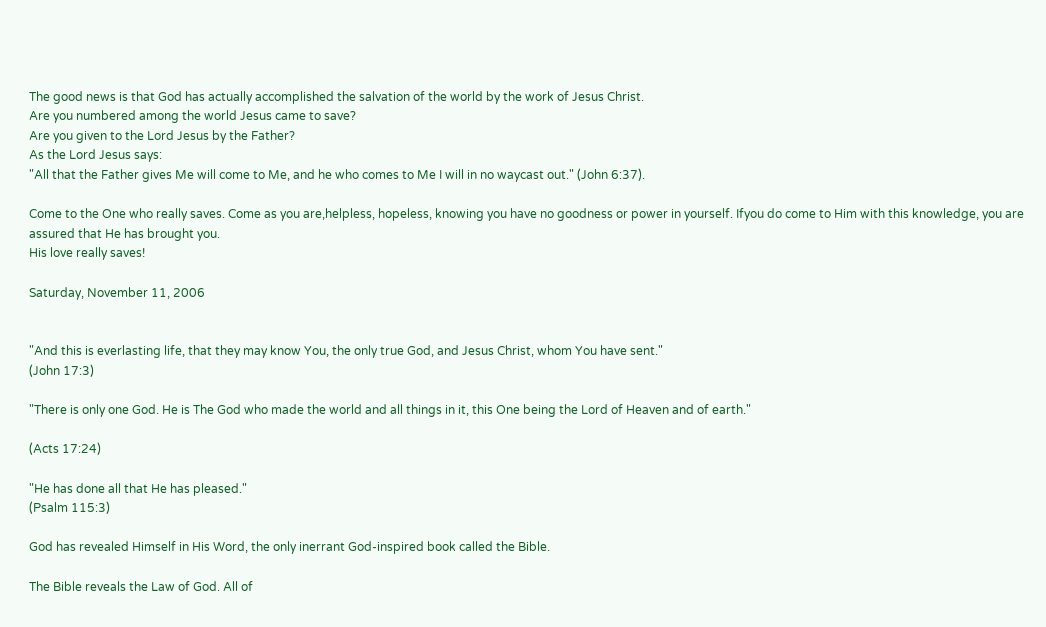The good news is that God has actually accomplished the salvation of the world by the work of Jesus Christ.
Are you numbered among the world Jesus came to save?
Are you given to the Lord Jesus by the Father?
As the Lord Jesus says:
"All that the Father gives Me will come to Me, and he who comes to Me I will in no waycast out." (John 6:37).

Come to the One who really saves. Come as you are,helpless, hopeless, knowing you have no goodness or power in yourself. Ifyou do come to Him with this knowledge, you are assured that He has brought you.
His love really saves!

Saturday, November 11, 2006


"And this is everlasting life, that they may know You, the only true God, and Jesus Christ, whom You have sent."
(John 17:3)

"There is only one God. He is The God who made the world and all things in it, this One being the Lord of Heaven and of earth."

(Acts 17:24)

"He has done all that He has pleased."
(Psalm 115:3)

God has revealed Himself in His Word, the only inerrant God-inspired book called the Bible.

The Bible reveals the Law of God. All of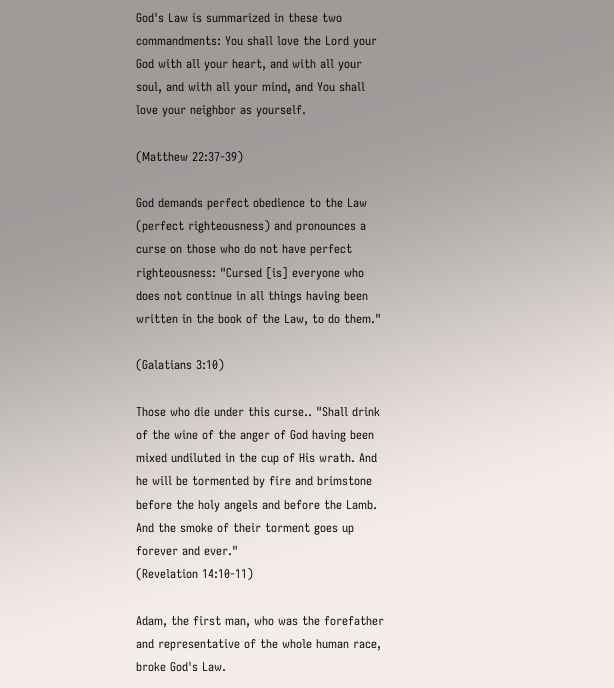God's Law is summarized in these two commandments: You shall love the Lord your God with all your heart, and with all your soul, and with all your mind, and You shall love your neighbor as yourself.

(Matthew 22:37-39)

God demands perfect obedience to the Law (perfect righteousness) and pronounces a curse on those who do not have perfect righteousness: "Cursed [is] everyone who does not continue in all things having been written in the book of the Law, to do them."

(Galatians 3:10)

Those who die under this curse.. "Shall drink of the wine of the anger of God having been mixed undiluted in the cup of His wrath. And he will be tormented by fire and brimstone before the holy angels and before the Lamb. And the smoke of their torment goes up forever and ever."
(Revelation 14:10-11)

Adam, the first man, who was the forefather and representative of the whole human race, broke God's Law.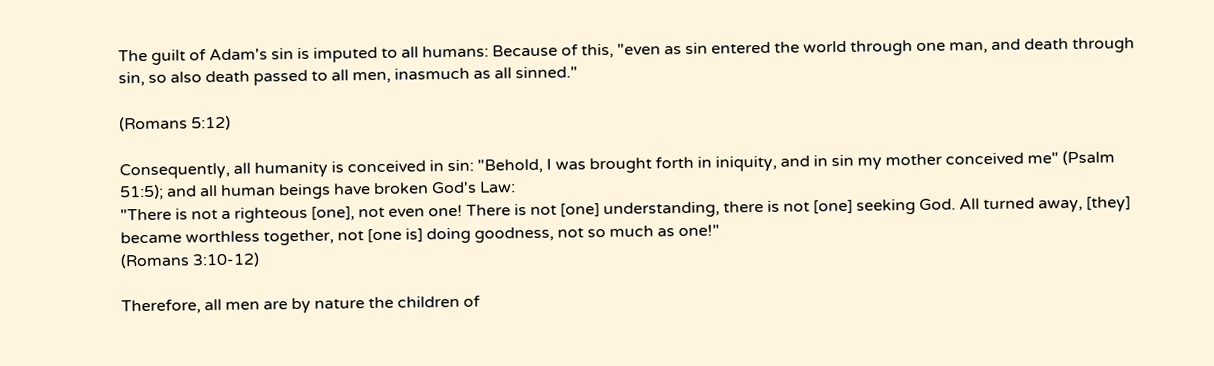The guilt of Adam's sin is imputed to all humans: Because of this, "even as sin entered the world through one man, and death through sin, so also death passed to all men, inasmuch as all sinned."

(Romans 5:12)

Consequently, all humanity is conceived in sin: "Behold, I was brought forth in iniquity, and in sin my mother conceived me" (Psalm 51:5); and all human beings have broken God's Law:
"There is not a righteous [one], not even one! There is not [one] understanding, there is not [one] seeking God. All turned away, [they] became worthless together, not [one is] doing goodness, not so much as one!"
(Romans 3:10-12)

Therefore, all men are by nature the children of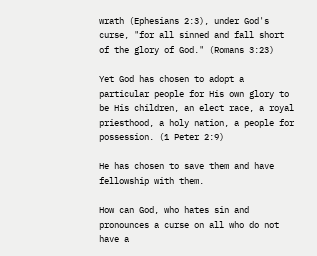wrath (Ephesians 2:3), under God's curse, "for all sinned and fall short of the glory of God." (Romans 3:23)

Yet God has chosen to adopt a particular people for His own glory to be His children, an elect race, a royal priesthood, a holy nation, a people for possession. (1 Peter 2:9)

He has chosen to save them and have fellowship with them.

How can God, who hates sin and pronounces a curse on all who do not have a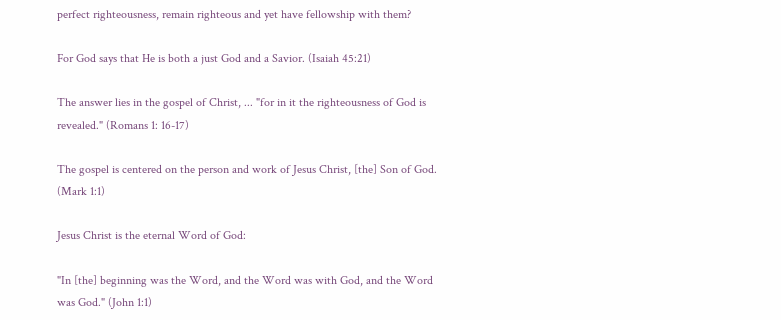perfect righteousness, remain righteous and yet have fellowship with them?

For God says that He is both a just God and a Savior. (Isaiah 45:21)

The answer lies in the gospel of Christ, ... "for in it the righteousness of God is revealed." (Romans 1: 16-17)

The gospel is centered on the person and work of Jesus Christ, [the] Son of God. (Mark 1:1)

Jesus Christ is the eternal Word of God:

"In [the] beginning was the Word, and the Word was with God, and the Word was God." (John 1:1)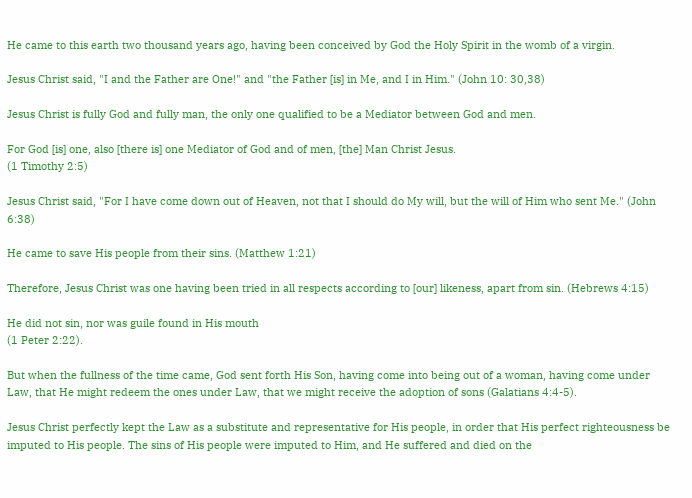He came to this earth two thousand years ago, having been conceived by God the Holy Spirit in the womb of a virgin.

Jesus Christ said, "I and the Father are One!" and "the Father [is] in Me, and I in Him." (John 10: 30,38)

Jesus Christ is fully God and fully man, the only one qualified to be a Mediator between God and men.

For God [is] one, also [there is] one Mediator of God and of men, [the] Man Christ Jesus.
(1 Timothy 2:5)

Jesus Christ said, "For I have come down out of Heaven, not that I should do My will, but the will of Him who sent Me." (John 6:38)

He came to save His people from their sins. (Matthew 1:21)

Therefore, Jesus Christ was one having been tried in all respects according to [our] likeness, apart from sin. (Hebrews 4:15)

He did not sin, nor was guile found in His mouth
(1 Peter 2:22).

But when the fullness of the time came, God sent forth His Son, having come into being out of a woman, having come under Law, that He might redeem the ones under Law, that we might receive the adoption of sons (Galatians 4:4-5).

Jesus Christ perfectly kept the Law as a substitute and representative for His people, in order that His perfect righteousness be imputed to His people. The sins of His people were imputed to Him, and He suffered and died on the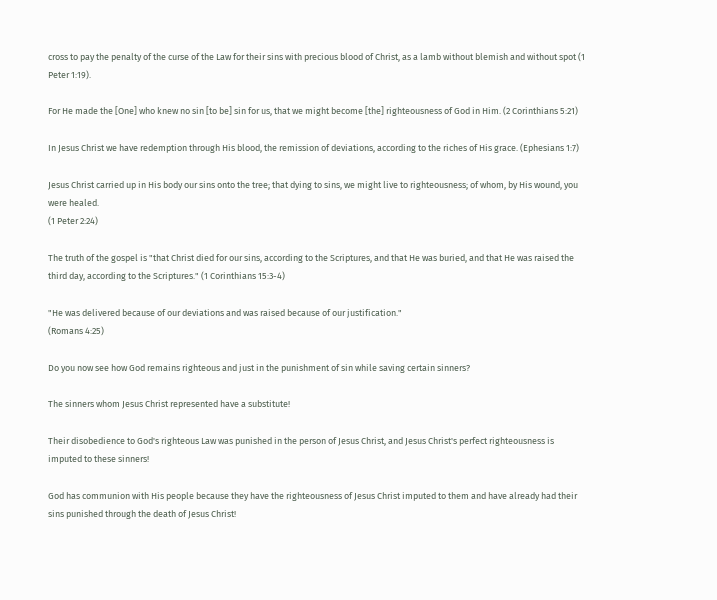cross to pay the penalty of the curse of the Law for their sins with precious blood of Christ, as a lamb without blemish and without spot (1 Peter 1:19).

For He made the [One] who knew no sin [to be] sin for us, that we might become [the] righteousness of God in Him. (2 Corinthians 5:21)

In Jesus Christ we have redemption through His blood, the remission of deviations, according to the riches of His grace. (Ephesians 1:7)

Jesus Christ carried up in His body our sins onto the tree; that dying to sins, we might live to righteousness; of whom, by His wound, you were healed.
(1 Peter 2:24)

The truth of the gospel is "that Christ died for our sins, according to the Scriptures, and that He was buried, and that He was raised the third day, according to the Scriptures." (1 Corinthians 15:3-4)

"He was delivered because of our deviations and was raised because of our justification."
(Romans 4:25)

Do you now see how God remains righteous and just in the punishment of sin while saving certain sinners?

The sinners whom Jesus Christ represented have a substitute!

Their disobedience to God's righteous Law was punished in the person of Jesus Christ, and Jesus Christ's perfect righteousness is imputed to these sinners!

God has communion with His people because they have the righteousness of Jesus Christ imputed to them and have already had their sins punished through the death of Jesus Christ!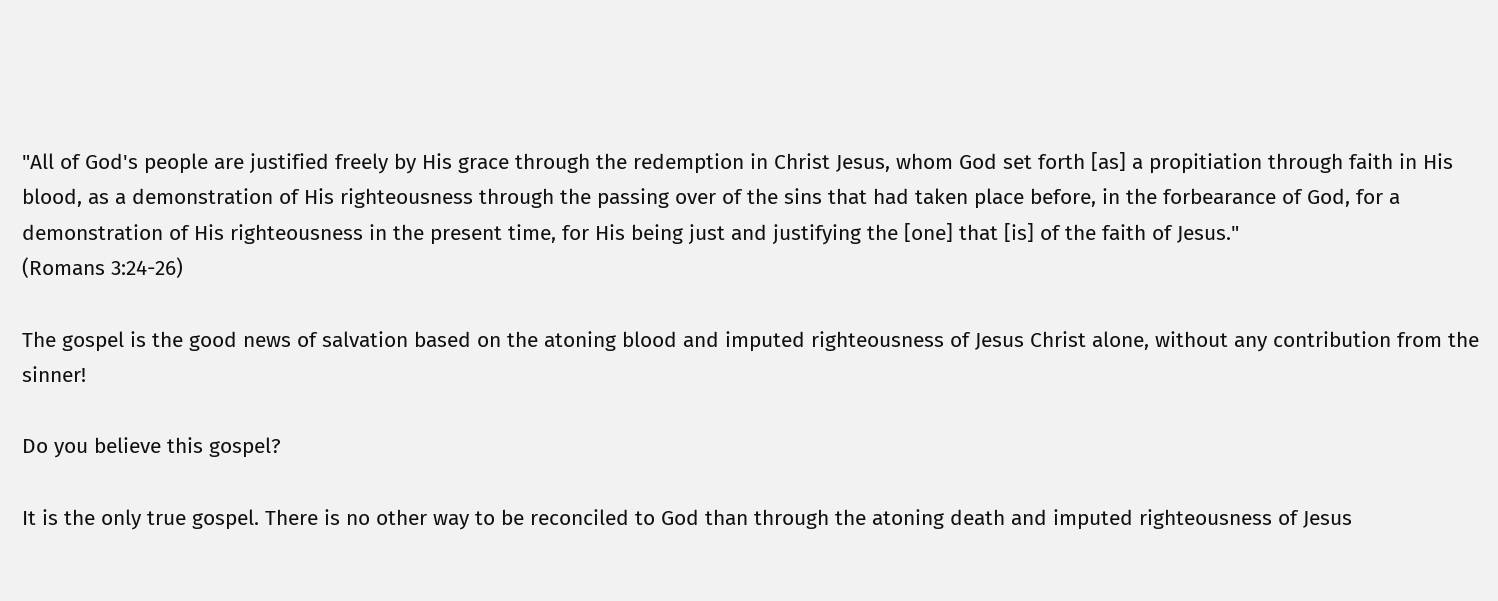"All of God's people are justified freely by His grace through the redemption in Christ Jesus, whom God set forth [as] a propitiation through faith in His blood, as a demonstration of His righteousness through the passing over of the sins that had taken place before, in the forbearance of God, for a demonstration of His righteousness in the present time, for His being just and justifying the [one] that [is] of the faith of Jesus."
(Romans 3:24-26)

The gospel is the good news of salvation based on the atoning blood and imputed righteousness of Jesus Christ alone, without any contribution from the sinner!

Do you believe this gospel?

It is the only true gospel. There is no other way to be reconciled to God than through the atoning death and imputed righteousness of Jesus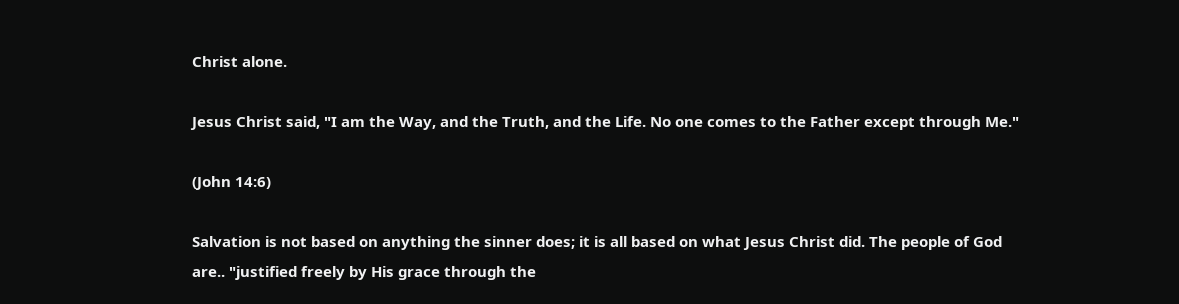Christ alone.

Jesus Christ said, "I am the Way, and the Truth, and the Life. No one comes to the Father except through Me."

(John 14:6)

Salvation is not based on anything the sinner does; it is all based on what Jesus Christ did. The people of God are.. "justified freely by His grace through the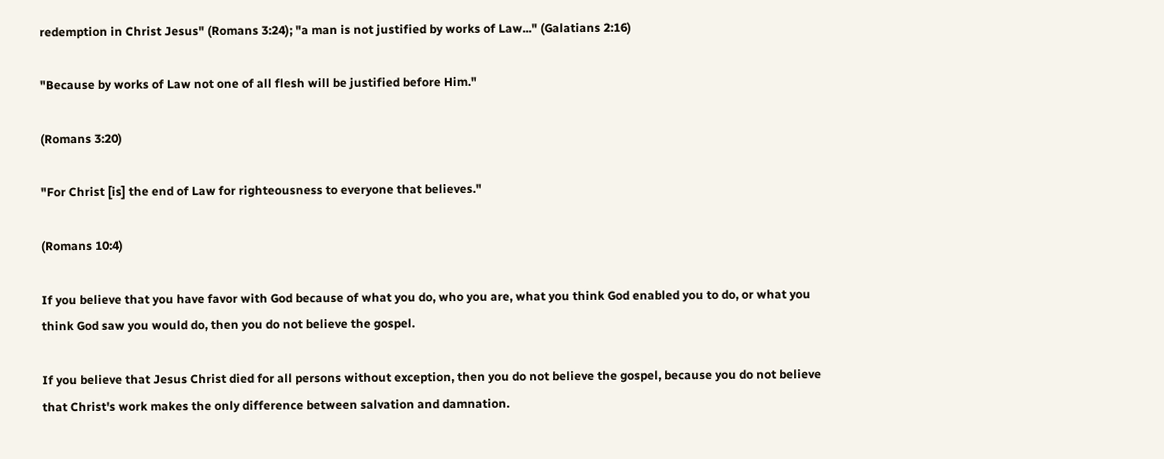redemption in Christ Jesus" (Romans 3:24); "a man is not justified by works of Law..." (Galatians 2:16)

"Because by works of Law not one of all flesh will be justified before Him."

(Romans 3:20)

"For Christ [is] the end of Law for righteousness to everyone that believes."

(Romans 10:4)

If you believe that you have favor with God because of what you do, who you are, what you think God enabled you to do, or what you think God saw you would do, then you do not believe the gospel.

If you believe that Jesus Christ died for all persons without exception, then you do not believe the gospel, because you do not believe that Christ's work makes the only difference between salvation and damnation.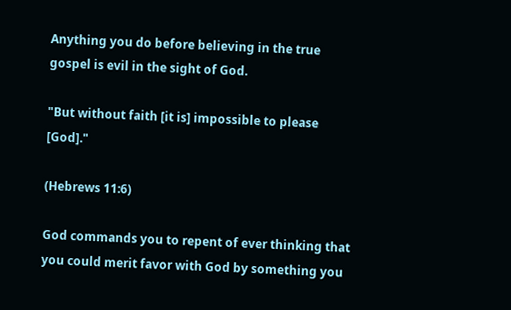Anything you do before believing in the true gospel is evil in the sight of God.

"But without faith [it is] impossible to please [God]."

(Hebrews 11:6)

God commands you to repent of ever thinking that you could merit favor with God by something you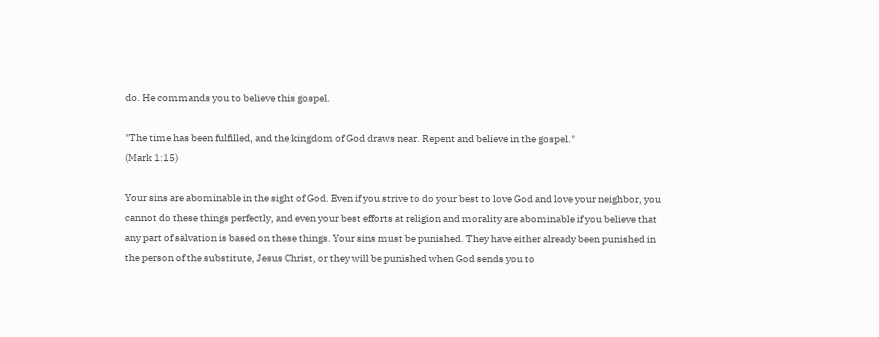do. He commands you to believe this gospel.

"The time has been fulfilled, and the kingdom of God draws near. Repent and believe in the gospel."
(Mark 1:15)

Your sins are abominable in the sight of God. Even if you strive to do your best to love God and love your neighbor, you cannot do these things perfectly, and even your best efforts at religion and morality are abominable if you believe that any part of salvation is based on these things. Your sins must be punished. They have either already been punished in the person of the substitute, Jesus Christ, or they will be punished when God sends you to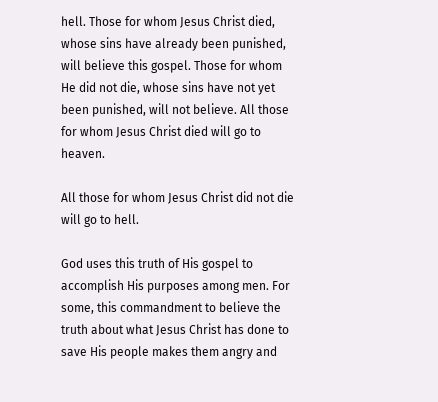hell. Those for whom Jesus Christ died, whose sins have already been punished, will believe this gospel. Those for whom He did not die, whose sins have not yet been punished, will not believe. All those for whom Jesus Christ died will go to heaven.

All those for whom Jesus Christ did not die will go to hell.

God uses this truth of His gospel to accomplish His purposes among men. For some, this commandment to believe the truth about what Jesus Christ has done to save His people makes them angry and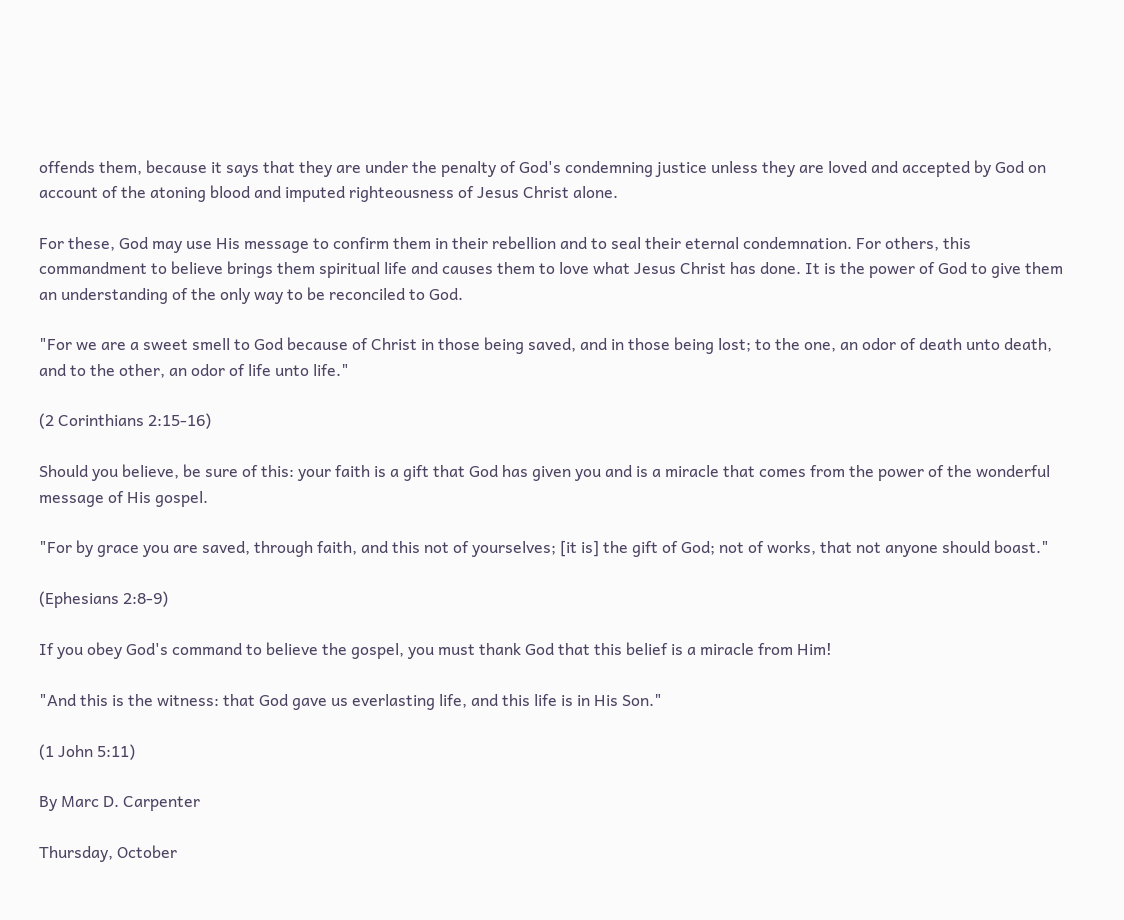offends them, because it says that they are under the penalty of God's condemning justice unless they are loved and accepted by God on account of the atoning blood and imputed righteousness of Jesus Christ alone.

For these, God may use His message to confirm them in their rebellion and to seal their eternal condemnation. For others, this commandment to believe brings them spiritual life and causes them to love what Jesus Christ has done. It is the power of God to give them an understanding of the only way to be reconciled to God.

"For we are a sweet smell to God because of Christ in those being saved, and in those being lost; to the one, an odor of death unto death, and to the other, an odor of life unto life."

(2 Corinthians 2:15-16)

Should you believe, be sure of this: your faith is a gift that God has given you and is a miracle that comes from the power of the wonderful message of His gospel.

"For by grace you are saved, through faith, and this not of yourselves; [it is] the gift of God; not of works, that not anyone should boast."

(Ephesians 2:8-9)

If you obey God's command to believe the gospel, you must thank God that this belief is a miracle from Him!

"And this is the witness: that God gave us everlasting life, and this life is in His Son."

(1 John 5:11)

By Marc D. Carpenter

Thursday, October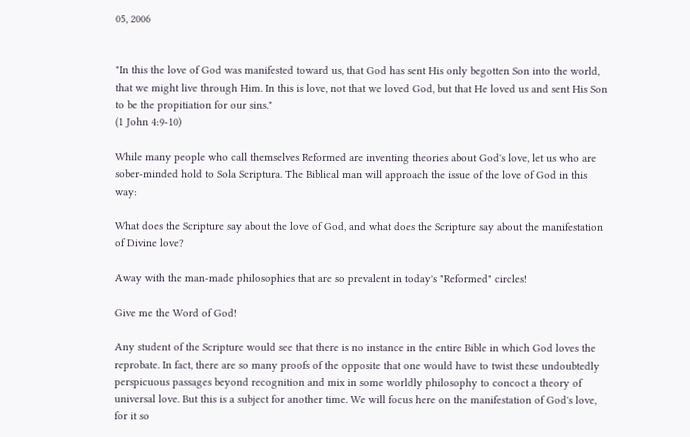05, 2006


"In this the love of God was manifested toward us, that God has sent His only begotten Son into the world, that we might live through Him. In this is love, not that we loved God, but that He loved us and sent His Son to be the propitiation for our sins."
(1 John 4:9-10)

While many people who call themselves Reformed are inventing theories about God's love, let us who are sober-minded hold to Sola Scriptura. The Biblical man will approach the issue of the love of God in this way:

What does the Scripture say about the love of God, and what does the Scripture say about the manifestation of Divine love?

Away with the man-made philosophies that are so prevalent in today's "Reformed" circles!

Give me the Word of God!

Any student of the Scripture would see that there is no instance in the entire Bible in which God loves the reprobate. In fact, there are so many proofs of the opposite that one would have to twist these undoubtedly perspicuous passages beyond recognition and mix in some worldly philosophy to concoct a theory of universal love. But this is a subject for another time. We will focus here on the manifestation of God's love, for it so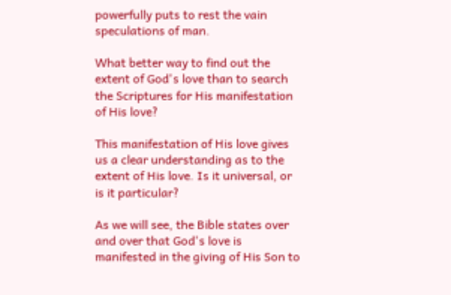powerfully puts to rest the vain speculations of man.

What better way to find out the extent of God's love than to search the Scriptures for His manifestation of His love?

This manifestation of His love gives us a clear understanding as to the extent of His love. Is it universal, or is it particular?

As we will see, the Bible states over and over that God's love is manifested in the giving of His Son to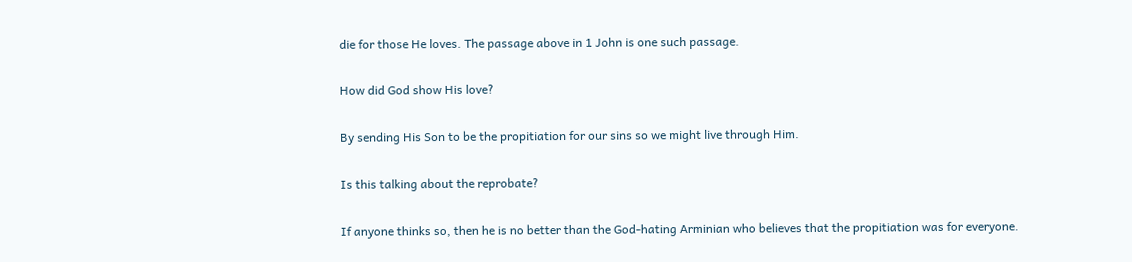die for those He loves. The passage above in 1 John is one such passage.

How did God show His love?

By sending His Son to be the propitiation for our sins so we might live through Him.

Is this talking about the reprobate?

If anyone thinks so, then he is no better than the God-hating Arminian who believes that the propitiation was for everyone.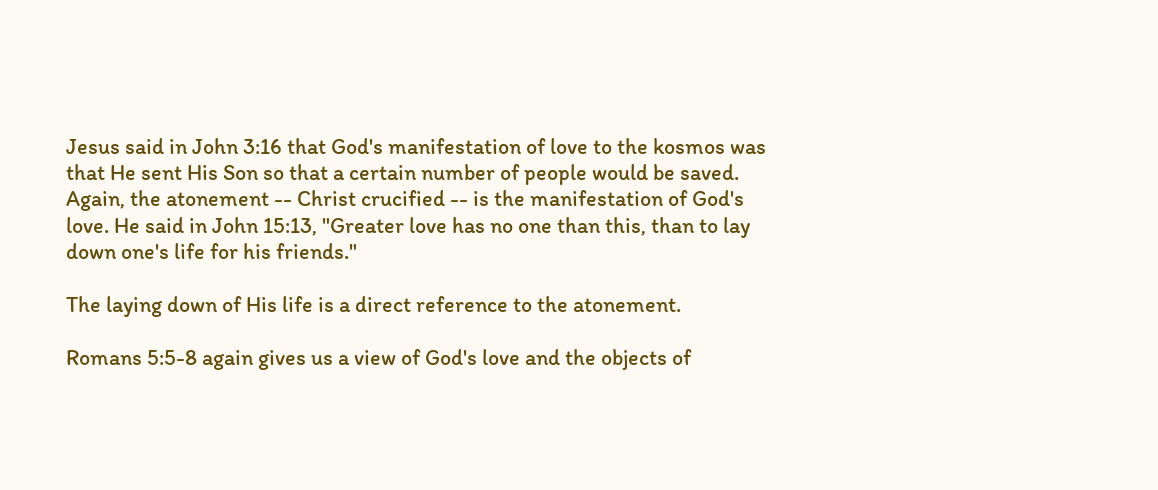Jesus said in John 3:16 that God's manifestation of love to the kosmos was that He sent His Son so that a certain number of people would be saved. Again, the atonement -- Christ crucified -- is the manifestation of God's love. He said in John 15:13, "Greater love has no one than this, than to lay down one's life for his friends."

The laying down of His life is a direct reference to the atonement.

Romans 5:5-8 again gives us a view of God's love and the objects of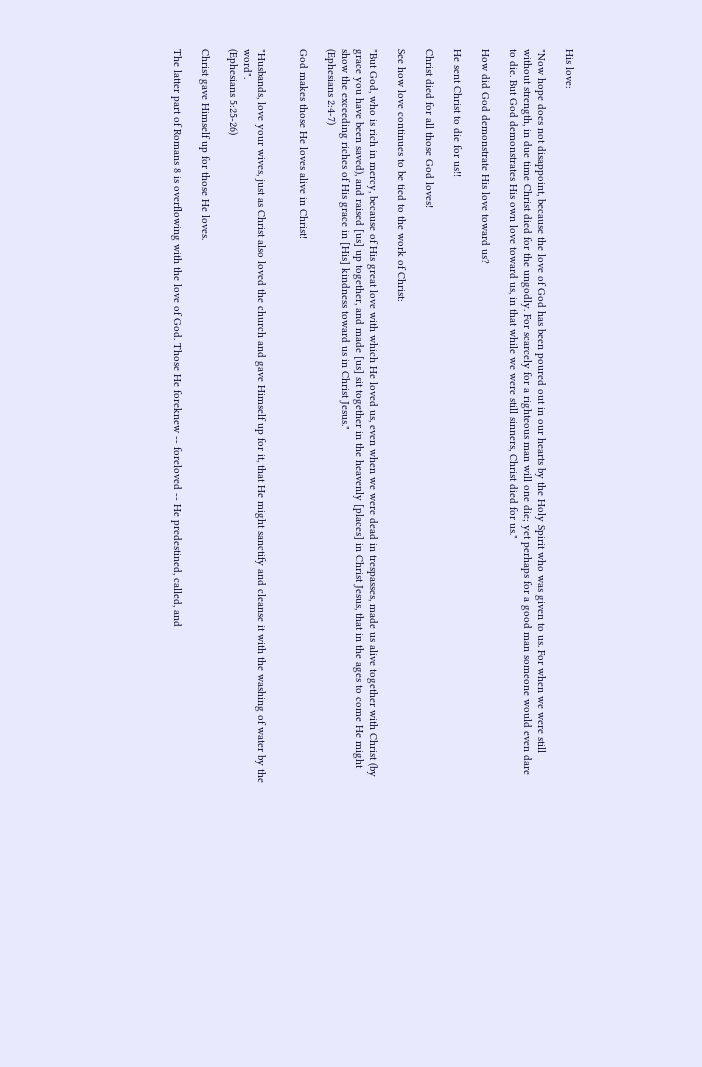His love:

"Now hope does not disappoint, because the love of God has been poured out in our hearts by the Holy Spirit who was given to us. For when we were still without strength, in due time Christ died for the ungodly. For scarcely for a righteous man will one die; yet perhaps for a good man someone would even dare to die. But God demonstrates His own love toward us, in that while we were still sinners, Christ died for us."

How did God demonstrate His love toward us?

He sent Christ to die for us!!

Christ died for all those God loves!

See how love continues to be tied to the work of Christ:

"But God, who is rich in mercy, because of His great love with which He loved us, even when we were dead in trespasses, made us alive together with Christ (by grace you have been saved), and raised [us] up together, and made [us] sit together in the heavenly [places] in Christ Jesus, that in the ages to come He might show the exceeding riches of His grace in [His] kindness toward us in Christ Jesus."
(Ephesians 2:4-7)

God makes those He loves alive in Christ!


"Husbands, love your wives, just as Christ also loved the church and gave Himself up for it, that He might sanctify and cleanse it with the washing of water by the word".
(Ephesians 5:25-26)

Christ gave Himself up for those He loves.

The latter part of Romans 8 is overflowing with the love of God. Those He foreknew -- foreloved -- He predestined, called, and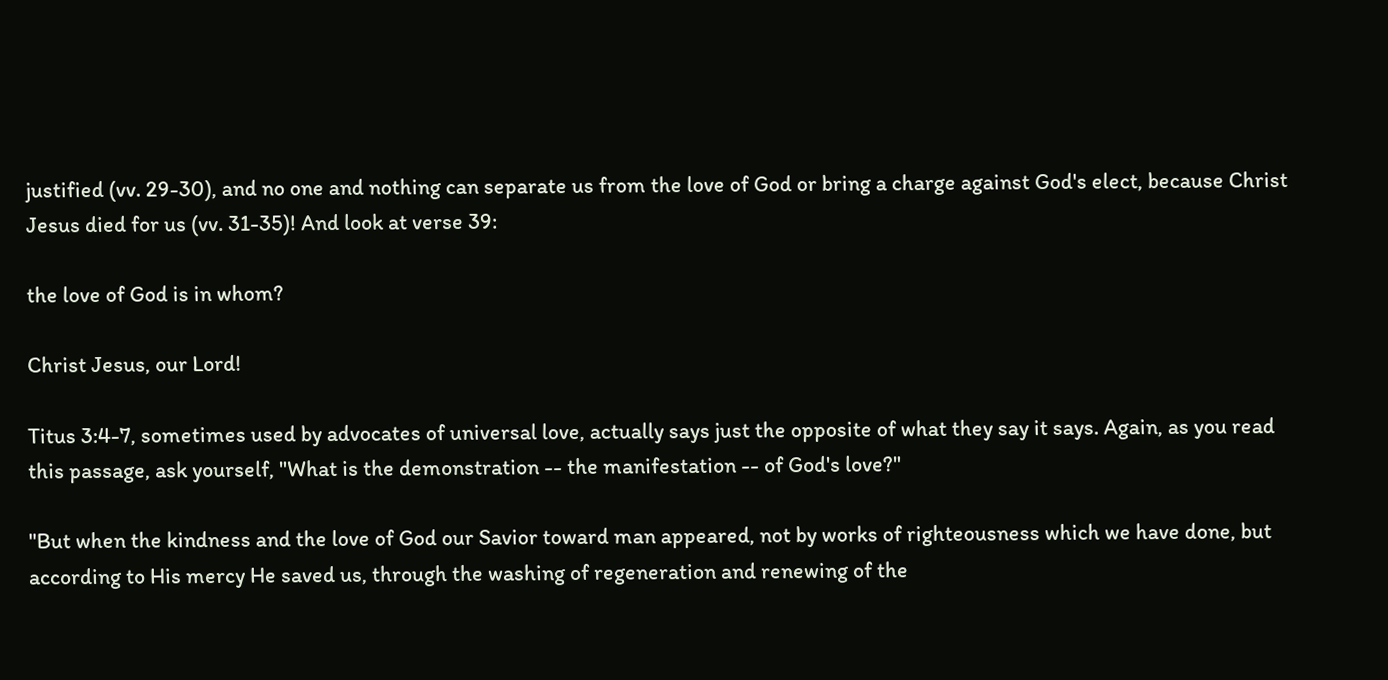justified (vv. 29-30), and no one and nothing can separate us from the love of God or bring a charge against God's elect, because Christ Jesus died for us (vv. 31-35)! And look at verse 39:

the love of God is in whom?

Christ Jesus, our Lord!

Titus 3:4-7, sometimes used by advocates of universal love, actually says just the opposite of what they say it says. Again, as you read this passage, ask yourself, "What is the demonstration -- the manifestation -- of God's love?"

"But when the kindness and the love of God our Savior toward man appeared, not by works of righteousness which we have done, but according to His mercy He saved us, through the washing of regeneration and renewing of the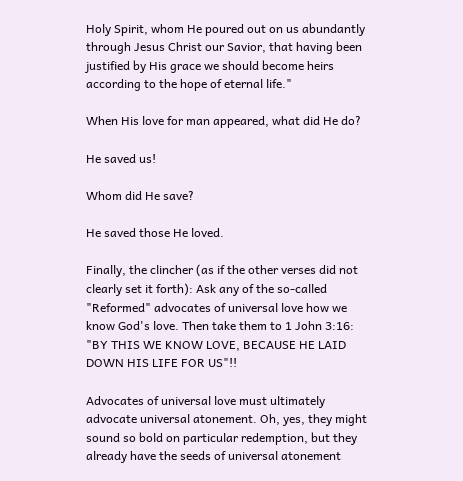Holy Spirit, whom He poured out on us abundantly through Jesus Christ our Savior, that having been justified by His grace we should become heirs according to the hope of eternal life."

When His love for man appeared, what did He do?

He saved us!

Whom did He save?

He saved those He loved.

Finally, the clincher (as if the other verses did not clearly set it forth): Ask any of the so-called "Reformed" advocates of universal love how we know God's love. Then take them to 1 John 3:16: "BY THIS WE KNOW LOVE, BECAUSE HE LAID DOWN HIS LIFE FOR US"!!

Advocates of universal love must ultimately advocate universal atonement. Oh, yes, they might sound so bold on particular redemption, but they already have the seeds of universal atonement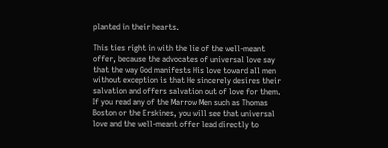planted in their hearts.

This ties right in with the lie of the well-meant offer, because the advocates of universal love say that the way God manifests His love toward all men without exception is that He sincerely desires their salvation and offers salvation out of love for them. If you read any of the Marrow Men such as Thomas Boston or the Erskines, you will see that universal love and the well-meant offer lead directly to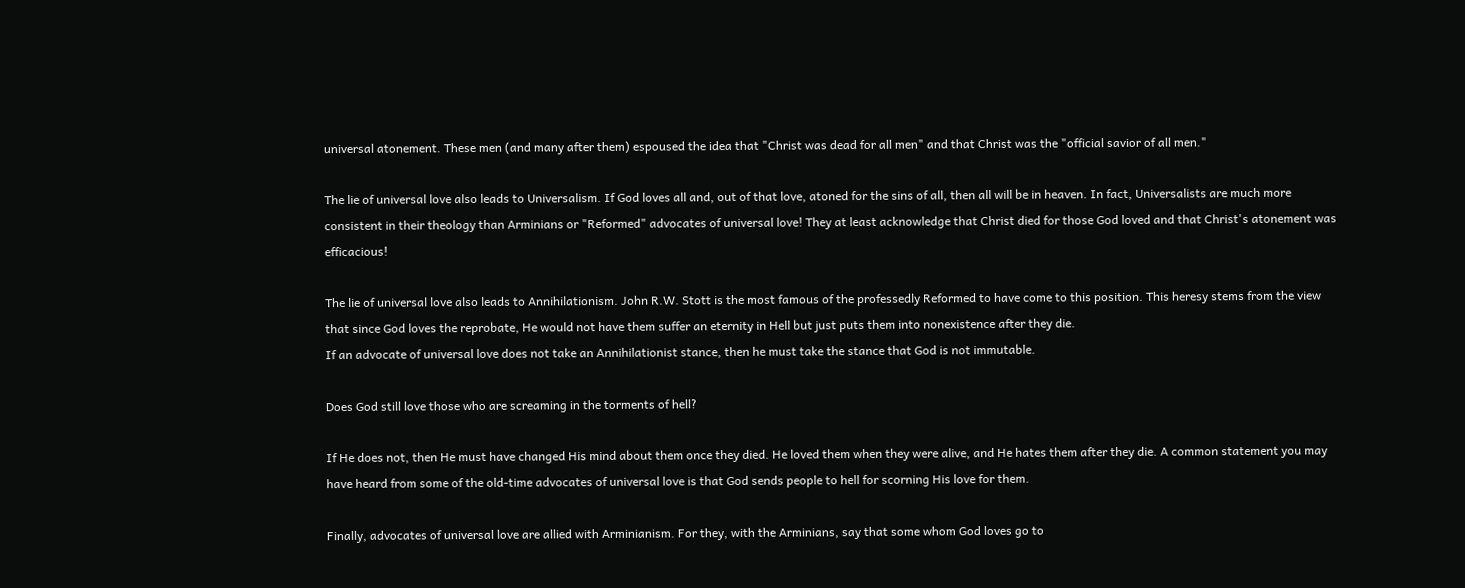universal atonement. These men (and many after them) espoused the idea that "Christ was dead for all men" and that Christ was the "official savior of all men."

The lie of universal love also leads to Universalism. If God loves all and, out of that love, atoned for the sins of all, then all will be in heaven. In fact, Universalists are much more consistent in their theology than Arminians or "Reformed" advocates of universal love! They at least acknowledge that Christ died for those God loved and that Christ's atonement was efficacious!

The lie of universal love also leads to Annihilationism. John R.W. Stott is the most famous of the professedly Reformed to have come to this position. This heresy stems from the view that since God loves the reprobate, He would not have them suffer an eternity in Hell but just puts them into nonexistence after they die.
If an advocate of universal love does not take an Annihilationist stance, then he must take the stance that God is not immutable.

Does God still love those who are screaming in the torments of hell?

If He does not, then He must have changed His mind about them once they died. He loved them when they were alive, and He hates them after they die. A common statement you may have heard from some of the old-time advocates of universal love is that God sends people to hell for scorning His love for them.

Finally, advocates of universal love are allied with Arminianism. For they, with the Arminians, say that some whom God loves go to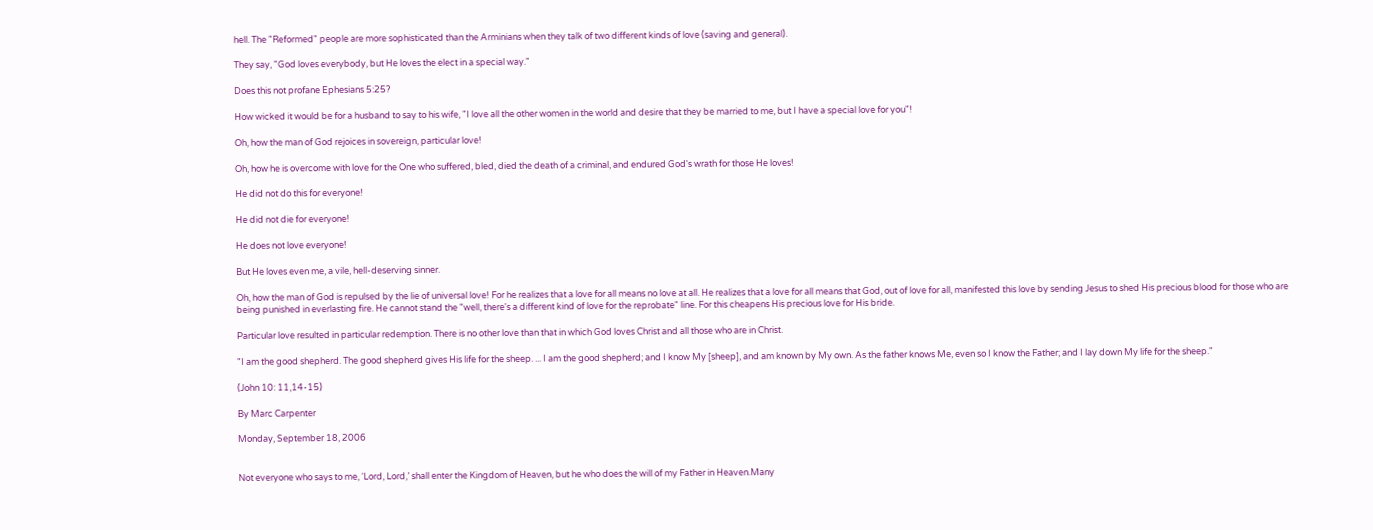hell. The "Reformed" people are more sophisticated than the Arminians when they talk of two different kinds of love (saving and general).

They say, "God loves everybody, but He loves the elect in a special way."

Does this not profane Ephesians 5:25?

How wicked it would be for a husband to say to his wife, "I love all the other women in the world and desire that they be married to me, but I have a special love for you"!

Oh, how the man of God rejoices in sovereign, particular love!

Oh, how he is overcome with love for the One who suffered, bled, died the death of a criminal, and endured God's wrath for those He loves!

He did not do this for everyone!

He did not die for everyone!

He does not love everyone!

But He loves even me, a vile, hell-deserving sinner.

Oh, how the man of God is repulsed by the lie of universal love! For he realizes that a love for all means no love at all. He realizes that a love for all means that God, out of love for all, manifested this love by sending Jesus to shed His precious blood for those who are being punished in everlasting fire. He cannot stand the "well, there's a different kind of love for the reprobate" line. For this cheapens His precious love for His bride.

Particular love resulted in particular redemption. There is no other love than that in which God loves Christ and all those who are in Christ.

"I am the good shepherd. The good shepherd gives His life for the sheep. ... I am the good shepherd; and I know My [sheep], and am known by My own. As the father knows Me, even so I know the Father; and I lay down My life for the sheep."

(John 10: 11,14-15)

By Marc Carpenter

Monday, September 18, 2006


Not everyone who says to me, ‘Lord, Lord,’ shall enter the Kingdom of Heaven, but he who does the will of my Father in Heaven.Many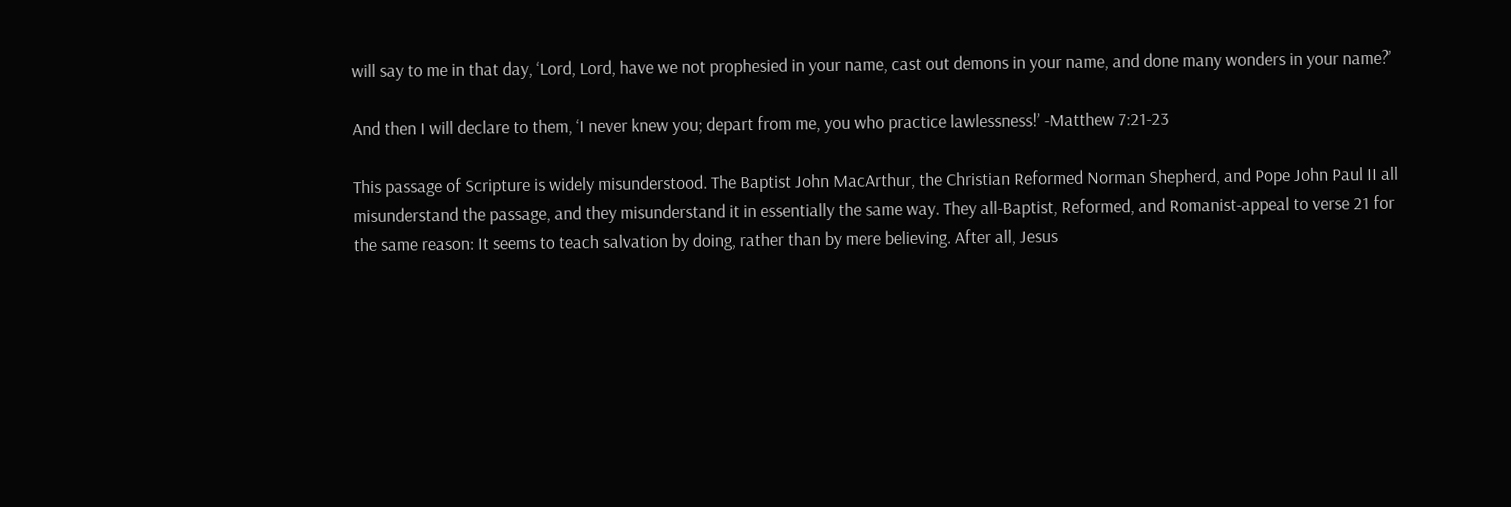will say to me in that day, ‘Lord, Lord, have we not prophesied in your name, cast out demons in your name, and done many wonders in your name?’

And then I will declare to them, ‘I never knew you; depart from me, you who practice lawlessness!’ -Matthew 7:21-23

This passage of Scripture is widely misunderstood. The Baptist John MacArthur, the Christian Reformed Norman Shepherd, and Pope John Paul II all misunderstand the passage, and they misunderstand it in essentially the same way. They all-Baptist, Reformed, and Romanist-appeal to verse 21 for the same reason: It seems to teach salvation by doing, rather than by mere believing. After all, Jesus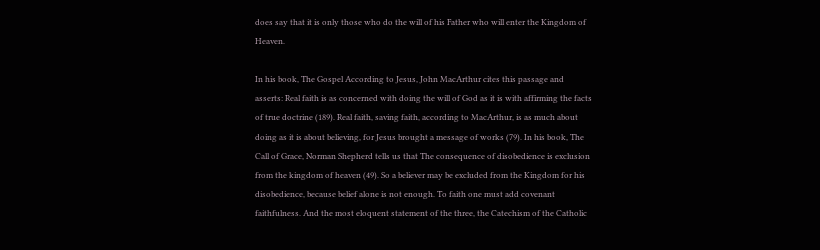does say that it is only those who do the will of his Father who will enter the Kingdom of Heaven.

In his book, The Gospel According to Jesus, John MacArthur cites this passage and asserts: Real faith is as concerned with doing the will of God as it is with affirming the facts of true doctrine (189). Real faith, saving faith, according to MacArthur, is as much about doing as it is about believing, for Jesus brought a message of works (79). In his book, The Call of Grace, Norman Shepherd tells us that The consequence of disobedience is exclusion from the kingdom of heaven (49). So a believer may be excluded from the Kingdom for his disobedience, because belief alone is not enough. To faith one must add covenant faithfulness. And the most eloquent statement of the three, the Catechism of the Catholic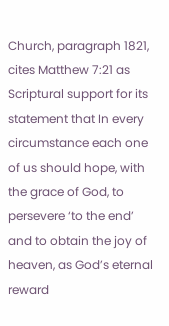Church, paragraph 1821, cites Matthew 7:21 as Scriptural support for its statement that In every circumstance each one of us should hope, with the grace of God, to persevere ‘to the end’ and to obtain the joy of heaven, as God’s eternal reward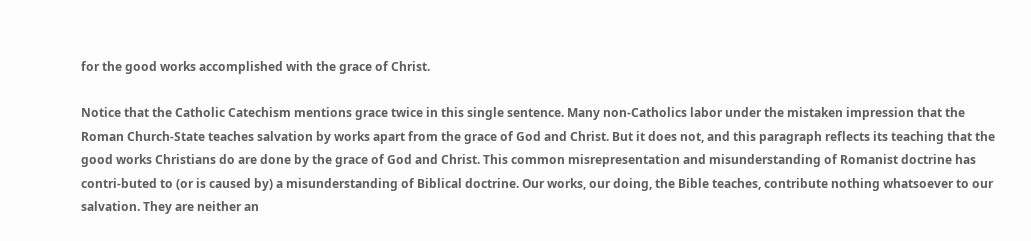for the good works accomplished with the grace of Christ.

Notice that the Catholic Catechism mentions grace twice in this single sentence. Many non-Catholics labor under the mistaken impression that the Roman Church-State teaches salvation by works apart from the grace of God and Christ. But it does not, and this paragraph reflects its teaching that the good works Christians do are done by the grace of God and Christ. This common misrepresentation and misunderstanding of Romanist doctrine has contri-buted to (or is caused by) a misunderstanding of Biblical doctrine. Our works, our doing, the Bible teaches, contribute nothing whatsoever to our salvation. They are neither an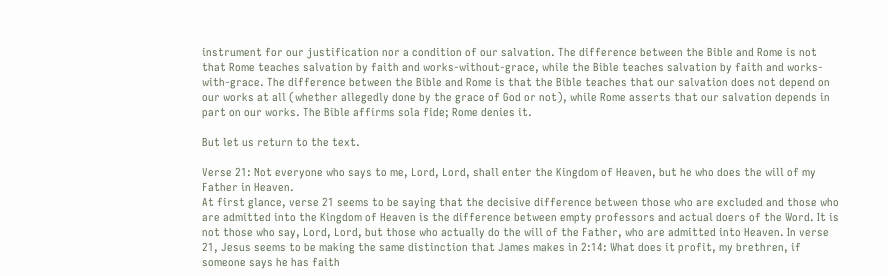instrument for our justification nor a condition of our salvation. The difference between the Bible and Rome is not that Rome teaches salvation by faith and works-without-grace, while the Bible teaches salvation by faith and works-with-grace. The difference between the Bible and Rome is that the Bible teaches that our salvation does not depend on our works at all (whether allegedly done by the grace of God or not), while Rome asserts that our salvation depends in part on our works. The Bible affirms sola fide; Rome denies it.

But let us return to the text.

Verse 21: Not everyone who says to me, Lord, Lord, shall enter the Kingdom of Heaven, but he who does the will of my Father in Heaven.
At first glance, verse 21 seems to be saying that the decisive difference between those who are excluded and those who are admitted into the Kingdom of Heaven is the difference between empty professors and actual doers of the Word. It is not those who say, Lord, Lord, but those who actually do the will of the Father, who are admitted into Heaven. In verse 21, Jesus seems to be making the same distinction that James makes in 2:14: What does it profit, my brethren, if someone says he has faith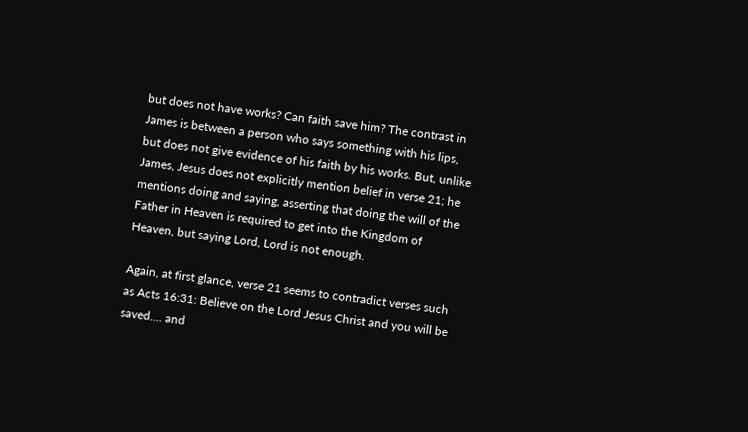but does not have works? Can faith save him? The contrast in James is between a person who says something with his lips, but does not give evidence of his faith by his works. But, unlike James, Jesus does not explicitly mention belief in verse 21; he mentions doing and saying, asserting that doing the will of the Father in Heaven is required to get into the Kingdom of Heaven, but saying Lord, Lord is not enough.

Again, at first glance, verse 21 seems to contradict verses such as Acts 16:31: Believe on the Lord Jesus Christ and you will be saved.... and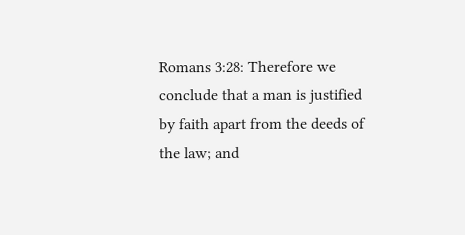Romans 3:28: Therefore we conclude that a man is justified by faith apart from the deeds of the law; and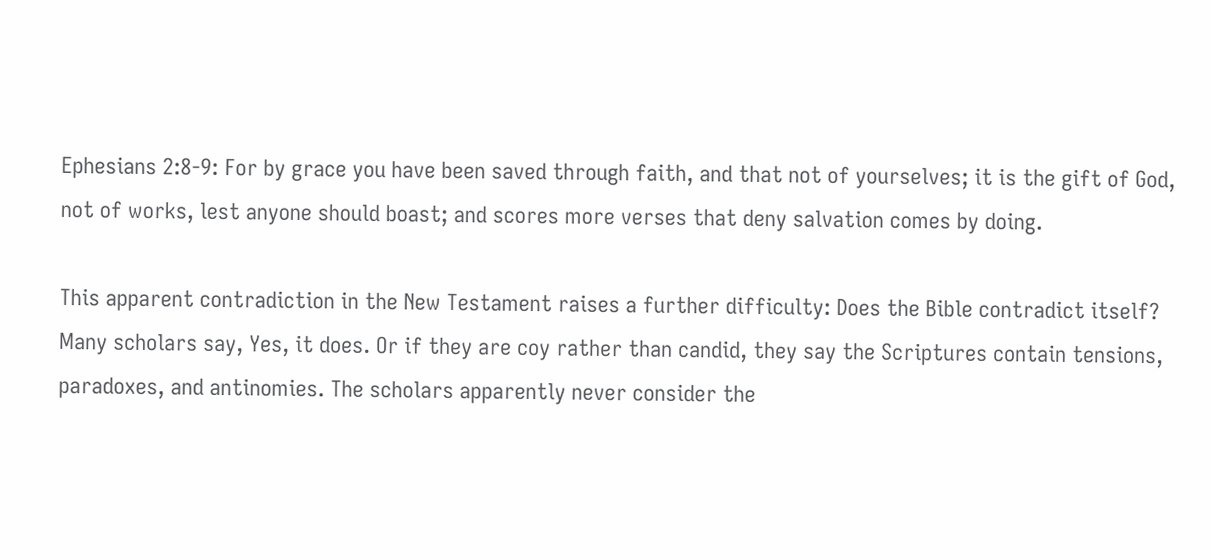Ephesians 2:8-9: For by grace you have been saved through faith, and that not of yourselves; it is the gift of God, not of works, lest anyone should boast; and scores more verses that deny salvation comes by doing.

This apparent contradiction in the New Testament raises a further difficulty: Does the Bible contradict itself? Many scholars say, Yes, it does. Or if they are coy rather than candid, they say the Scriptures contain tensions, paradoxes, and antinomies. The scholars apparently never consider the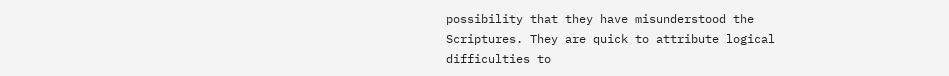possibility that they have misunderstood the Scriptures. They are quick to attribute logical difficulties to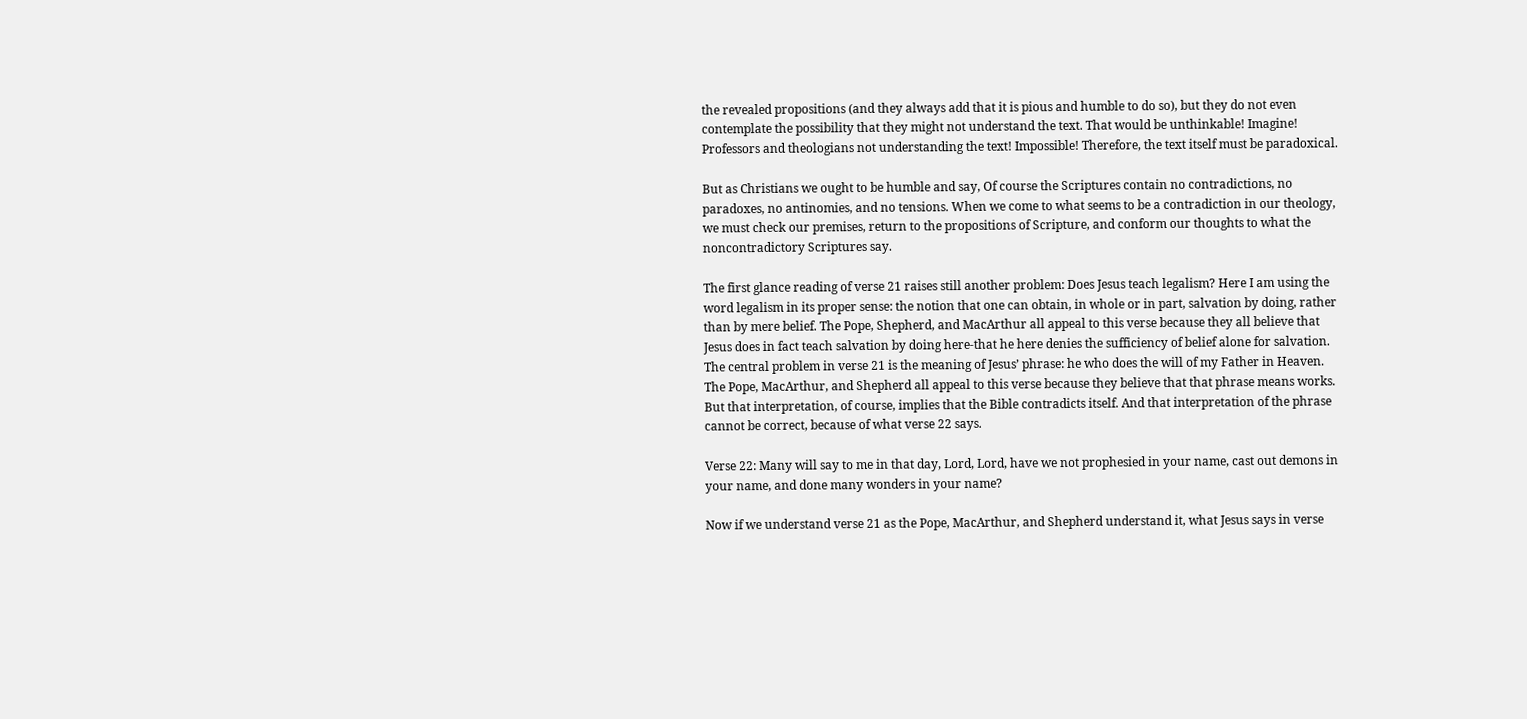the revealed propositions (and they always add that it is pious and humble to do so), but they do not even contemplate the possibility that they might not understand the text. That would be unthinkable! Imagine! Professors and theologians not understanding the text! Impossible! Therefore, the text itself must be paradoxical.

But as Christians we ought to be humble and say, Of course the Scriptures contain no contradictions, no paradoxes, no antinomies, and no tensions. When we come to what seems to be a contradiction in our theology, we must check our premises, return to the propositions of Scripture, and conform our thoughts to what the noncontradictory Scriptures say.

The first glance reading of verse 21 raises still another problem: Does Jesus teach legalism? Here I am using the word legalism in its proper sense: the notion that one can obtain, in whole or in part, salvation by doing, rather than by mere belief. The Pope, Shepherd, and MacArthur all appeal to this verse because they all believe that Jesus does in fact teach salvation by doing here-that he here denies the sufficiency of belief alone for salvation. The central problem in verse 21 is the meaning of Jesus’ phrase: he who does the will of my Father in Heaven. The Pope, MacArthur, and Shepherd all appeal to this verse because they believe that that phrase means works. But that interpretation, of course, implies that the Bible contradicts itself. And that interpretation of the phrase cannot be correct, because of what verse 22 says.

Verse 22: Many will say to me in that day, Lord, Lord, have we not prophesied in your name, cast out demons in your name, and done many wonders in your name?

Now if we understand verse 21 as the Pope, MacArthur, and Shepherd understand it, what Jesus says in verse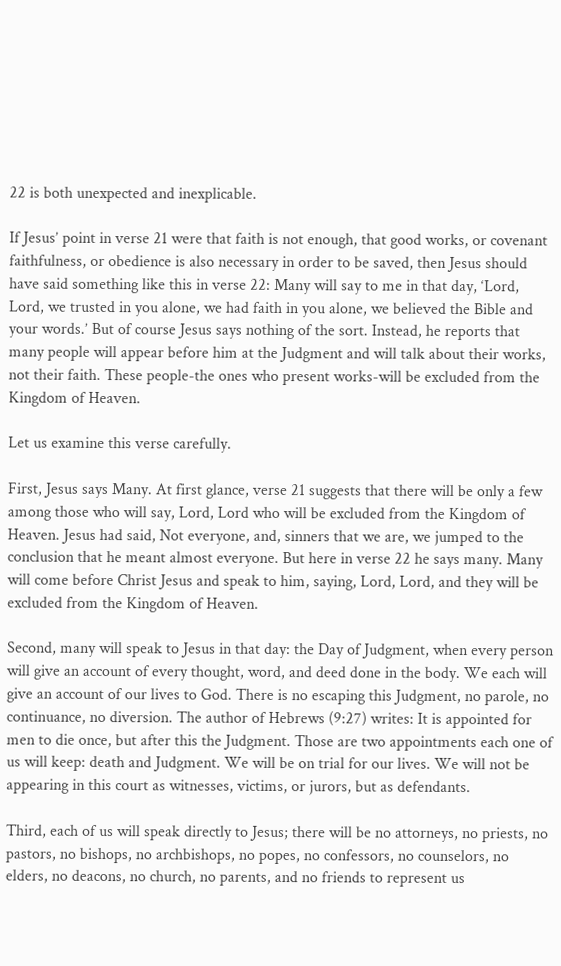22 is both unexpected and inexplicable.

If Jesus’ point in verse 21 were that faith is not enough, that good works, or covenant faithfulness, or obedience is also necessary in order to be saved, then Jesus should have said something like this in verse 22: Many will say to me in that day, ‘Lord, Lord, we trusted in you alone, we had faith in you alone, we believed the Bible and your words.’ But of course Jesus says nothing of the sort. Instead, he reports that many people will appear before him at the Judgment and will talk about their works, not their faith. These people-the ones who present works-will be excluded from the Kingdom of Heaven.

Let us examine this verse carefully.

First, Jesus says Many. At first glance, verse 21 suggests that there will be only a few among those who will say, Lord, Lord who will be excluded from the Kingdom of Heaven. Jesus had said, Not everyone, and, sinners that we are, we jumped to the conclusion that he meant almost everyone. But here in verse 22 he says many. Many will come before Christ Jesus and speak to him, saying, Lord, Lord, and they will be excluded from the Kingdom of Heaven.

Second, many will speak to Jesus in that day: the Day of Judgment, when every person will give an account of every thought, word, and deed done in the body. We each will give an account of our lives to God. There is no escaping this Judgment, no parole, no continuance, no diversion. The author of Hebrews (9:27) writes: It is appointed for men to die once, but after this the Judgment. Those are two appointments each one of us will keep: death and Judgment. We will be on trial for our lives. We will not be appearing in this court as witnesses, victims, or jurors, but as defendants.

Third, each of us will speak directly to Jesus; there will be no attorneys, no priests, no pastors, no bishops, no archbishops, no popes, no confessors, no counselors, no elders, no deacons, no church, no parents, and no friends to represent us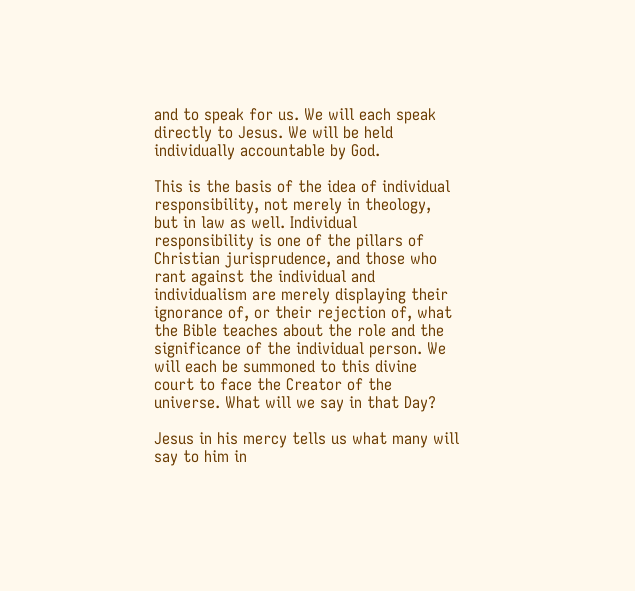and to speak for us. We will each speak directly to Jesus. We will be held individually accountable by God.

This is the basis of the idea of individual responsibility, not merely in theology, but in law as well. Individual responsibility is one of the pillars of Christian jurisprudence, and those who rant against the individual and individualism are merely displaying their ignorance of, or their rejection of, what the Bible teaches about the role and the significance of the individual person. We will each be summoned to this divine court to face the Creator of the universe. What will we say in that Day?

Jesus in his mercy tells us what many will say to him in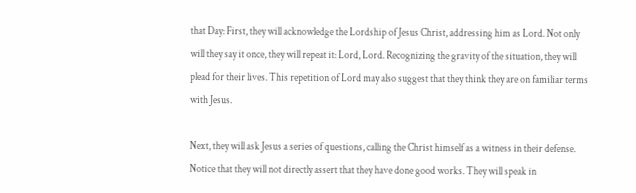that Day: First, they will acknowledge the Lordship of Jesus Christ, addressing him as Lord. Not only will they say it once, they will repeat it: Lord, Lord. Recognizing the gravity of the situation, they will plead for their lives. This repetition of Lord may also suggest that they think they are on familiar terms with Jesus.

Next, they will ask Jesus a series of questions, calling the Christ himself as a witness in their defense. Notice that they will not directly assert that they have done good works. They will speak in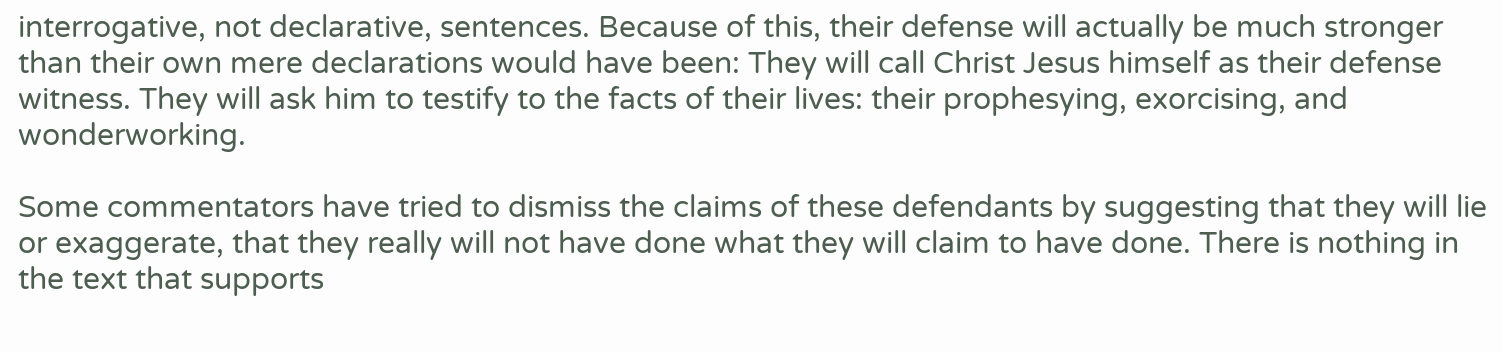interrogative, not declarative, sentences. Because of this, their defense will actually be much stronger than their own mere declarations would have been: They will call Christ Jesus himself as their defense witness. They will ask him to testify to the facts of their lives: their prophesying, exorcising, and wonderworking.

Some commentators have tried to dismiss the claims of these defendants by suggesting that they will lie or exaggerate, that they really will not have done what they will claim to have done. There is nothing in the text that supports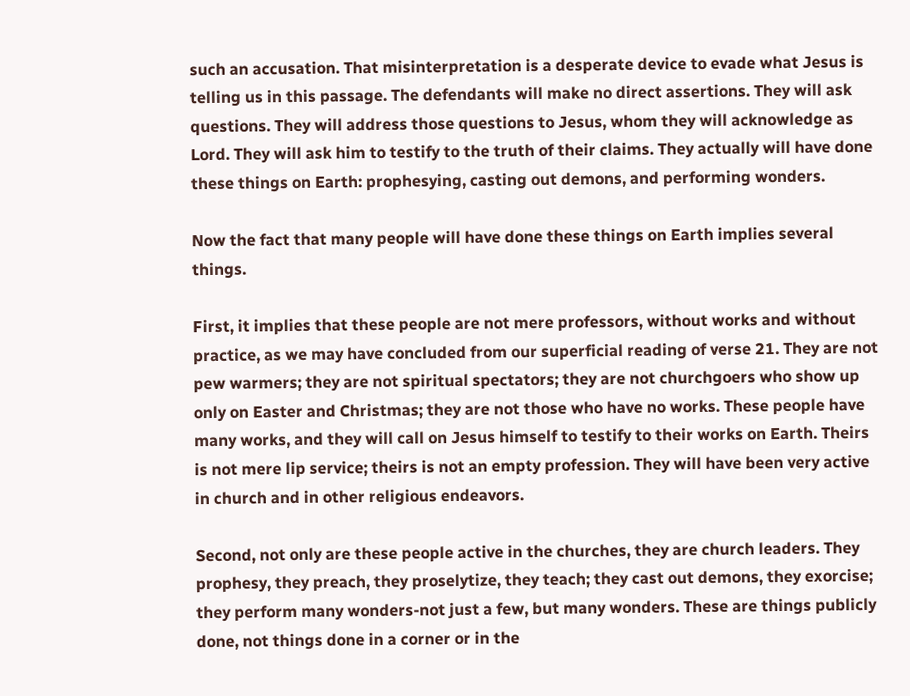such an accusation. That misinterpretation is a desperate device to evade what Jesus is telling us in this passage. The defendants will make no direct assertions. They will ask questions. They will address those questions to Jesus, whom they will acknowledge as Lord. They will ask him to testify to the truth of their claims. They actually will have done these things on Earth: prophesying, casting out demons, and performing wonders.

Now the fact that many people will have done these things on Earth implies several things.

First, it implies that these people are not mere professors, without works and without practice, as we may have concluded from our superficial reading of verse 21. They are not pew warmers; they are not spiritual spectators; they are not churchgoers who show up only on Easter and Christmas; they are not those who have no works. These people have many works, and they will call on Jesus himself to testify to their works on Earth. Theirs is not mere lip service; theirs is not an empty profession. They will have been very active in church and in other religious endeavors.

Second, not only are these people active in the churches, they are church leaders. They prophesy, they preach, they proselytize, they teach; they cast out demons, they exorcise; they perform many wonders-not just a few, but many wonders. These are things publicly done, not things done in a corner or in the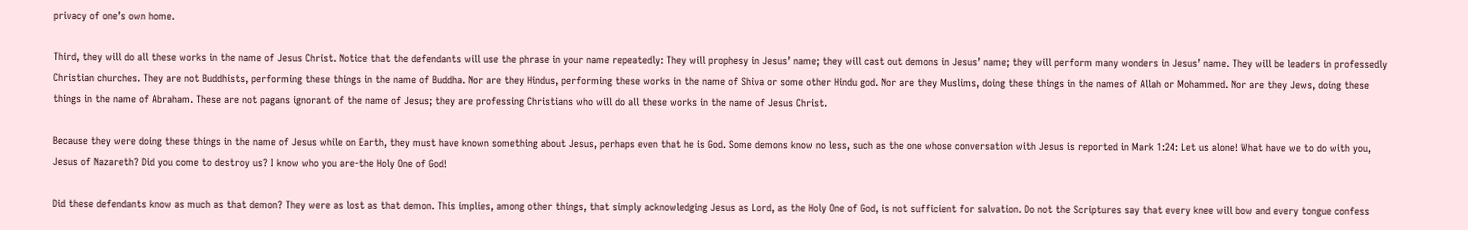privacy of one’s own home.

Third, they will do all these works in the name of Jesus Christ. Notice that the defendants will use the phrase in your name repeatedly: They will prophesy in Jesus’ name; they will cast out demons in Jesus’ name; they will perform many wonders in Jesus’ name. They will be leaders in professedly Christian churches. They are not Buddhists, performing these things in the name of Buddha. Nor are they Hindus, performing these works in the name of Shiva or some other Hindu god. Nor are they Muslims, doing these things in the names of Allah or Mohammed. Nor are they Jews, doing these things in the name of Abraham. These are not pagans ignorant of the name of Jesus; they are professing Christians who will do all these works in the name of Jesus Christ.

Because they were doing these things in the name of Jesus while on Earth, they must have known something about Jesus, perhaps even that he is God. Some demons know no less, such as the one whose conversation with Jesus is reported in Mark 1:24: Let us alone! What have we to do with you, Jesus of Nazareth? Did you come to destroy us? I know who you are-the Holy One of God!

Did these defendants know as much as that demon? They were as lost as that demon. This implies, among other things, that simply acknowledging Jesus as Lord, as the Holy One of God, is not sufficient for salvation. Do not the Scriptures say that every knee will bow and every tongue confess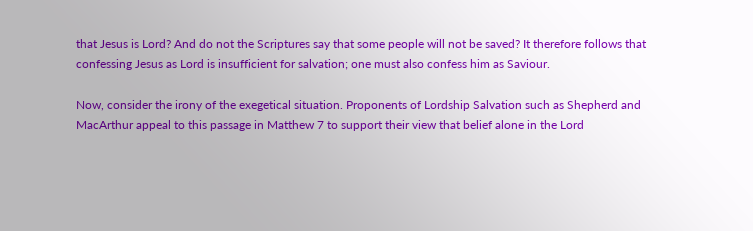that Jesus is Lord? And do not the Scriptures say that some people will not be saved? It therefore follows that confessing Jesus as Lord is insufficient for salvation; one must also confess him as Saviour.

Now, consider the irony of the exegetical situation. Proponents of Lordship Salvation such as Shepherd and MacArthur appeal to this passage in Matthew 7 to support their view that belief alone in the Lord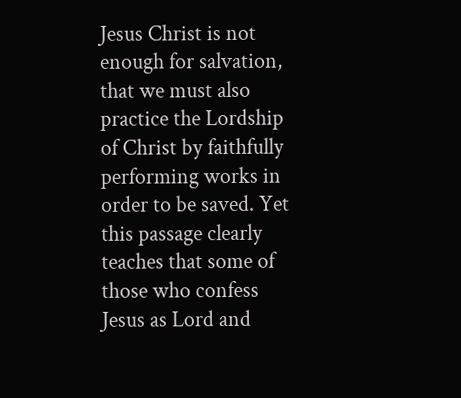Jesus Christ is not enough for salvation, that we must also practice the Lordship of Christ by faithfully performing works in order to be saved. Yet this passage clearly teaches that some of those who confess Jesus as Lord and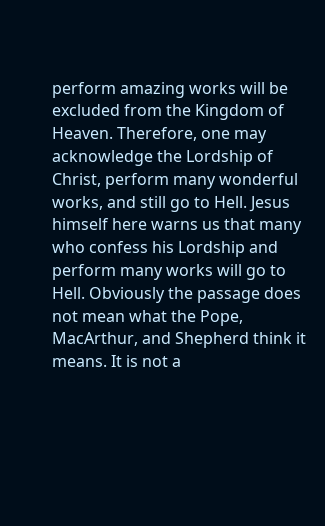perform amazing works will be excluded from the Kingdom of Heaven. Therefore, one may acknowledge the Lordship of Christ, perform many wonderful works, and still go to Hell. Jesus himself here warns us that many who confess his Lordship and perform many works will go to Hell. Obviously the passage does not mean what the Pope, MacArthur, and Shepherd think it means. It is not a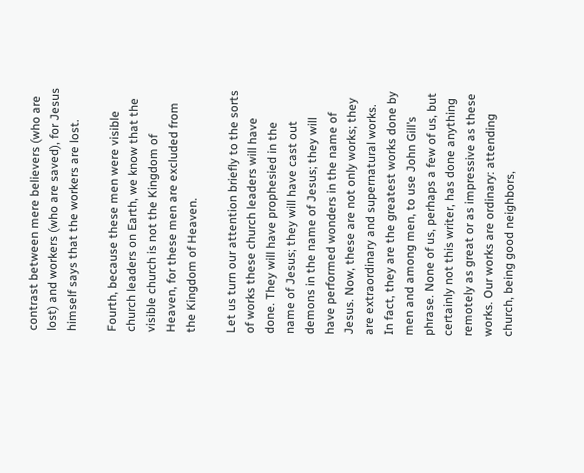contrast between mere believers (who are lost) and workers (who are saved), for Jesus himself says that the workers are lost.

Fourth, because these men were visible church leaders on Earth, we know that the visible church is not the Kingdom of Heaven, for these men are excluded from the Kingdom of Heaven.

Let us turn our attention briefly to the sorts of works these church leaders will have done. They will have prophesied in the name of Jesus; they will have cast out demons in the name of Jesus; they will have performed wonders in the name of Jesus. Now, these are not only works; they are extraordinary and supernatural works. In fact, they are the greatest works done by men and among men, to use John Gill’s phrase. None of us, perhaps a few of us, but certainly not this writer, has done anything remotely as great or as impressive as these works. Our works are ordinary: attending church, being good neighbors,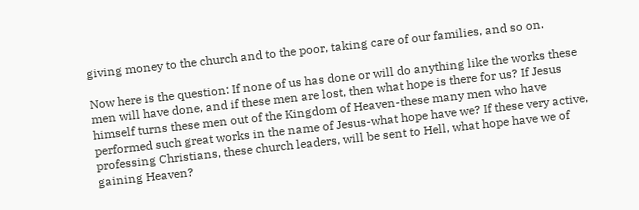giving money to the church and to the poor, taking care of our families, and so on.

Now here is the question: If none of us has done or will do anything like the works these men will have done, and if these men are lost, then what hope is there for us? If Jesus himself turns these men out of the Kingdom of Heaven-these many men who have performed such great works in the name of Jesus-what hope have we? If these very active, professing Christians, these church leaders, will be sent to Hell, what hope have we of gaining Heaven?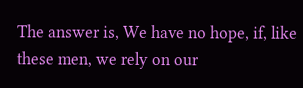The answer is, We have no hope, if, like these men, we rely on our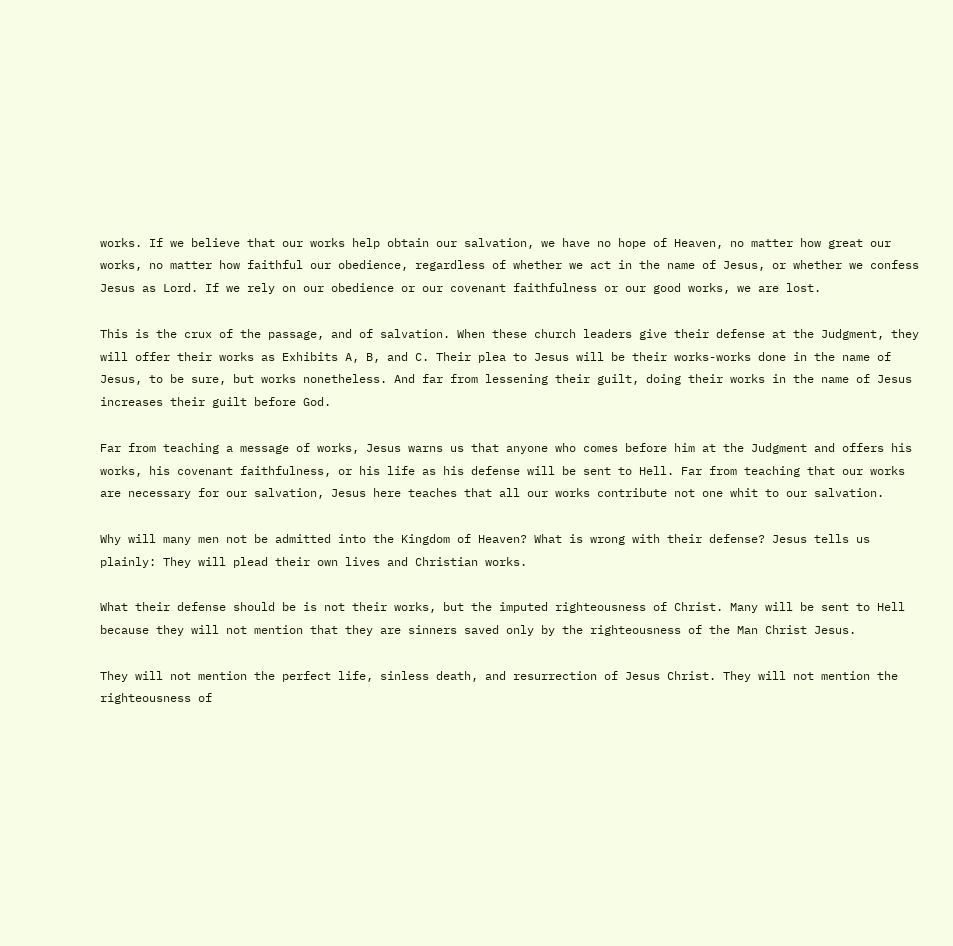works. If we believe that our works help obtain our salvation, we have no hope of Heaven, no matter how great our works, no matter how faithful our obedience, regardless of whether we act in the name of Jesus, or whether we confess Jesus as Lord. If we rely on our obedience or our covenant faithfulness or our good works, we are lost.

This is the crux of the passage, and of salvation. When these church leaders give their defense at the Judgment, they will offer their works as Exhibits A, B, and C. Their plea to Jesus will be their works-works done in the name of Jesus, to be sure, but works nonetheless. And far from lessening their guilt, doing their works in the name of Jesus increases their guilt before God.

Far from teaching a message of works, Jesus warns us that anyone who comes before him at the Judgment and offers his works, his covenant faithfulness, or his life as his defense will be sent to Hell. Far from teaching that our works are necessary for our salvation, Jesus here teaches that all our works contribute not one whit to our salvation.

Why will many men not be admitted into the Kingdom of Heaven? What is wrong with their defense? Jesus tells us plainly: They will plead their own lives and Christian works.

What their defense should be is not their works, but the imputed righteousness of Christ. Many will be sent to Hell because they will not mention that they are sinners saved only by the righteousness of the Man Christ Jesus.

They will not mention the perfect life, sinless death, and resurrection of Jesus Christ. They will not mention the righteousness of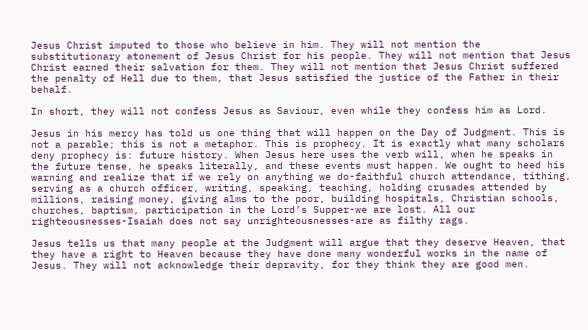Jesus Christ imputed to those who believe in him. They will not mention the substitutionary atonement of Jesus Christ for his people. They will not mention that Jesus Christ earned their salvation for them. They will not mention that Jesus Christ suffered the penalty of Hell due to them, that Jesus satisfied the justice of the Father in their behalf.

In short, they will not confess Jesus as Saviour, even while they confess him as Lord.

Jesus in his mercy has told us one thing that will happen on the Day of Judgment. This is not a parable; this is not a metaphor. This is prophecy. It is exactly what many scholars deny prophecy is: future history. When Jesus here uses the verb will, when he speaks in the future tense, he speaks literally, and these events must happen. We ought to heed his warning and realize that if we rely on anything we do-faithful church attendance, tithing, serving as a church officer, writing, speaking, teaching, holding crusades attended by millions, raising money, giving alms to the poor, building hospitals, Christian schools, churches, baptism, participation in the Lord’s Supper-we are lost. All our righteousnesses-Isaiah does not say unrighteousnesses-are as filthy rags.

Jesus tells us that many people at the Judgment will argue that they deserve Heaven, that they have a right to Heaven because they have done many wonderful works in the name of Jesus. They will not acknowledge their depravity, for they think they are good men.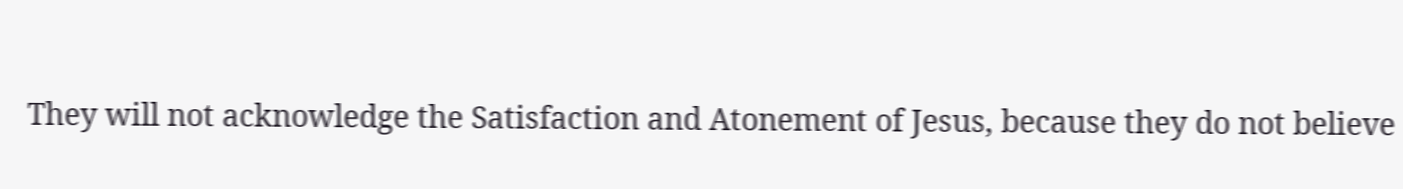They will not acknowledge the Satisfaction and Atonement of Jesus, because they do not believe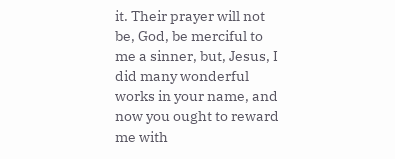it. Their prayer will not be, God, be merciful to me a sinner, but, Jesus, I did many wonderful works in your name, and now you ought to reward me with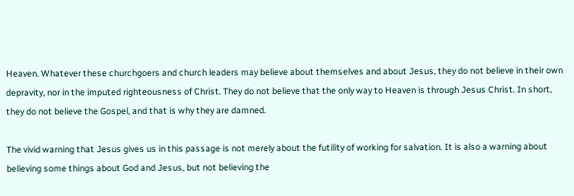Heaven. Whatever these churchgoers and church leaders may believe about themselves and about Jesus, they do not believe in their own depravity, nor in the imputed righteousness of Christ. They do not believe that the only way to Heaven is through Jesus Christ. In short, they do not believe the Gospel, and that is why they are damned.

The vivid warning that Jesus gives us in this passage is not merely about the futility of working for salvation. It is also a warning about believing some things about God and Jesus, but not believing the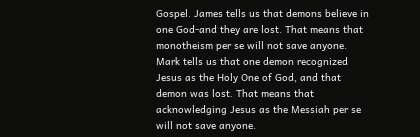Gospel. James tells us that demons believe in one God-and they are lost. That means that monotheism per se will not save anyone. Mark tells us that one demon recognized Jesus as the Holy One of God, and that demon was lost. That means that acknowledging Jesus as the Messiah per se will not save anyone.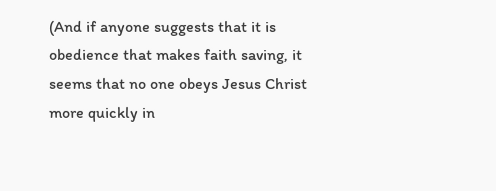(And if anyone suggests that it is obedience that makes faith saving, it seems that no one obeys Jesus Christ more quickly in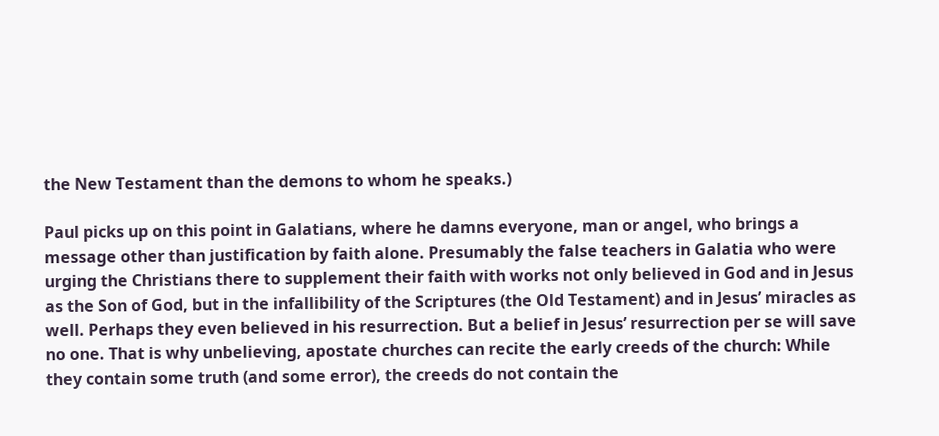the New Testament than the demons to whom he speaks.)

Paul picks up on this point in Galatians, where he damns everyone, man or angel, who brings a message other than justification by faith alone. Presumably the false teachers in Galatia who were urging the Christians there to supplement their faith with works not only believed in God and in Jesus as the Son of God, but in the infallibility of the Scriptures (the Old Testament) and in Jesus’ miracles as well. Perhaps they even believed in his resurrection. But a belief in Jesus’ resurrection per se will save no one. That is why unbelieving, apostate churches can recite the early creeds of the church: While they contain some truth (and some error), the creeds do not contain the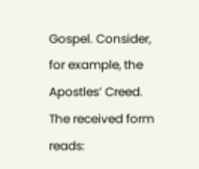Gospel. Consider, for example, the Apostles’ Creed. The received form reads: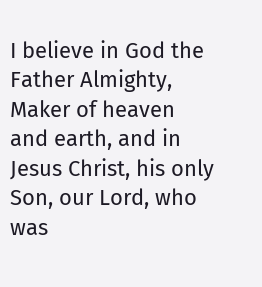I believe in God the Father Almighty, Maker of heaven and earth, and in Jesus Christ, his only Son, our Lord, who was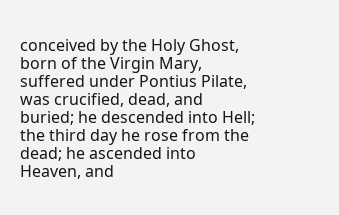conceived by the Holy Ghost, born of the Virgin Mary, suffered under Pontius Pilate, was crucified, dead, and buried; he descended into Hell; the third day he rose from the dead; he ascended into Heaven, and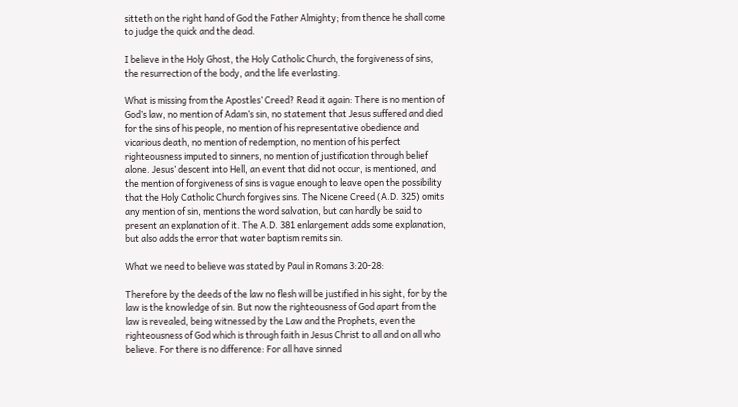sitteth on the right hand of God the Father Almighty; from thence he shall come to judge the quick and the dead.

I believe in the Holy Ghost, the Holy Catholic Church, the forgiveness of sins, the resurrection of the body, and the life everlasting.

What is missing from the Apostles’ Creed? Read it again: There is no mention of God’s law, no mention of Adam’s sin, no statement that Jesus suffered and died for the sins of his people, no mention of his representative obedience and vicarious death, no mention of redemption, no mention of his perfect righteousness imputed to sinners, no mention of justification through belief alone. Jesus’ descent into Hell, an event that did not occur, is mentioned, and the mention of forgiveness of sins is vague enough to leave open the possibility that the Holy Catholic Church forgives sins. The Nicene Creed (A.D. 325) omits any mention of sin, mentions the word salvation, but can hardly be said to present an explanation of it. The A.D. 381 enlargement adds some explanation, but also adds the error that water baptism remits sin.

What we need to believe was stated by Paul in Romans 3:20-28:

Therefore by the deeds of the law no flesh will be justified in his sight, for by the law is the knowledge of sin. But now the righteousness of God apart from the law is revealed, being witnessed by the Law and the Prophets, even the righteousness of God which is through faith in Jesus Christ to all and on all who believe. For there is no difference: For all have sinned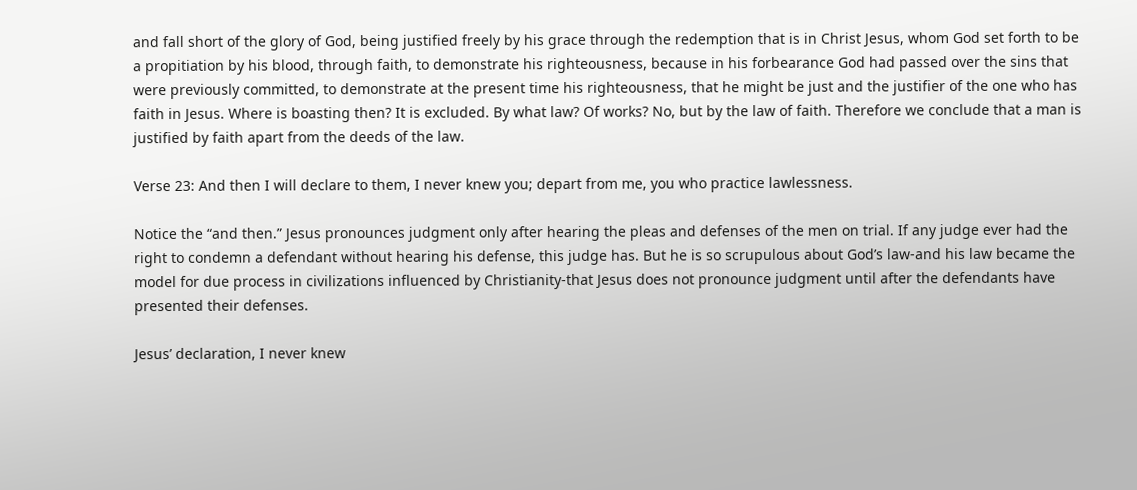and fall short of the glory of God, being justified freely by his grace through the redemption that is in Christ Jesus, whom God set forth to be a propitiation by his blood, through faith, to demonstrate his righteousness, because in his forbearance God had passed over the sins that were previously committed, to demonstrate at the present time his righteousness, that he might be just and the justifier of the one who has faith in Jesus. Where is boasting then? It is excluded. By what law? Of works? No, but by the law of faith. Therefore we conclude that a man is justified by faith apart from the deeds of the law.

Verse 23: And then I will declare to them, I never knew you; depart from me, you who practice lawlessness.

Notice the “and then.” Jesus pronounces judgment only after hearing the pleas and defenses of the men on trial. If any judge ever had the right to condemn a defendant without hearing his defense, this judge has. But he is so scrupulous about God’s law-and his law became the model for due process in civilizations influenced by Christianity-that Jesus does not pronounce judgment until after the defendants have presented their defenses.

Jesus’ declaration, I never knew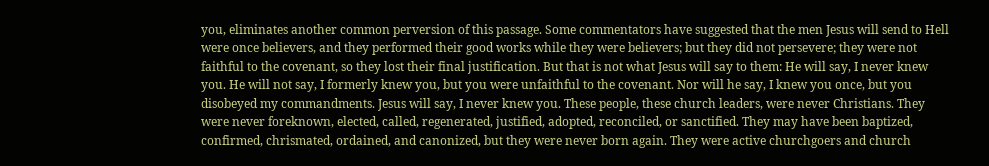you, eliminates another common perversion of this passage. Some commentators have suggested that the men Jesus will send to Hell were once believers, and they performed their good works while they were believers; but they did not persevere; they were not faithful to the covenant, so they lost their final justification. But that is not what Jesus will say to them: He will say, I never knew you. He will not say, I formerly knew you, but you were unfaithful to the covenant. Nor will he say, I knew you once, but you disobeyed my commandments. Jesus will say, I never knew you. These people, these church leaders, were never Christians. They were never foreknown, elected, called, regenerated, justified, adopted, reconciled, or sanctified. They may have been baptized, confirmed, chrismated, ordained, and canonized, but they were never born again. They were active churchgoers and church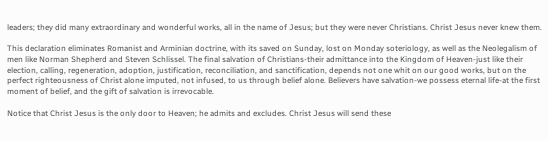leaders; they did many extraordinary and wonderful works, all in the name of Jesus; but they were never Christians. Christ Jesus never knew them.

This declaration eliminates Romanist and Arminian doctrine, with its saved on Sunday, lost on Monday soteriology, as well as the Neolegalism of men like Norman Shepherd and Steven Schlissel. The final salvation of Christians-their admittance into the Kingdom of Heaven-just like their election, calling, regeneration, adoption, justification, reconciliation, and sanctification, depends not one whit on our good works, but on the perfect righteousness of Christ alone imputed, not infused, to us through belief alone. Believers have salvation-we possess eternal life-at the first moment of belief, and the gift of salvation is irrevocable.

Notice that Christ Jesus is the only door to Heaven; he admits and excludes. Christ Jesus will send these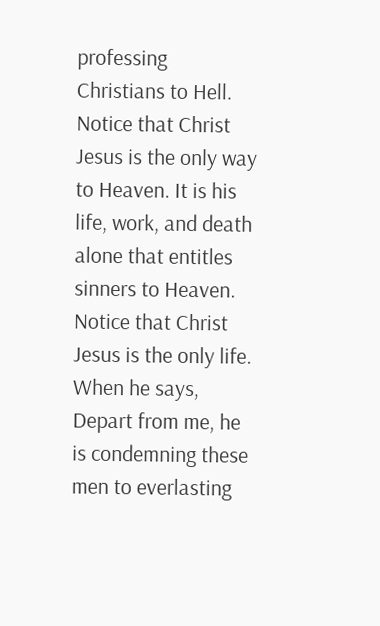professing Christians to Hell. Notice that Christ Jesus is the only way to Heaven. It is his life, work, and death alone that entitles sinners to Heaven. Notice that Christ Jesus is the only life. When he says, Depart from me, he is condemning these men to everlasting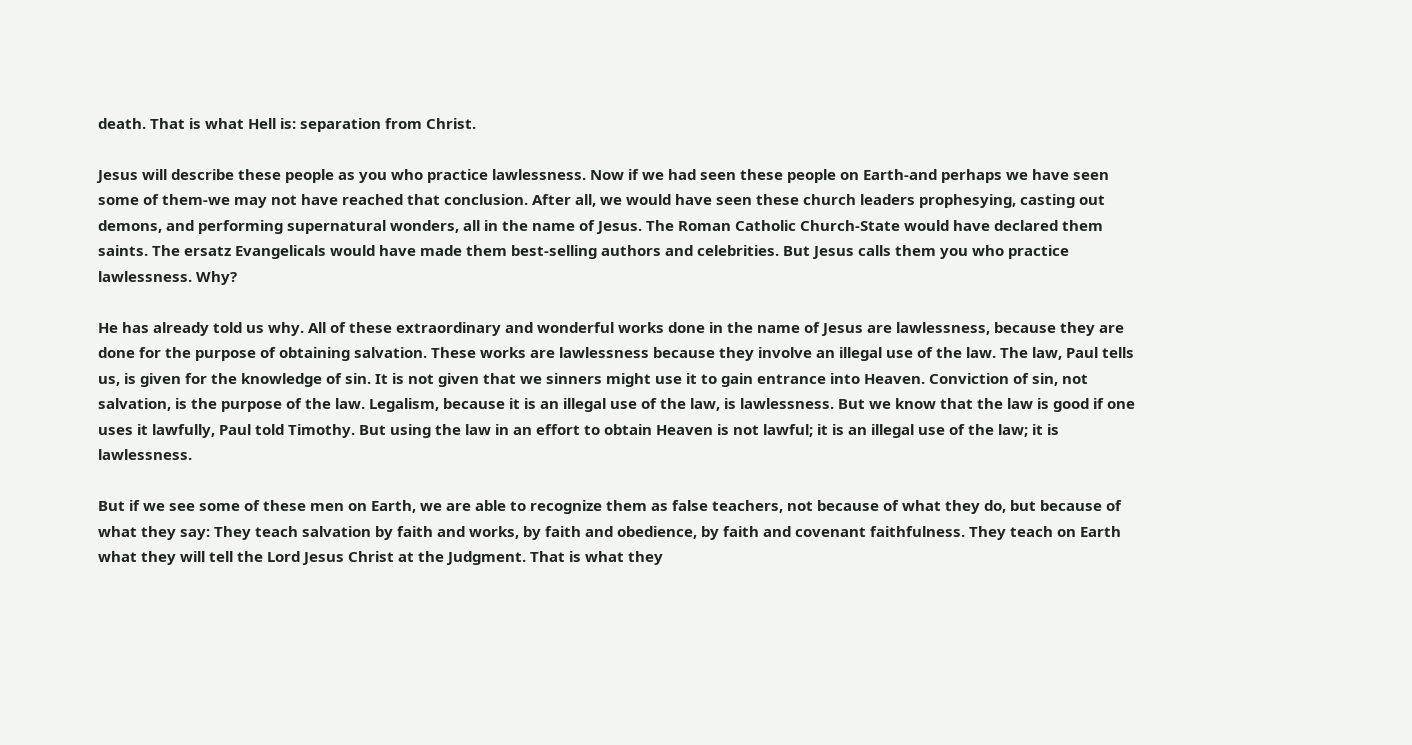death. That is what Hell is: separation from Christ.

Jesus will describe these people as you who practice lawlessness. Now if we had seen these people on Earth-and perhaps we have seen some of them-we may not have reached that conclusion. After all, we would have seen these church leaders prophesying, casting out demons, and performing supernatural wonders, all in the name of Jesus. The Roman Catholic Church-State would have declared them saints. The ersatz Evangelicals would have made them best-selling authors and celebrities. But Jesus calls them you who practice lawlessness. Why?

He has already told us why. All of these extraordinary and wonderful works done in the name of Jesus are lawlessness, because they are done for the purpose of obtaining salvation. These works are lawlessness because they involve an illegal use of the law. The law, Paul tells us, is given for the knowledge of sin. It is not given that we sinners might use it to gain entrance into Heaven. Conviction of sin, not salvation, is the purpose of the law. Legalism, because it is an illegal use of the law, is lawlessness. But we know that the law is good if one uses it lawfully, Paul told Timothy. But using the law in an effort to obtain Heaven is not lawful; it is an illegal use of the law; it is lawlessness.

But if we see some of these men on Earth, we are able to recognize them as false teachers, not because of what they do, but because of what they say: They teach salvation by faith and works, by faith and obedience, by faith and covenant faithfulness. They teach on Earth what they will tell the Lord Jesus Christ at the Judgment. That is what they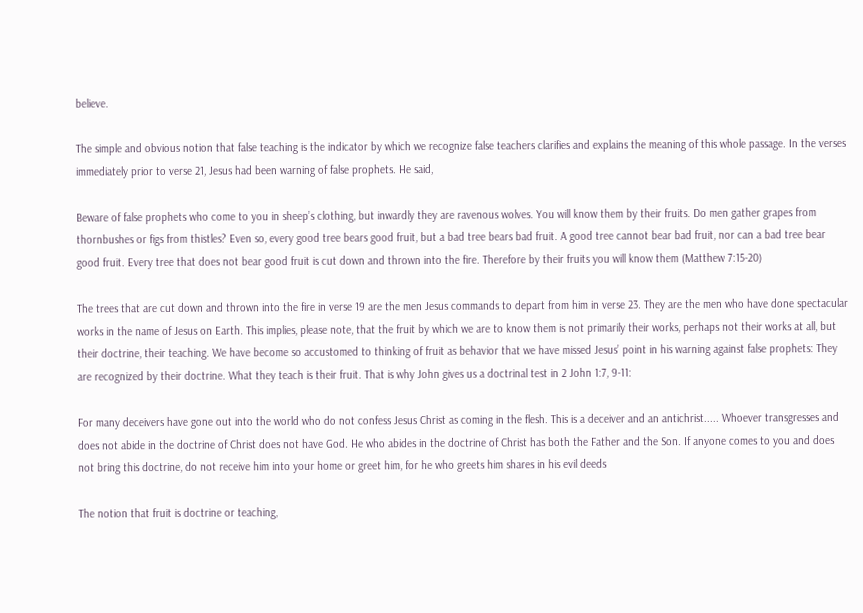believe.

The simple and obvious notion that false teaching is the indicator by which we recognize false teachers clarifies and explains the meaning of this whole passage. In the verses immediately prior to verse 21, Jesus had been warning of false prophets. He said,

Beware of false prophets who come to you in sheep’s clothing, but inwardly they are ravenous wolves. You will know them by their fruits. Do men gather grapes from thornbushes or figs from thistles? Even so, every good tree bears good fruit, but a bad tree bears bad fruit. A good tree cannot bear bad fruit, nor can a bad tree bear good fruit. Every tree that does not bear good fruit is cut down and thrown into the fire. Therefore by their fruits you will know them (Matthew 7:15-20)

The trees that are cut down and thrown into the fire in verse 19 are the men Jesus commands to depart from him in verse 23. They are the men who have done spectacular works in the name of Jesus on Earth. This implies, please note, that the fruit by which we are to know them is not primarily their works, perhaps not their works at all, but their doctrine, their teaching. We have become so accustomed to thinking of fruit as behavior that we have missed Jesus’ point in his warning against false prophets: They are recognized by their doctrine. What they teach is their fruit. That is why John gives us a doctrinal test in 2 John 1:7, 9-11:

For many deceivers have gone out into the world who do not confess Jesus Christ as coming in the flesh. This is a deceiver and an antichrist..... Whoever transgresses and does not abide in the doctrine of Christ does not have God. He who abides in the doctrine of Christ has both the Father and the Son. If anyone comes to you and does not bring this doctrine, do not receive him into your home or greet him, for he who greets him shares in his evil deeds

The notion that fruit is doctrine or teaching,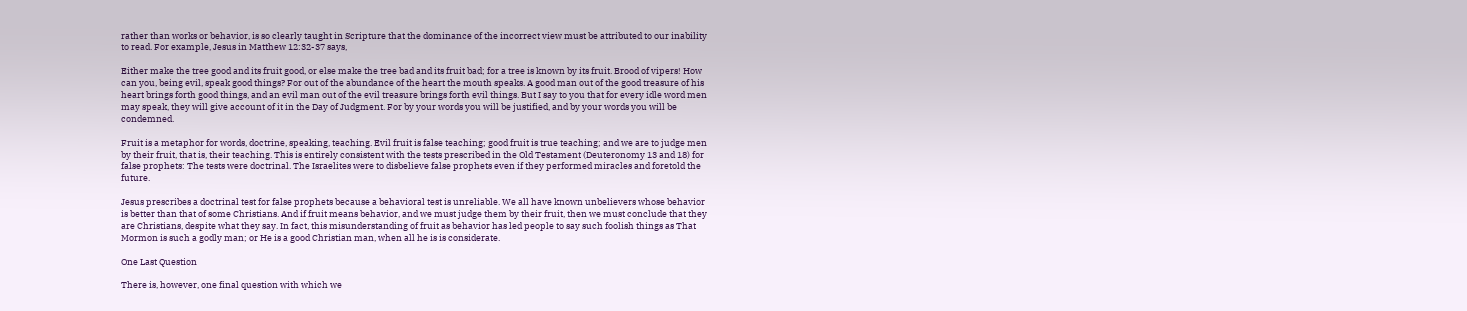rather than works or behavior, is so clearly taught in Scripture that the dominance of the incorrect view must be attributed to our inability to read. For example, Jesus in Matthew 12:32-37 says,

Either make the tree good and its fruit good, or else make the tree bad and its fruit bad; for a tree is known by its fruit. Brood of vipers! How can you, being evil, speak good things? For out of the abundance of the heart the mouth speaks. A good man out of the good treasure of his heart brings forth good things, and an evil man out of the evil treasure brings forth evil things. But I say to you that for every idle word men may speak, they will give account of it in the Day of Judgment. For by your words you will be justified, and by your words you will be condemned.

Fruit is a metaphor for words, doctrine, speaking, teaching. Evil fruit is false teaching; good fruit is true teaching; and we are to judge men by their fruit, that is, their teaching. This is entirely consistent with the tests prescribed in the Old Testament (Deuteronomy 13 and 18) for false prophets: The tests were doctrinal. The Israelites were to disbelieve false prophets even if they performed miracles and foretold the future.

Jesus prescribes a doctrinal test for false prophets because a behavioral test is unreliable. We all have known unbelievers whose behavior is better than that of some Christians. And if fruit means behavior, and we must judge them by their fruit, then we must conclude that they are Christians, despite what they say. In fact, this misunderstanding of fruit as behavior has led people to say such foolish things as That Mormon is such a godly man; or He is a good Christian man, when all he is is considerate.

One Last Question

There is, however, one final question with which we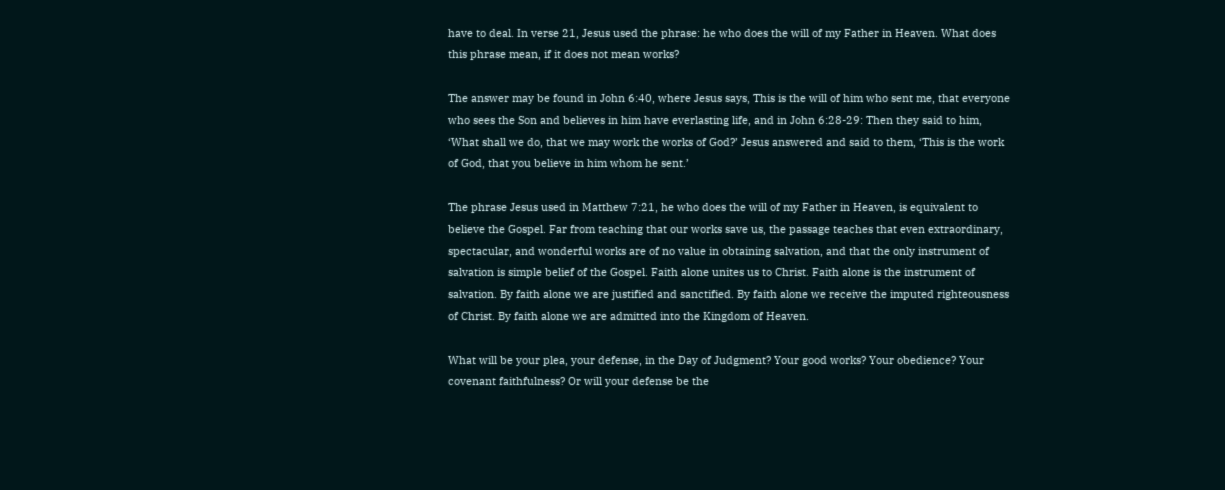have to deal. In verse 21, Jesus used the phrase: he who does the will of my Father in Heaven. What does this phrase mean, if it does not mean works?

The answer may be found in John 6:40, where Jesus says, This is the will of him who sent me, that everyone who sees the Son and believes in him have everlasting life, and in John 6:28-29: Then they said to him, ‘What shall we do, that we may work the works of God?’ Jesus answered and said to them, ‘This is the work of God, that you believe in him whom he sent.’

The phrase Jesus used in Matthew 7:21, he who does the will of my Father in Heaven, is equivalent to believe the Gospel. Far from teaching that our works save us, the passage teaches that even extraordinary, spectacular, and wonderful works are of no value in obtaining salvation, and that the only instrument of salvation is simple belief of the Gospel. Faith alone unites us to Christ. Faith alone is the instrument of salvation. By faith alone we are justified and sanctified. By faith alone we receive the imputed righteousness of Christ. By faith alone we are admitted into the Kingdom of Heaven.

What will be your plea, your defense, in the Day of Judgment? Your good works? Your obedience? Your covenant faithfulness? Or will your defense be the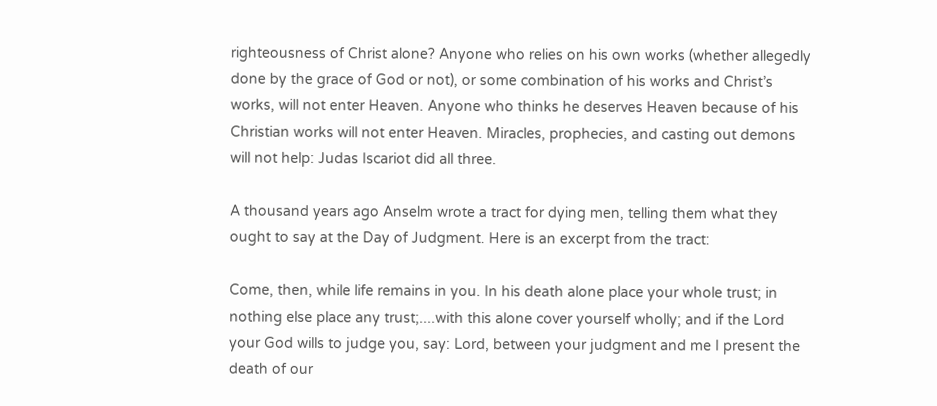righteousness of Christ alone? Anyone who relies on his own works (whether allegedly done by the grace of God or not), or some combination of his works and Christ’s works, will not enter Heaven. Anyone who thinks he deserves Heaven because of his Christian works will not enter Heaven. Miracles, prophecies, and casting out demons will not help: Judas Iscariot did all three.

A thousand years ago Anselm wrote a tract for dying men, telling them what they ought to say at the Day of Judgment. Here is an excerpt from the tract:

Come, then, while life remains in you. In his death alone place your whole trust; in nothing else place any trust;....with this alone cover yourself wholly; and if the Lord your God wills to judge you, say: Lord, between your judgment and me I present the death of our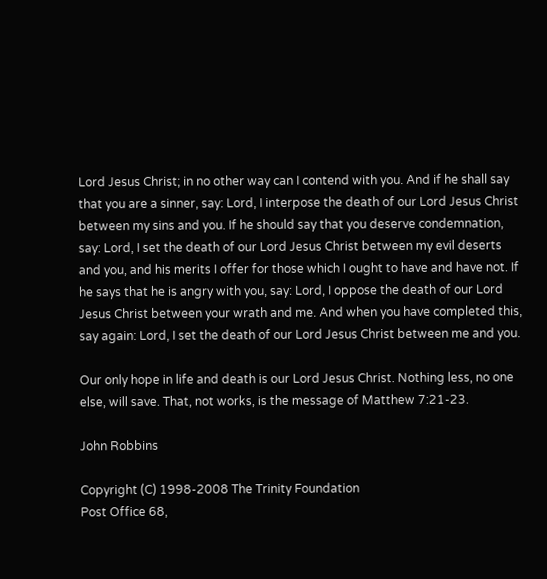Lord Jesus Christ; in no other way can I contend with you. And if he shall say that you are a sinner, say: Lord, I interpose the death of our Lord Jesus Christ between my sins and you. If he should say that you deserve condemnation, say: Lord, I set the death of our Lord Jesus Christ between my evil deserts and you, and his merits I offer for those which I ought to have and have not. If he says that he is angry with you, say: Lord, I oppose the death of our Lord Jesus Christ between your wrath and me. And when you have completed this, say again: Lord, I set the death of our Lord Jesus Christ between me and you.

Our only hope in life and death is our Lord Jesus Christ. Nothing less, no one else, will save. That, not works, is the message of Matthew 7:21-23.

John Robbins

Copyright (C) 1998-2008 The Trinity Foundation
Post Office 68,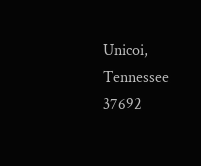Unicoi, Tennessee 37692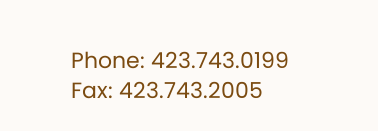Phone: 423.743.0199 Fax: 423.743.2005